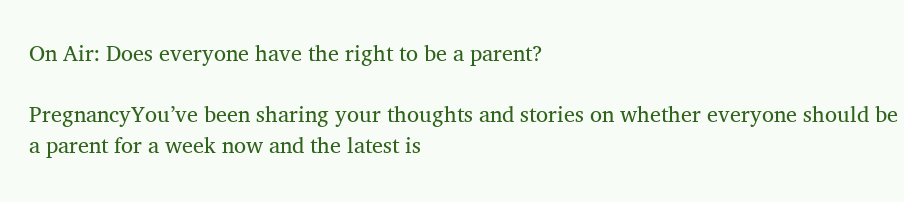On Air: Does everyone have the right to be a parent?

PregnancyYou’ve been sharing your thoughts and stories on whether everyone should be a parent for a week now and the latest is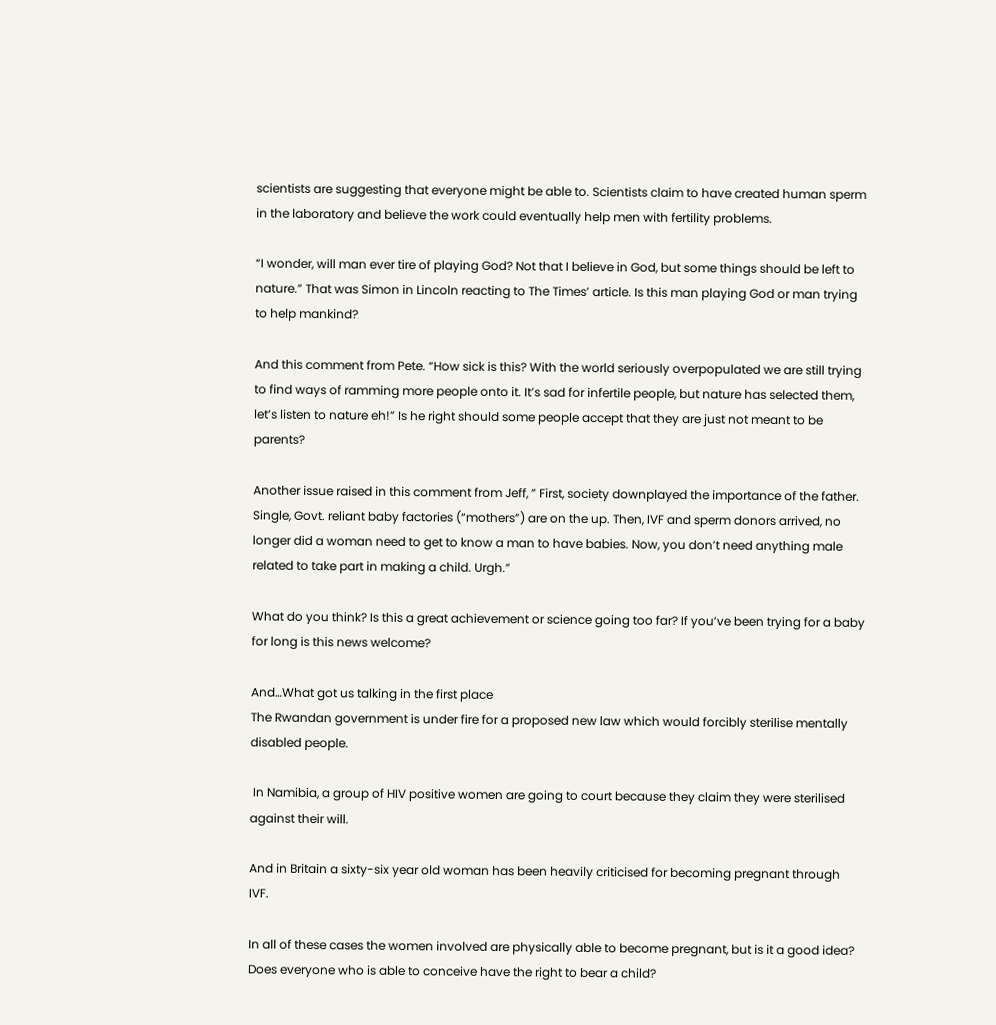scientists are suggesting that everyone might be able to. Scientists claim to have created human sperm in the laboratory and believe the work could eventually help men with fertility problems.

“I wonder, will man ever tire of playing God? Not that I believe in God, but some things should be left to nature.” That was Simon in Lincoln reacting to The Times’ article. Is this man playing God or man trying to help mankind?

And this comment from Pete. “How sick is this? With the world seriously overpopulated we are still trying to find ways of ramming more people onto it. It’s sad for infertile people, but nature has selected them, let’s listen to nature eh!” Is he right should some people accept that they are just not meant to be parents?

Another issue raised in this comment from Jeff, ” First, society downplayed the importance of the father. Single, Govt. reliant baby factories (“mothers”) are on the up. Then, IVF and sperm donors arrived, no longer did a woman need to get to know a man to have babies. Now, you don’t need anything male related to take part in making a child. Urgh.”

What do you think? Is this a great achievement or science going too far? If you’ve been trying for a baby for long is this news welcome?

And…What got us talking in the first place
The Rwandan government is under fire for a proposed new law which would forcibly sterilise mentally disabled people.

 In Namibia, a group of HIV positive women are going to court because they claim they were sterilised against their will.

And in Britain a sixty-six year old woman has been heavily criticised for becoming pregnant through IVF.

In all of these cases the women involved are physically able to become pregnant, but is it a good idea? Does everyone who is able to conceive have the right to bear a child?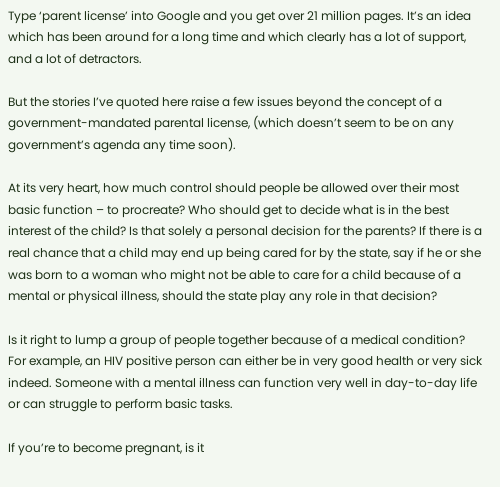Type ‘parent license’ into Google and you get over 21 million pages. It’s an idea which has been around for a long time and which clearly has a lot of support, and a lot of detractors.

But the stories I’ve quoted here raise a few issues beyond the concept of a government-mandated parental license, (which doesn’t seem to be on any government’s agenda any time soon).

At its very heart, how much control should people be allowed over their most basic function – to procreate? Who should get to decide what is in the best interest of the child? Is that solely a personal decision for the parents? If there is a real chance that a child may end up being cared for by the state, say if he or she was born to a woman who might not be able to care for a child because of a mental or physical illness, should the state play any role in that decision?

Is it right to lump a group of people together because of a medical condition? For example, an HIV positive person can either be in very good health or very sick indeed. Someone with a mental illness can function very well in day-to-day life or can struggle to perform basic tasks.

If you’re to become pregnant, is it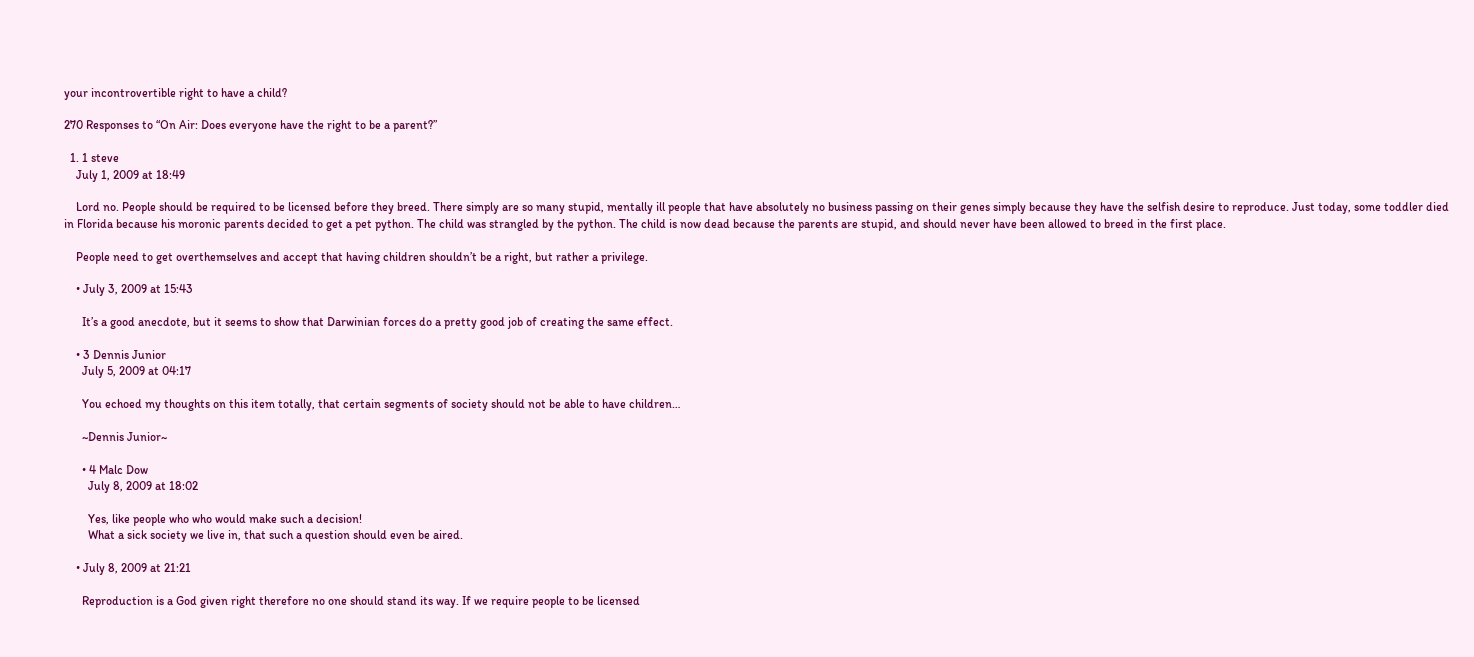your incontrovertible right to have a child?

270 Responses to “On Air: Does everyone have the right to be a parent?”

  1. 1 steve
    July 1, 2009 at 18:49

    Lord no. People should be required to be licensed before they breed. There simply are so many stupid, mentally ill people that have absolutely no business passing on their genes simply because they have the selfish desire to reproduce. Just today, some toddler died in Florida because his moronic parents decided to get a pet python. The child was strangled by the python. The child is now dead because the parents are stupid, and should never have been allowed to breed in the first place.

    People need to get overthemselves and accept that having children shouldn’t be a right, but rather a privilege.

    • July 3, 2009 at 15:43

      It’s a good anecdote, but it seems to show that Darwinian forces do a pretty good job of creating the same effect.

    • 3 Dennis Junior
      July 5, 2009 at 04:17

      You echoed my thoughts on this item totally, that certain segments of society should not be able to have children…

      ~Dennis Junior~

      • 4 Malc Dow
        July 8, 2009 at 18:02

        Yes, like people who who would make such a decision!
        What a sick society we live in, that such a question should even be aired.

    • July 8, 2009 at 21:21

      Reproduction is a God given right therefore no one should stand its way. If we require people to be licensed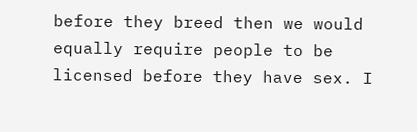before they breed then we would equally require people to be licensed before they have sex. I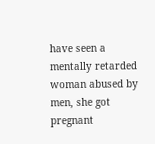have seen a mentally retarded woman abused by men, she got pregnant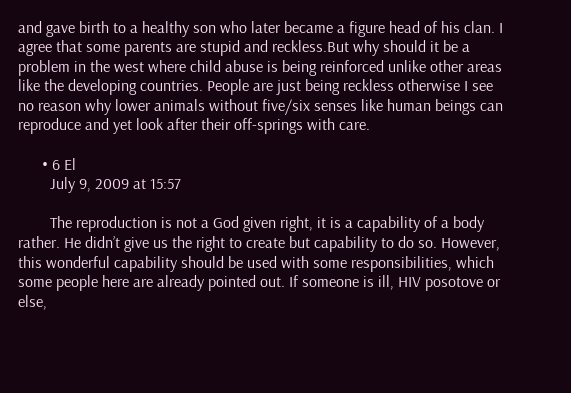and gave birth to a healthy son who later became a figure head of his clan. I agree that some parents are stupid and reckless.But why should it be a problem in the west where child abuse is being reinforced unlike other areas like the developing countries. People are just being reckless otherwise I see no reason why lower animals without five/six senses like human beings can reproduce and yet look after their off-springs with care.

      • 6 El
        July 9, 2009 at 15:57

        The reproduction is not a God given right, it is a capability of a body rather. He didn’t give us the right to create but capability to do so. However, this wonderful capability should be used with some responsibilities, which some people here are already pointed out. If someone is ill, HIV posotove or else,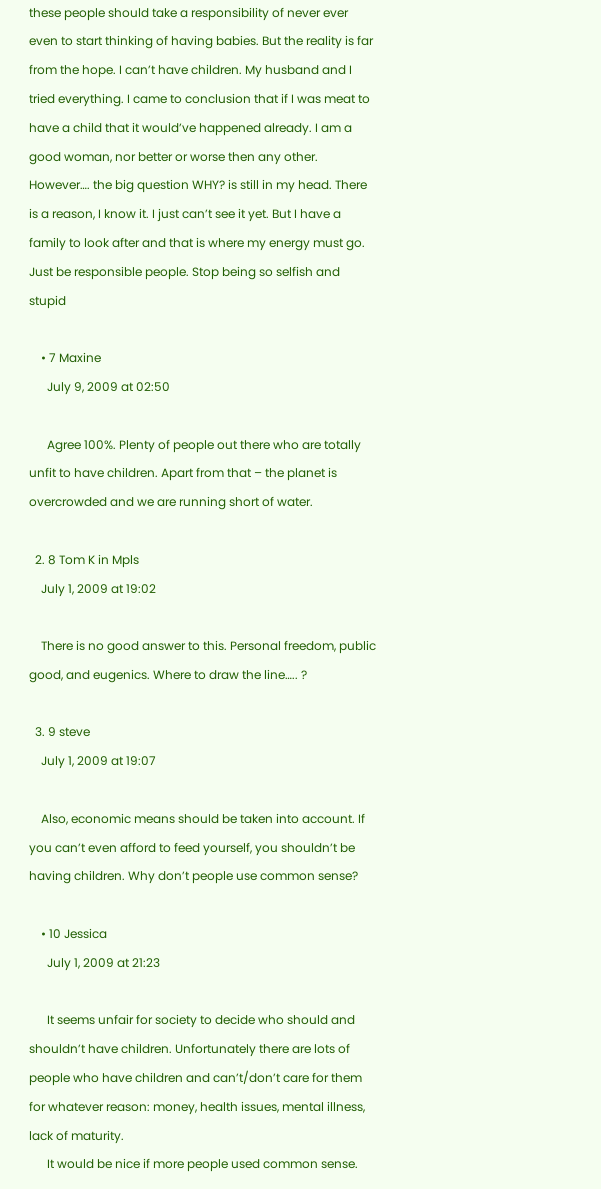these people should take a responsibility of never ever even to start thinking of having babies. But the reality is far from the hope. I can’t have children. My husband and I tried everything. I came to conclusion that if I was meat to have a child that it would’ve happened already. I am a good woman, nor better or worse then any other. However…. the big question WHY? is still in my head. There is a reason, I know it. I just can’t see it yet. But I have a family to look after and that is where my energy must go. Just be responsible people. Stop being so selfish and stupid

    • 7 Maxine
      July 9, 2009 at 02:50

      Agree 100%. Plenty of people out there who are totally unfit to have children. Apart from that – the planet is overcrowded and we are running short of water.

  2. 8 Tom K in Mpls
    July 1, 2009 at 19:02

    There is no good answer to this. Personal freedom, public good, and eugenics. Where to draw the line….. ?

  3. 9 steve
    July 1, 2009 at 19:07

    Also, economic means should be taken into account. If you can’t even afford to feed yourself, you shouldn’t be having children. Why don’t people use common sense?

    • 10 Jessica
      July 1, 2009 at 21:23

      It seems unfair for society to decide who should and shouldn’t have children. Unfortunately there are lots of people who have children and can’t/don’t care for them for whatever reason: money, health issues, mental illness, lack of maturity.
      It would be nice if more people used common sense.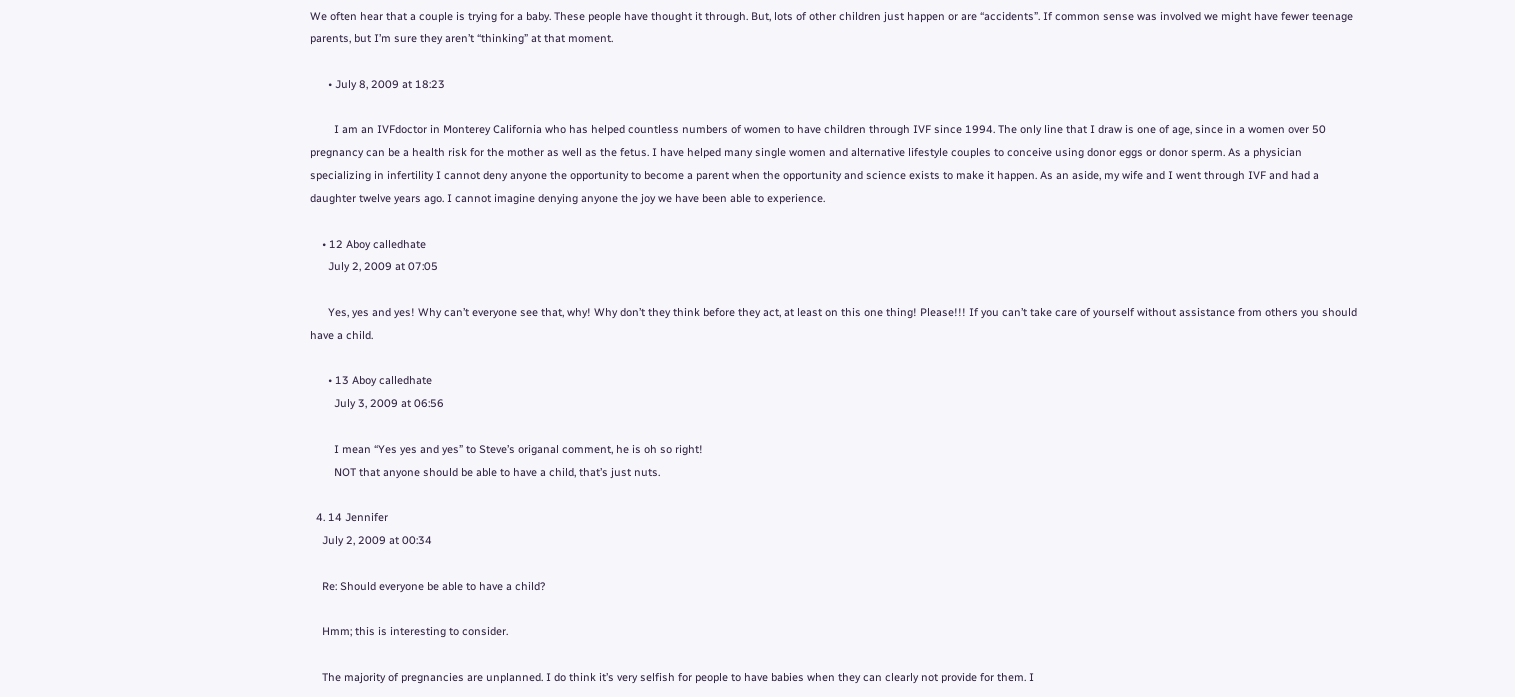We often hear that a couple is trying for a baby. These people have thought it through. But, lots of other children just happen or are “accidents”. If common sense was involved we might have fewer teenage parents, but I’m sure they aren’t “thinking” at that moment.

      • July 8, 2009 at 18:23

        I am an IVFdoctor in Monterey California who has helped countless numbers of women to have children through IVF since 1994. The only line that I draw is one of age, since in a women over 50 pregnancy can be a health risk for the mother as well as the fetus. I have helped many single women and alternative lifestyle couples to conceive using donor eggs or donor sperm. As a physician specializing in infertility I cannot deny anyone the opportunity to become a parent when the opportunity and science exists to make it happen. As an aside, my wife and I went through IVF and had a daughter twelve years ago. I cannot imagine denying anyone the joy we have been able to experience.

    • 12 Aboy calledhate
      July 2, 2009 at 07:05

      Yes, yes and yes! Why can’t everyone see that, why! Why don’t they think before they act, at least on this one thing! Please!!! If you can’t take care of yourself without assistance from others you should have a child.

      • 13 Aboy calledhate
        July 3, 2009 at 06:56

        I mean “Yes yes and yes” to Steve’s origanal comment, he is oh so right!
        NOT that anyone should be able to have a child, that’s just nuts.

  4. 14 Jennifer
    July 2, 2009 at 00:34

    Re: Should everyone be able to have a child?

    Hmm; this is interesting to consider.

    The majority of pregnancies are unplanned. I do think it’s very selfish for people to have babies when they can clearly not provide for them. I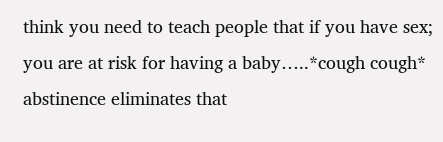think you need to teach people that if you have sex; you are at risk for having a baby…..*cough cough* abstinence eliminates that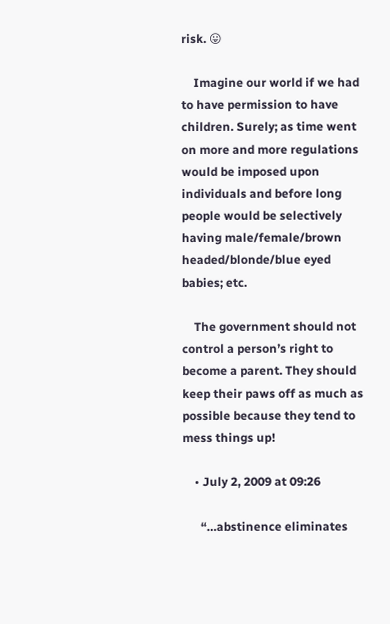risk. 😛

    Imagine our world if we had to have permission to have children. Surely; as time went on more and more regulations would be imposed upon individuals and before long people would be selectively having male/female/brown headed/blonde/blue eyed babies; etc.

    The government should not control a person’s right to become a parent. They should keep their paws off as much as possible because they tend to mess things up!

    • July 2, 2009 at 09:26

      “…abstinence eliminates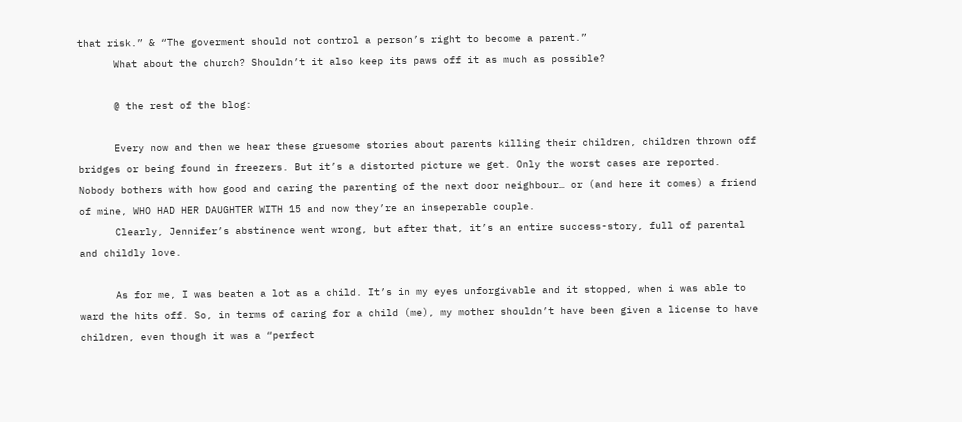that risk.” & “The goverment should not control a person’s right to become a parent.”
      What about the church? Shouldn’t it also keep its paws off it as much as possible?

      @ the rest of the blog:

      Every now and then we hear these gruesome stories about parents killing their children, children thrown off bridges or being found in freezers. But it’s a distorted picture we get. Only the worst cases are reported. Nobody bothers with how good and caring the parenting of the next door neighbour… or (and here it comes) a friend of mine, WHO HAD HER DAUGHTER WITH 15 and now they’re an inseperable couple.
      Clearly, Jennifer’s abstinence went wrong, but after that, it’s an entire success-story, full of parental and childly love.

      As for me, I was beaten a lot as a child. It’s in my eyes unforgivable and it stopped, when i was able to ward the hits off. So, in terms of caring for a child (me), my mother shouldn’t have been given a license to have children, even though it was a “perfect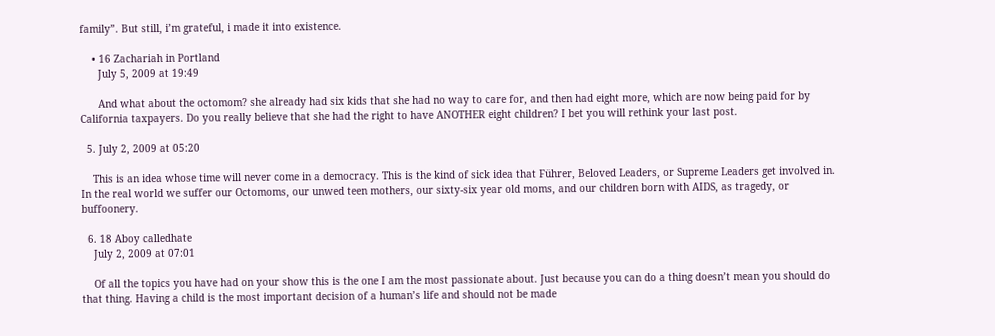family”. But still, i’m grateful, i made it into existence.

    • 16 Zachariah in Portland
      July 5, 2009 at 19:49

      And what about the octomom? she already had six kids that she had no way to care for, and then had eight more, which are now being paid for by California taxpayers. Do you really believe that she had the right to have ANOTHER eight children? I bet you will rethink your last post.

  5. July 2, 2009 at 05:20

    This is an idea whose time will never come in a democracy. This is the kind of sick idea that Führer, Beloved Leaders, or Supreme Leaders get involved in. In the real world we suffer our Octomoms, our unwed teen mothers, our sixty-six year old moms, and our children born with AIDS, as tragedy, or buffoonery.

  6. 18 Aboy calledhate
    July 2, 2009 at 07:01

    Of all the topics you have had on your show this is the one I am the most passionate about. Just because you can do a thing doesn’t mean you should do that thing. Having a child is the most important decision of a human’s life and should not be made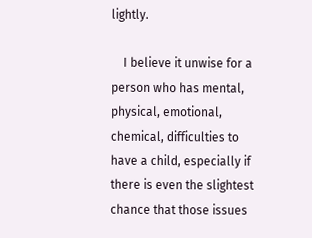lightly.

    I believe it unwise for a person who has mental, physical, emotional, chemical, difficulties to have a child, especially if there is even the slightest chance that those issues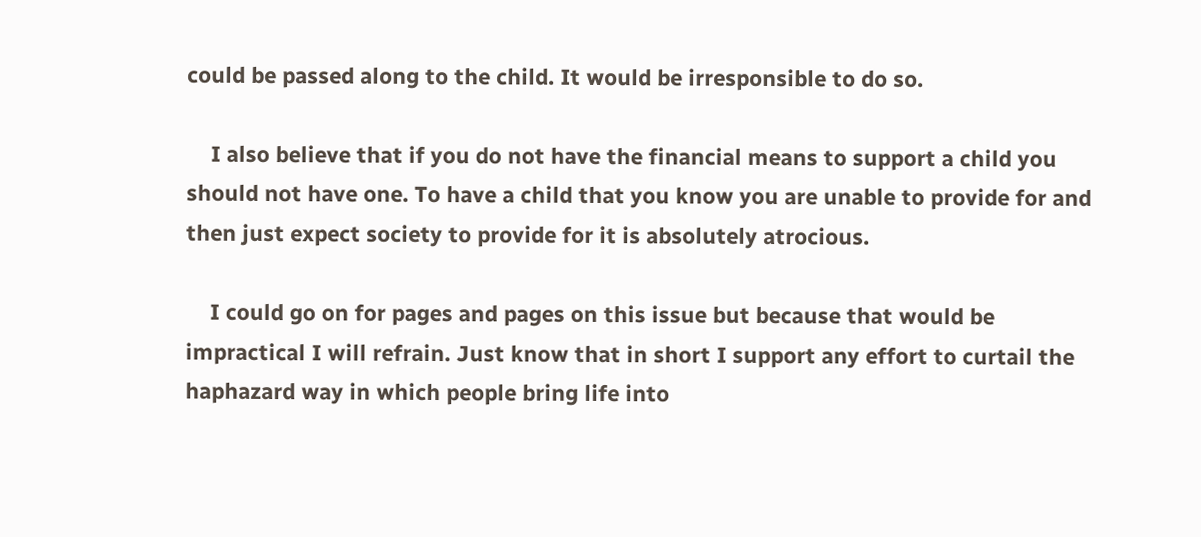could be passed along to the child. It would be irresponsible to do so.

    I also believe that if you do not have the financial means to support a child you should not have one. To have a child that you know you are unable to provide for and then just expect society to provide for it is absolutely atrocious.

    I could go on for pages and pages on this issue but because that would be impractical I will refrain. Just know that in short I support any effort to curtail the haphazard way in which people bring life into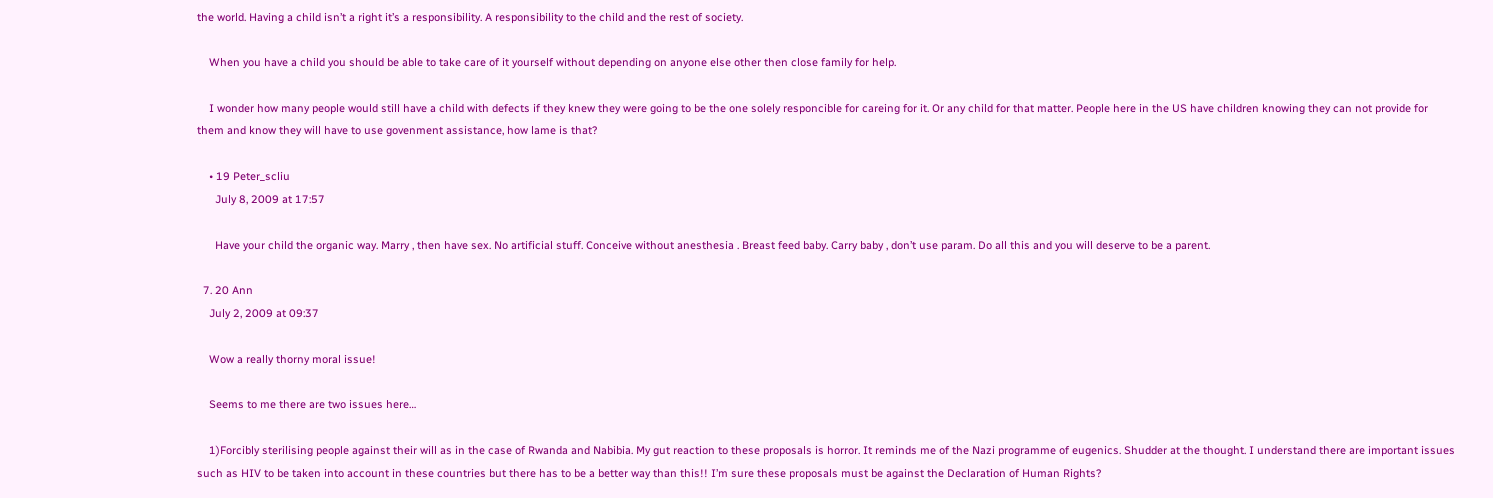the world. Having a child isn’t a right it’s a responsibility. A responsibility to the child and the rest of society.

    When you have a child you should be able to take care of it yourself without depending on anyone else other then close family for help.

    I wonder how many people would still have a child with defects if they knew they were going to be the one solely responcible for careing for it. Or any child for that matter. People here in the US have children knowing they can not provide for them and know they will have to use govenment assistance, how lame is that?

    • 19 Peter_scliu
      July 8, 2009 at 17:57

      Have your child the organic way. Marry , then have sex. No artificial stuff. Conceive without anesthesia . Breast feed baby. Carry baby , don’t use param. Do all this and you will deserve to be a parent.

  7. 20 Ann
    July 2, 2009 at 09:37

    Wow a really thorny moral issue!

    Seems to me there are two issues here…

    1)Forcibly sterilising people against their will as in the case of Rwanda and Nabibia. My gut reaction to these proposals is horror. It reminds me of the Nazi programme of eugenics. Shudder at the thought. I understand there are important issues such as HIV to be taken into account in these countries but there has to be a better way than this!! I’m sure these proposals must be against the Declaration of Human Rights?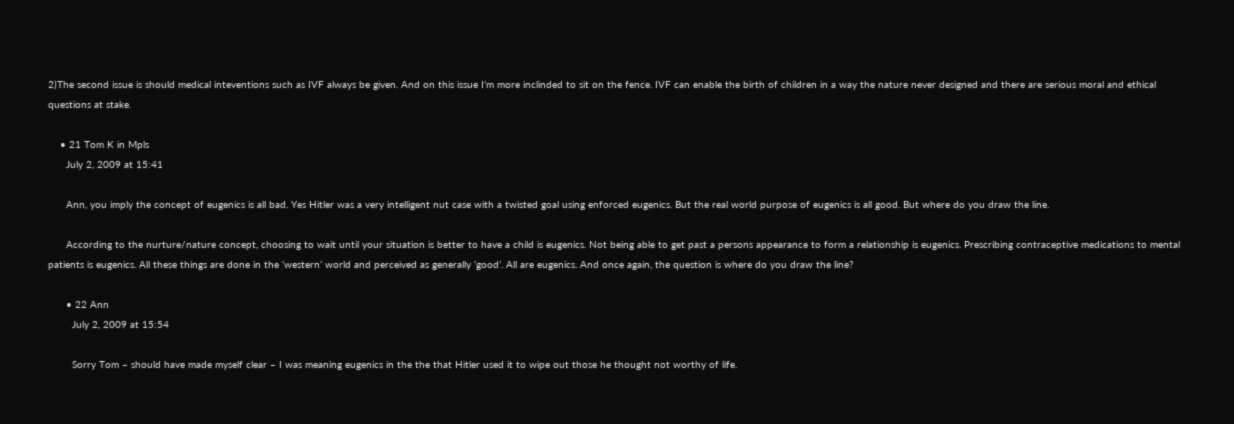2)The second issue is should medical inteventions such as IVF always be given. And on this issue I’m more inclinded to sit on the fence. IVF can enable the birth of children in a way the nature never designed and there are serious moral and ethical questions at stake.

    • 21 Tom K in Mpls
      July 2, 2009 at 15:41

      Ann, you imply the concept of eugenics is all bad. Yes Hitler was a very intelligent nut case with a twisted goal using enforced eugenics. But the real world purpose of eugenics is all good. But where do you draw the line.

      According to the nurture/nature concept, choosing to wait until your situation is better to have a child is eugenics. Not being able to get past a persons appearance to form a relationship is eugenics. Prescribing contraceptive medications to mental patients is eugenics. All these things are done in the ‘western’ world and perceived as generally ‘good’. All are eugenics. And once again, the question is where do you draw the line?

      • 22 Ann
        July 2, 2009 at 15:54

        Sorry Tom – should have made myself clear – I was meaning eugenics in the the that Hitler used it to wipe out those he thought not worthy of life.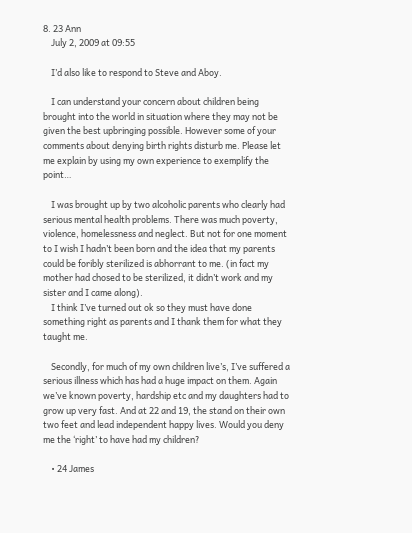8. 23 Ann
    July 2, 2009 at 09:55

    I’d also like to respond to Steve and Aboy.

    I can understand your concern about children being brought into the world in situation where they may not be given the best upbringing possible. However some of your comments about denying birth rights disturb me. Please let me explain by using my own experience to exemplify the point…

    I was brought up by two alcoholic parents who clearly had serious mental health problems. There was much poverty, violence, homelessness and neglect. But not for one moment to I wish I hadn’t been born and the idea that my parents could be foribly sterilized is abhorrant to me. (in fact my mother had chosed to be sterilized, it didn’t work and my sister and I came along).
    I think I’ve turned out ok so they must have done something right as parents and I thank them for what they taught me.

    Secondly, for much of my own children live’s, I’ve suffered a serious illness which has had a huge impact on them. Again we’ve known poverty, hardship etc and my daughters had to grow up very fast. And at 22 and 19, the stand on their own two feet and lead independent happy lives. Would you deny me the ‘right’ to have had my children?

    • 24 James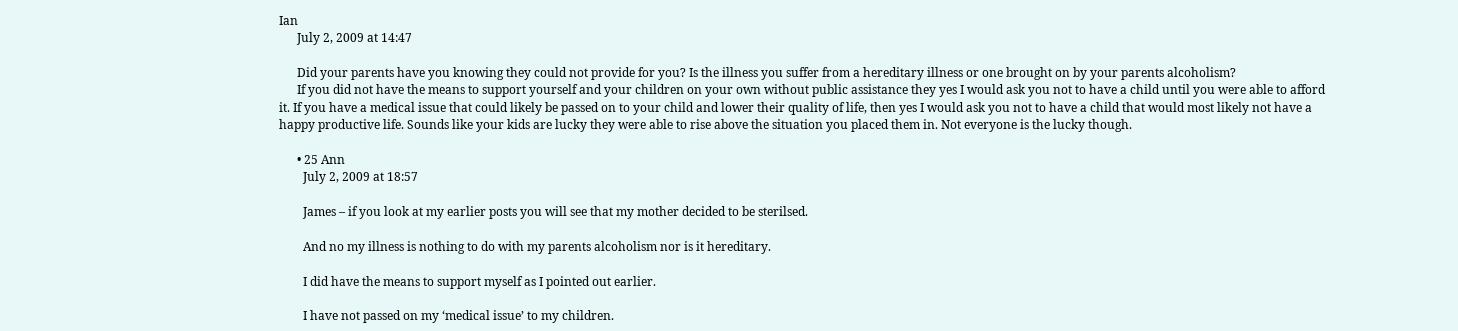Ian
      July 2, 2009 at 14:47

      Did your parents have you knowing they could not provide for you? Is the illness you suffer from a hereditary illness or one brought on by your parents alcoholism?
      If you did not have the means to support yourself and your children on your own without public assistance they yes I would ask you not to have a child until you were able to afford it. If you have a medical issue that could likely be passed on to your child and lower their quality of life, then yes I would ask you not to have a child that would most likely not have a happy productive life. Sounds like your kids are lucky they were able to rise above the situation you placed them in. Not everyone is the lucky though.

      • 25 Ann
        July 2, 2009 at 18:57

        James – if you look at my earlier posts you will see that my mother decided to be sterilsed.

        And no my illness is nothing to do with my parents alcoholism nor is it hereditary.

        I did have the means to support myself as I pointed out earlier.

        I have not passed on my ‘medical issue’ to my children.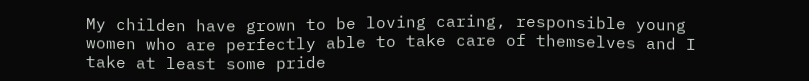My childen have grown to be loving caring, responsible young women who are perfectly able to take care of themselves and I take at least some pride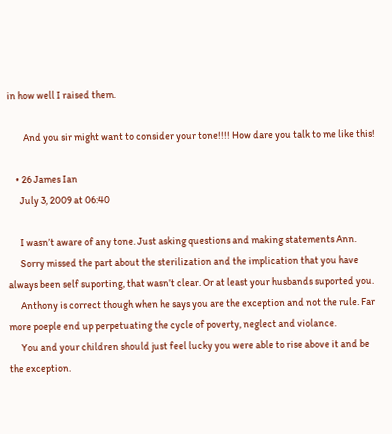in how well I raised them.

        And you sir might want to consider your tone!!!! How dare you talk to me like this!

    • 26 James Ian
      July 3, 2009 at 06:40

      I wasn’t aware of any tone. Just asking questions and making statements Ann.
      Sorry missed the part about the sterilization and the implication that you have always been self suporting, that wasn’t clear. Or at least your husbands suported you.
      Anthony is correct though when he says you are the exception and not the rule. Far more poeple end up perpetuating the cycle of poverty, neglect and violance.
      You and your children should just feel lucky you were able to rise above it and be the exception.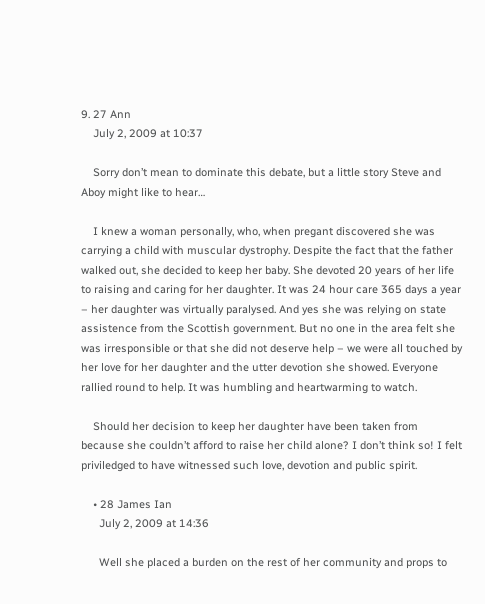9. 27 Ann
    July 2, 2009 at 10:37

    Sorry don’t mean to dominate this debate, but a little story Steve and Aboy might like to hear…

    I knew a woman personally, who, when pregant discovered she was carrying a child with muscular dystrophy. Despite the fact that the father walked out, she decided to keep her baby. She devoted 20 years of her life to raising and caring for her daughter. It was 24 hour care 365 days a year – her daughter was virtually paralysed. And yes she was relying on state assistence from the Scottish government. But no one in the area felt she was irresponsible or that she did not deserve help – we were all touched by her love for her daughter and the utter devotion she showed. Everyone rallied round to help. It was humbling and heartwarming to watch.

    Should her decision to keep her daughter have been taken from because she couldn’t afford to raise her child alone? I don’t think so! I felt priviledged to have witnessed such love, devotion and public spirit.

    • 28 James Ian
      July 2, 2009 at 14:36

      Well she placed a burden on the rest of her community and props to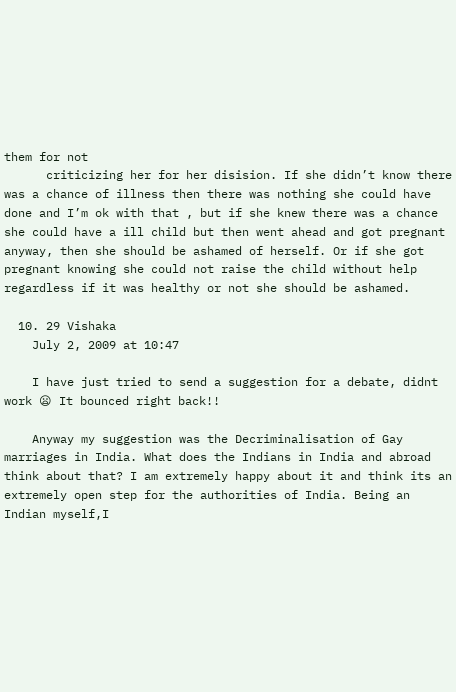them for not
      criticizing her for her disision. If she didn’t know there was a chance of illness then there was nothing she could have done and I’m ok with that , but if she knew there was a chance she could have a ill child but then went ahead and got pregnant anyway, then she should be ashamed of herself. Or if she got pregnant knowing she could not raise the child without help regardless if it was healthy or not she should be ashamed.

  10. 29 Vishaka
    July 2, 2009 at 10:47

    I have just tried to send a suggestion for a debate, didnt work 😦 It bounced right back!!

    Anyway my suggestion was the Decriminalisation of Gay marriages in India. What does the Indians in India and abroad think about that? I am extremely happy about it and think its an extremely open step for the authorities of India. Being an Indian myself,I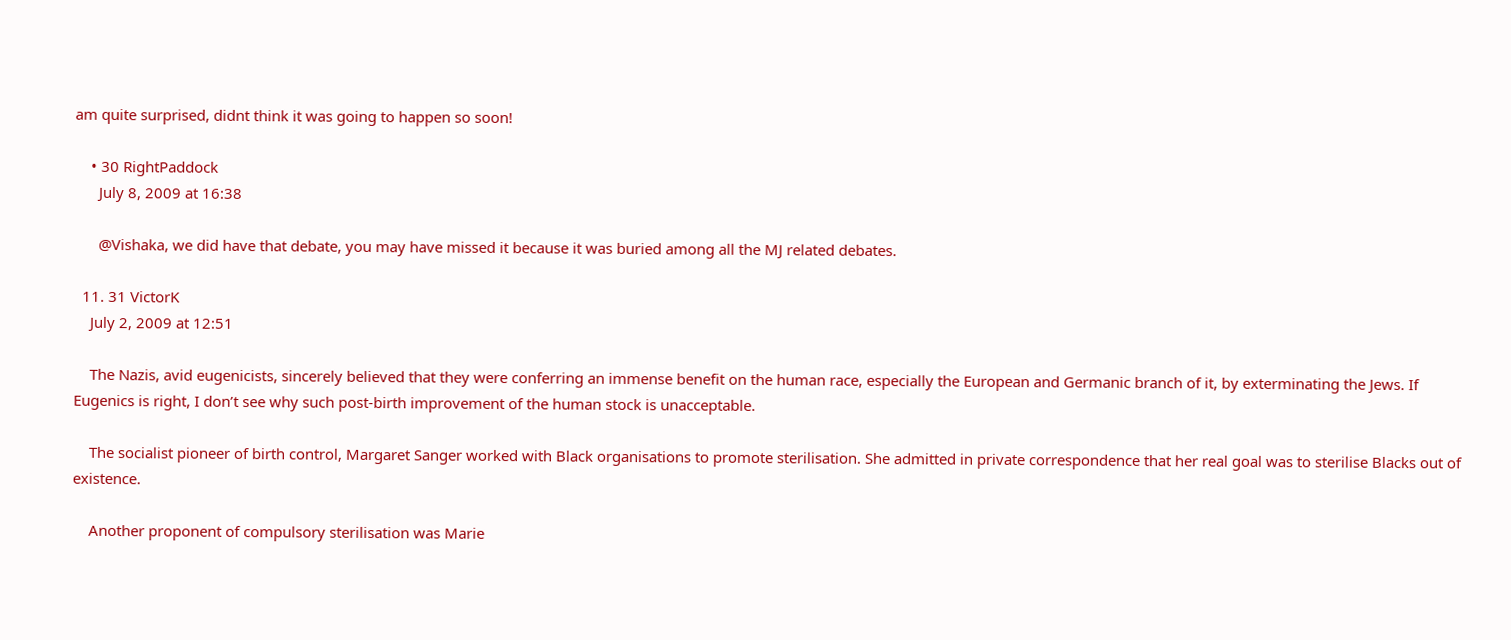am quite surprised, didnt think it was going to happen so soon!

    • 30 RightPaddock
      July 8, 2009 at 16:38

      @Vishaka, we did have that debate, you may have missed it because it was buried among all the MJ related debates.

  11. 31 VictorK
    July 2, 2009 at 12:51

    The Nazis, avid eugenicists, sincerely believed that they were conferring an immense benefit on the human race, especially the European and Germanic branch of it, by exterminating the Jews. If Eugenics is right, I don’t see why such post-birth improvement of the human stock is unacceptable.

    The socialist pioneer of birth control, Margaret Sanger worked with Black organisations to promote sterilisation. She admitted in private correspondence that her real goal was to sterilise Blacks out of existence.

    Another proponent of compulsory sterilisation was Marie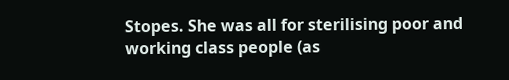Stopes. She was all for sterilising poor and working class people (as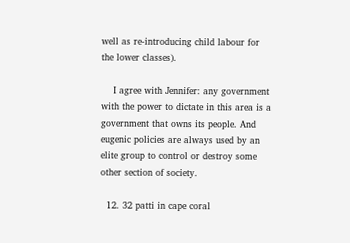well as re-introducing child labour for the lower classes).

    I agree with Jennifer: any government with the power to dictate in this area is a government that owns its people. And eugenic policies are always used by an elite group to control or destroy some other section of society.

  12. 32 patti in cape coral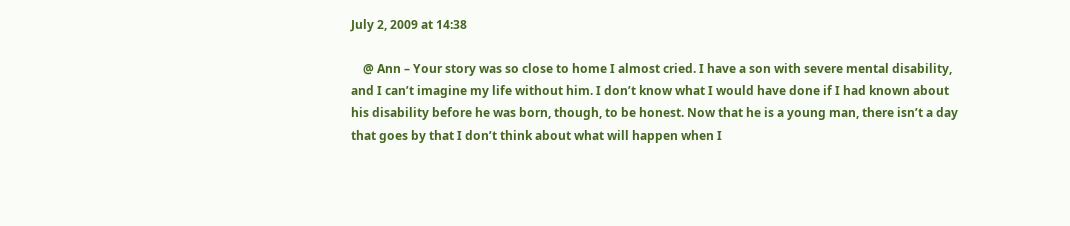July 2, 2009 at 14:38

    @ Ann – Your story was so close to home I almost cried. I have a son with severe mental disability, and I can’t imagine my life without him. I don’t know what I would have done if I had known about his disability before he was born, though, to be honest. Now that he is a young man, there isn’t a day that goes by that I don’t think about what will happen when I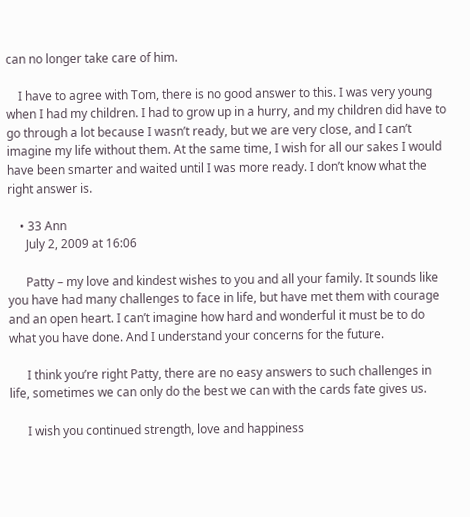can no longer take care of him.

    I have to agree with Tom, there is no good answer to this. I was very young when I had my children. I had to grow up in a hurry, and my children did have to go through a lot because I wasn’t ready, but we are very close, and I can’t imagine my life without them. At the same time, I wish for all our sakes I would have been smarter and waited until I was more ready. I don’t know what the right answer is.

    • 33 Ann
      July 2, 2009 at 16:06

      Patty – my love and kindest wishes to you and all your family. It sounds like you have had many challenges to face in life, but have met them with courage and an open heart. I can’t imagine how hard and wonderful it must be to do what you have done. And I understand your concerns for the future.

      I think you’re right Patty, there are no easy answers to such challenges in life, sometimes we can only do the best we can with the cards fate gives us.

      I wish you continued strength, love and happiness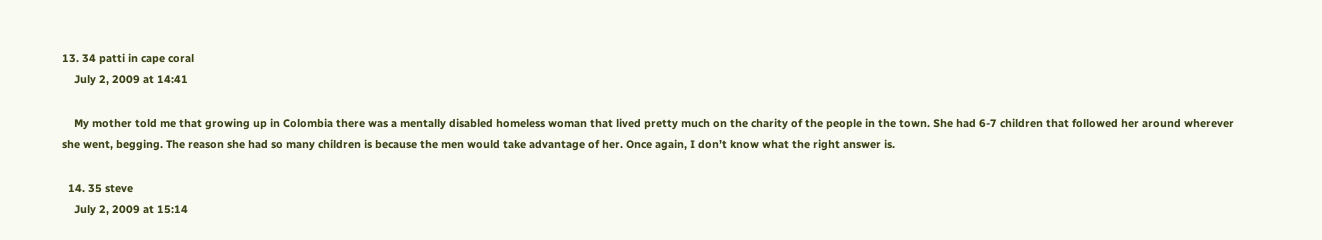13. 34 patti in cape coral
    July 2, 2009 at 14:41

    My mother told me that growing up in Colombia there was a mentally disabled homeless woman that lived pretty much on the charity of the people in the town. She had 6-7 children that followed her around wherever she went, begging. The reason she had so many children is because the men would take advantage of her. Once again, I don’t know what the right answer is.

  14. 35 steve
    July 2, 2009 at 15:14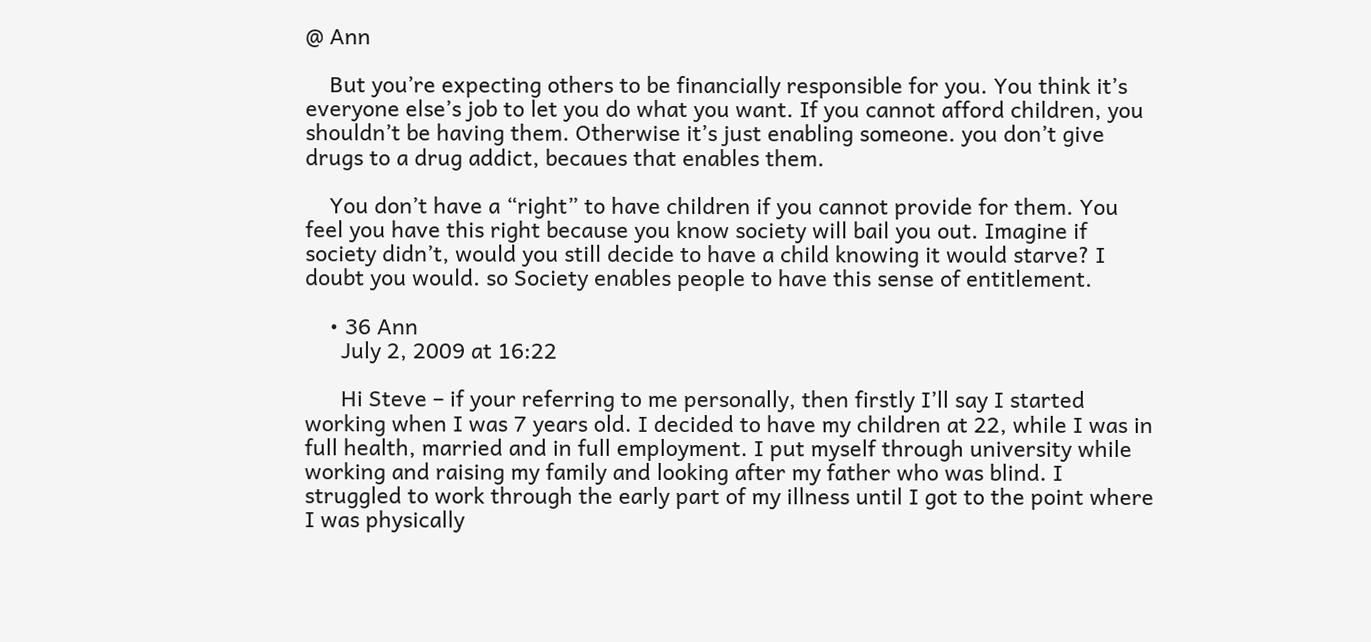@ Ann

    But you’re expecting others to be financially responsible for you. You think it’s everyone else’s job to let you do what you want. If you cannot afford children, you shouldn’t be having them. Otherwise it’s just enabling someone. you don’t give drugs to a drug addict, becaues that enables them.

    You don’t have a “right” to have children if you cannot provide for them. You feel you have this right because you know society will bail you out. Imagine if society didn’t, would you still decide to have a child knowing it would starve? I doubt you would. so Society enables people to have this sense of entitlement.

    • 36 Ann
      July 2, 2009 at 16:22

      Hi Steve – if your referring to me personally, then firstly I’ll say I started working when I was 7 years old. I decided to have my children at 22, while I was in full health, married and in full employment. I put myself through university while working and raising my family and looking after my father who was blind. I struggled to work through the early part of my illness until I got to the point where I was physically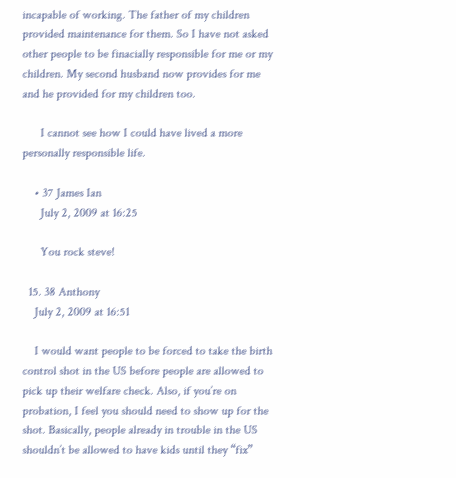incapable of working. The father of my children provided maintenance for them. So I have not asked other people to be finacially responsible for me or my children. My second husband now provides for me and he provided for my children too.

      I cannot see how I could have lived a more personally responsible life.

    • 37 James Ian
      July 2, 2009 at 16:25

      You rock steve!

  15. 38 Anthony
    July 2, 2009 at 16:51

    I would want people to be forced to take the birth control shot in the US before people are allowed to pick up their welfare check. Also, if you’re on probation, I feel you should need to show up for the shot. Basically, people already in trouble in the US shouldn’t be allowed to have kids until they “fix”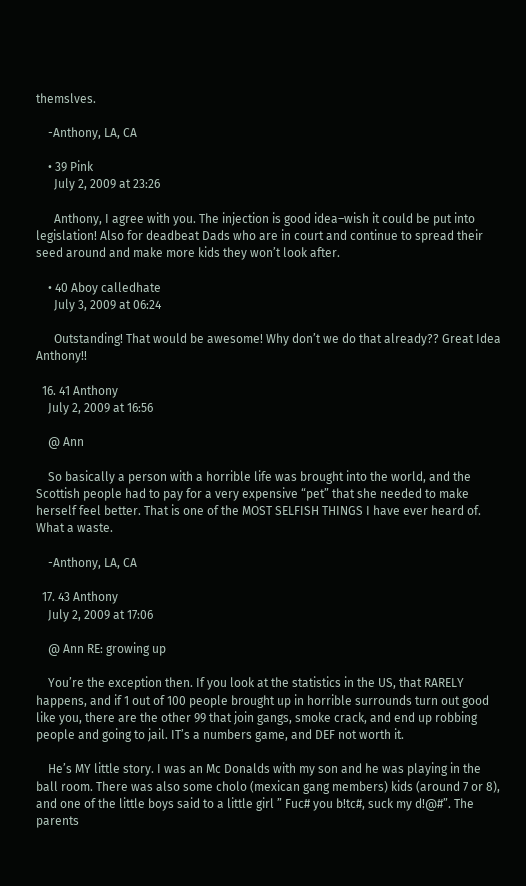themslves.

    -Anthony, LA, CA

    • 39 Pink
      July 2, 2009 at 23:26

      Anthony, I agree with you. The injection is good idea–wish it could be put into legislation! Also for deadbeat Dads who are in court and continue to spread their seed around and make more kids they won’t look after.

    • 40 Aboy calledhate
      July 3, 2009 at 06:24

      Outstanding! That would be awesome! Why don’t we do that already?? Great Idea Anthony!!

  16. 41 Anthony
    July 2, 2009 at 16:56

    @ Ann

    So basically a person with a horrible life was brought into the world, and the Scottish people had to pay for a very expensive “pet” that she needed to make herself feel better. That is one of the MOST SELFISH THINGS I have ever heard of. What a waste.

    -Anthony, LA, CA

  17. 43 Anthony
    July 2, 2009 at 17:06

    @ Ann RE: growing up

    You’re the exception then. If you look at the statistics in the US, that RARELY happens, and if 1 out of 100 people brought up in horrible surrounds turn out good like you, there are the other 99 that join gangs, smoke crack, and end up robbing people and going to jail. IT’s a numbers game, and DEF not worth it.

    He’s MY little story. I was an Mc Donalds with my son and he was playing in the ball room. There was also some cholo (mexican gang members) kids (around 7 or 8), and one of the little boys said to a little girl ” Fuc# you b!tc#, suck my d!@#”. The parents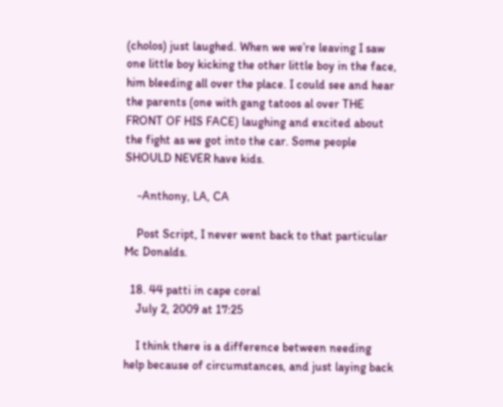(cholos) just laughed. When we we’re leaving I saw one little boy kicking the other little boy in the face, him bleeding all over the place. I could see and hear the parents (one with gang tatoos al over THE FRONT OF HIS FACE) laughing and excited about the fight as we got into the car. Some people SHOULD NEVER have kids.

    -Anthony, LA, CA

    Post Script, I never went back to that particular Mc Donalds.

  18. 44 patti in cape coral
    July 2, 2009 at 17:25

    I think there is a difference between needing help because of circumstances, and just laying back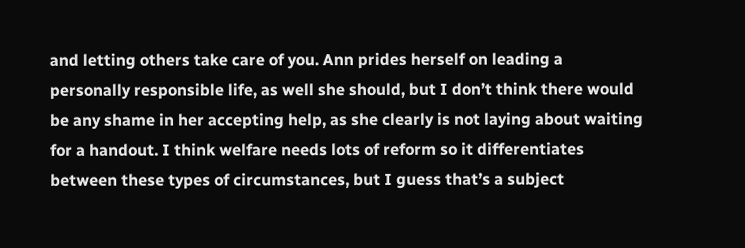and letting others take care of you. Ann prides herself on leading a personally responsible life, as well she should, but I don’t think there would be any shame in her accepting help, as she clearly is not laying about waiting for a handout. I think welfare needs lots of reform so it differentiates between these types of circumstances, but I guess that’s a subject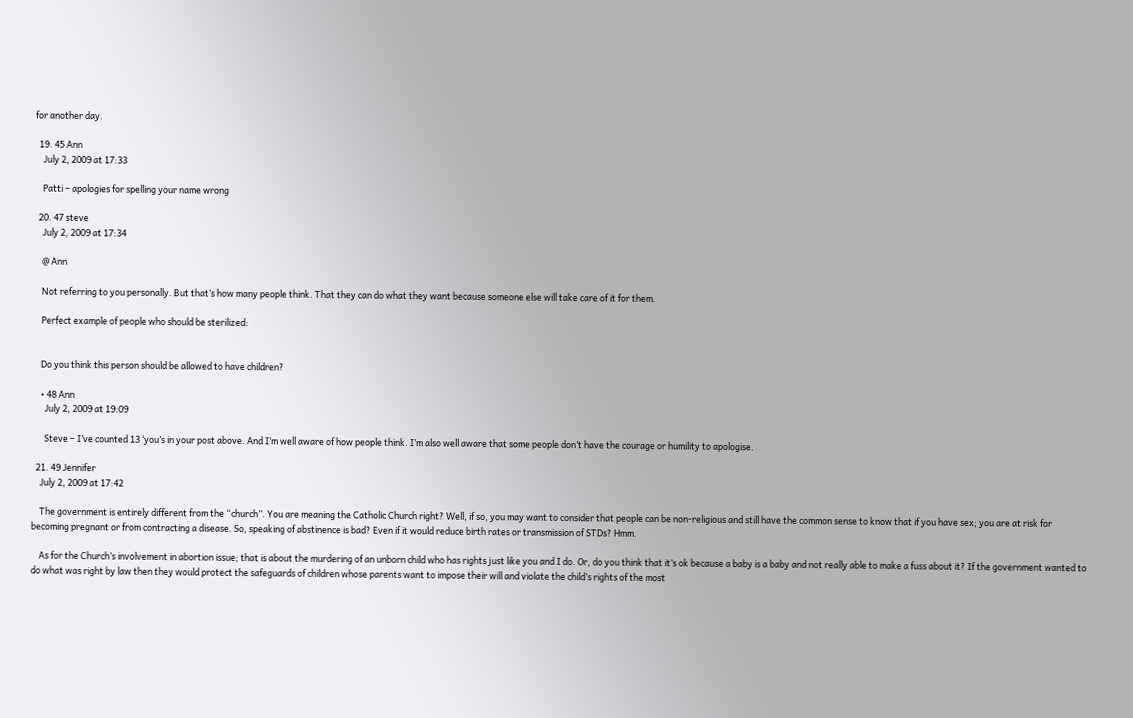for another day.

  19. 45 Ann
    July 2, 2009 at 17:33

    Patti – apologies for spelling your name wrong

  20. 47 steve
    July 2, 2009 at 17:34

    @ Ann

    Not referring to you personally. But that’s how many people think. That they can do what they want because someone else will take care of it for them.

    Perfect example of people who should be sterilized:


    Do you think this person should be allowed to have children?

    • 48 Ann
      July 2, 2009 at 19:09

      Steve – I’ve counted 13 ‘you’s in your post above. And I’m well aware of how people think. I’m also well aware that some people don’t have the courage or humility to apologise.

  21. 49 Jennifer
    July 2, 2009 at 17:42

    The government is entirely different from the “church”. You are meaning the Catholic Church right? Well, if so, you may want to consider that people can be non-religious and still have the common sense to know that if you have sex; you are at risk for becoming pregnant or from contracting a disease. So, speaking of abstinence is bad? Even if it would reduce birth rates or transmission of STDs? Hmm.

    As for the Church’s involvement in abortion issue; that is about the murdering of an unborn child who has rights just like you and I do. Or, do you think that it’s ok because a baby is a baby and not really able to make a fuss about it? If the government wanted to do what was right by law then they would protect the safeguards of children whose parents want to impose their will and violate the child’s rights of the most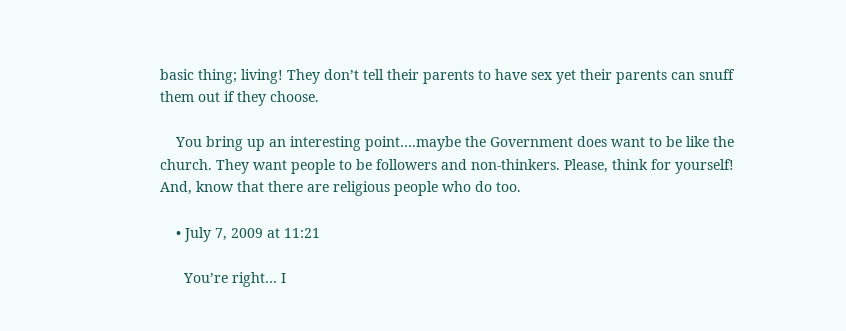basic thing; living! They don’t tell their parents to have sex yet their parents can snuff them out if they choose.

    You bring up an interesting point….maybe the Government does want to be like the church. They want people to be followers and non-thinkers. Please, think for yourself! And, know that there are religious people who do too.

    • July 7, 2009 at 11:21

      You’re right… I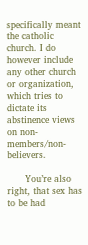specifically meant the catholic church. I do however include any other church or organization, which tries to dictate its abstinence views on non-members/non-believers.

      You’re also right, that sex has to be had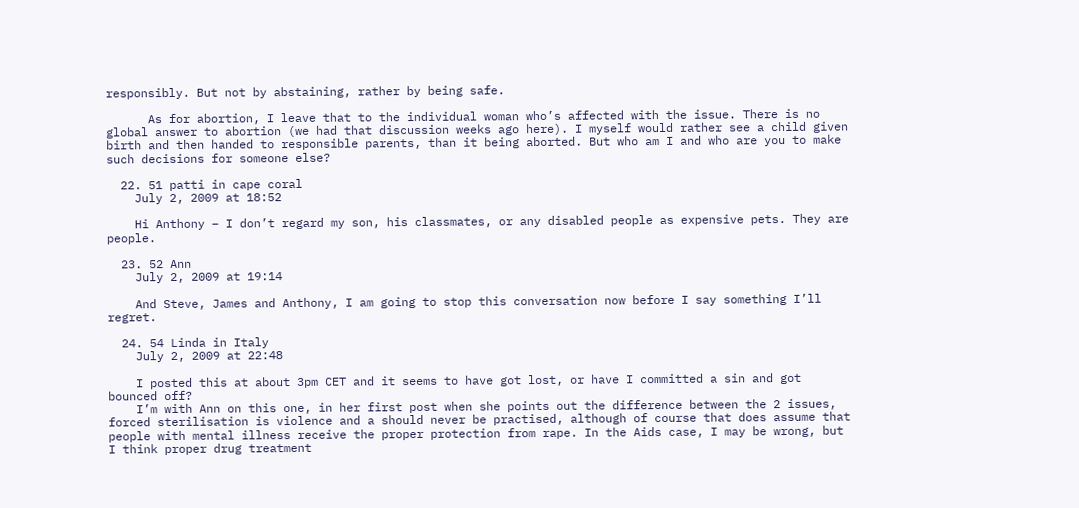responsibly. But not by abstaining, rather by being safe.

      As for abortion, I leave that to the individual woman who’s affected with the issue. There is no global answer to abortion (we had that discussion weeks ago here). I myself would rather see a child given birth and then handed to responsible parents, than it being aborted. But who am I and who are you to make such decisions for someone else?

  22. 51 patti in cape coral
    July 2, 2009 at 18:52

    Hi Anthony – I don’t regard my son, his classmates, or any disabled people as expensive pets. They are people.

  23. 52 Ann
    July 2, 2009 at 19:14

    And Steve, James and Anthony, I am going to stop this conversation now before I say something I’ll regret.

  24. 54 Linda in Italy
    July 2, 2009 at 22:48

    I posted this at about 3pm CET and it seems to have got lost, or have I committed a sin and got bounced off?
    I’m with Ann on this one, in her first post when she points out the difference between the 2 issues, forced sterilisation is violence and a should never be practised, although of course that does assume that people with mental illness receive the proper protection from rape. In the Aids case, I may be wrong, but I think proper drug treatment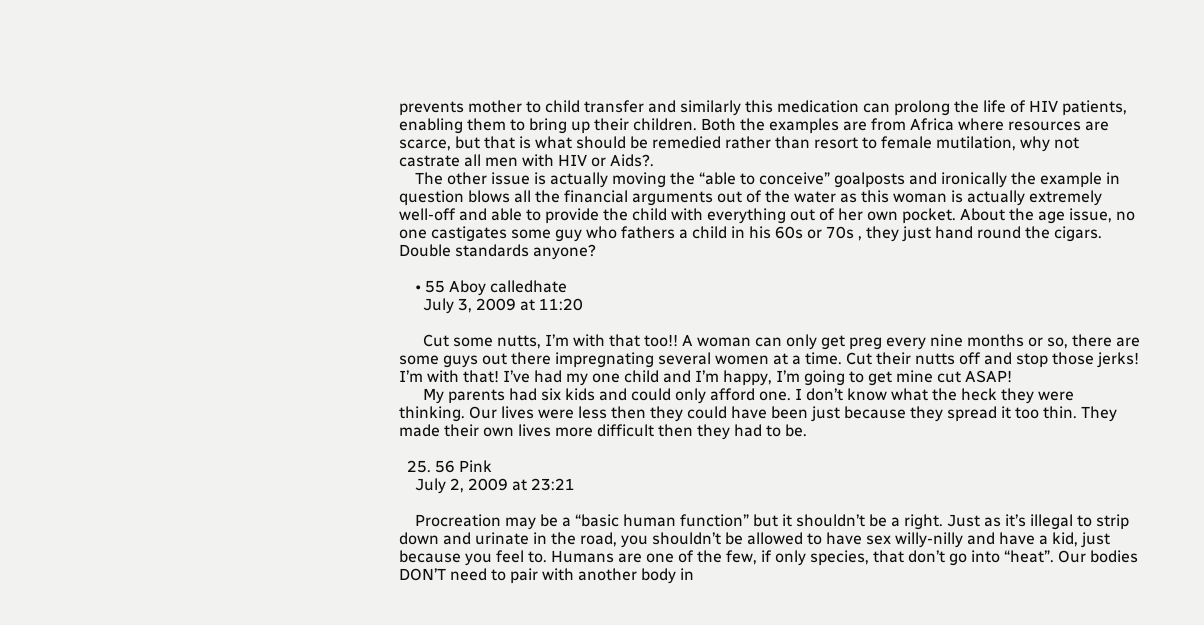prevents mother to child transfer and similarly this medication can prolong the life of HIV patients, enabling them to bring up their children. Both the examples are from Africa where resources are scarce, but that is what should be remedied rather than resort to female mutilation, why not castrate all men with HIV or Aids?.
    The other issue is actually moving the “able to conceive” goalposts and ironically the example in question blows all the financial arguments out of the water as this woman is actually extremely well-off and able to provide the child with everything out of her own pocket. About the age issue, no one castigates some guy who fathers a child in his 60s or 70s , they just hand round the cigars. Double standards anyone?

    • 55 Aboy calledhate
      July 3, 2009 at 11:20

      Cut some nutts, I’m with that too!! A woman can only get preg every nine months or so, there are some guys out there impregnating several women at a time. Cut their nutts off and stop those jerks! I’m with that! I’ve had my one child and I’m happy, I’m going to get mine cut ASAP!
      My parents had six kids and could only afford one. I don’t know what the heck they were thinking. Our lives were less then they could have been just because they spread it too thin. They made their own lives more difficult then they had to be.

  25. 56 Pink
    July 2, 2009 at 23:21

    Procreation may be a “basic human function” but it shouldn’t be a right. Just as it’s illegal to strip down and urinate in the road, you shouldn’t be allowed to have sex willy-nilly and have a kid, just because you feel to. Humans are one of the few, if only species, that don’t go into “heat”. Our bodies DON’T need to pair with another body in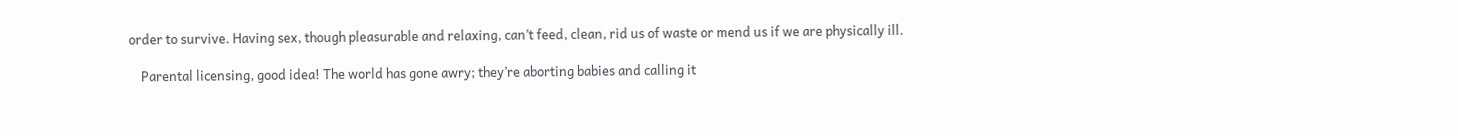order to survive. Having sex, though pleasurable and relaxing, can’t feed, clean, rid us of waste or mend us if we are physically ill.

    Parental licensing, good idea! The world has gone awry; they’re aborting babies and calling it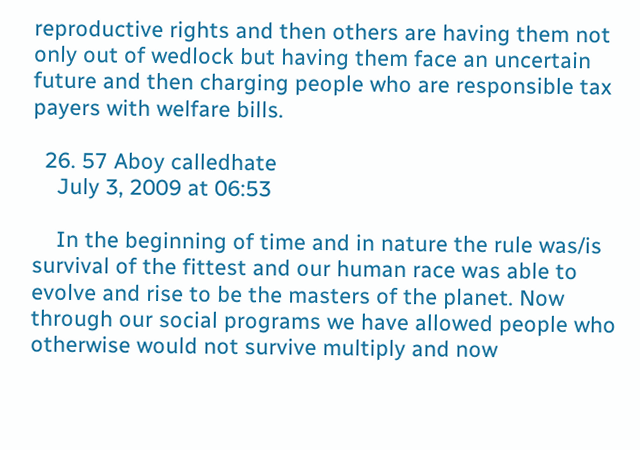reproductive rights and then others are having them not only out of wedlock but having them face an uncertain future and then charging people who are responsible tax payers with welfare bills.

  26. 57 Aboy calledhate
    July 3, 2009 at 06:53

    In the beginning of time and in nature the rule was/is survival of the fittest and our human race was able to evolve and rise to be the masters of the planet. Now through our social programs we have allowed people who otherwise would not survive multiply and now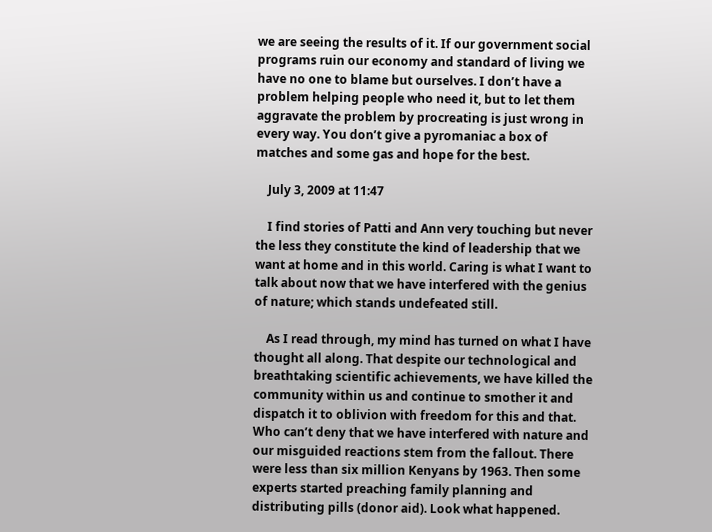we are seeing the results of it. If our government social programs ruin our economy and standard of living we have no one to blame but ourselves. I don’t have a problem helping people who need it, but to let them aggravate the problem by procreating is just wrong in every way. You don’t give a pyromaniac a box of matches and some gas and hope for the best.

    July 3, 2009 at 11:47

    I find stories of Patti and Ann very touching but never the less they constitute the kind of leadership that we want at home and in this world. Caring is what I want to talk about now that we have interfered with the genius of nature; which stands undefeated still.

    As I read through, my mind has turned on what I have thought all along. That despite our technological and breathtaking scientific achievements, we have killed the community within us and continue to smother it and dispatch it to oblivion with freedom for this and that. Who can’t deny that we have interfered with nature and our misguided reactions stem from the fallout. There were less than six million Kenyans by 1963. Then some experts started preaching family planning and distributing pills (donor aid). Look what happened.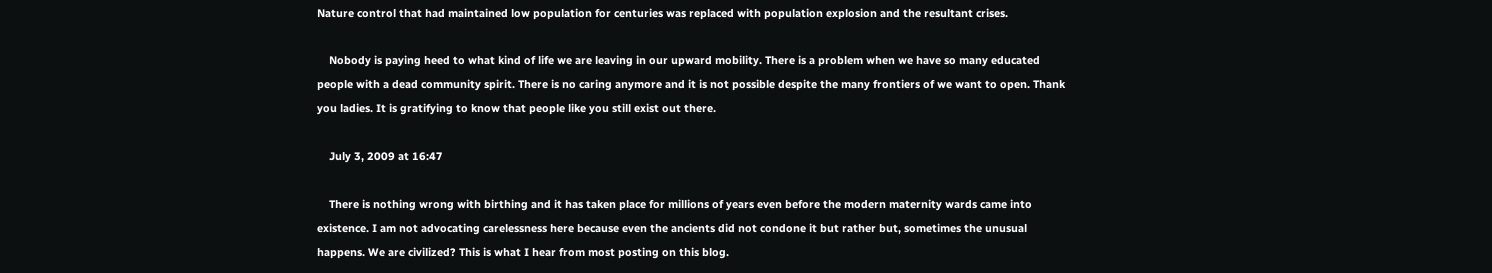Nature control that had maintained low population for centuries was replaced with population explosion and the resultant crises.

    Nobody is paying heed to what kind of life we are leaving in our upward mobility. There is a problem when we have so many educated people with a dead community spirit. There is no caring anymore and it is not possible despite the many frontiers of we want to open. Thank you ladies. It is gratifying to know that people like you still exist out there.

    July 3, 2009 at 16:47

    There is nothing wrong with birthing and it has taken place for millions of years even before the modern maternity wards came into existence. I am not advocating carelessness here because even the ancients did not condone it but rather but, sometimes the unusual happens. We are civilized? This is what I hear from most posting on this blog.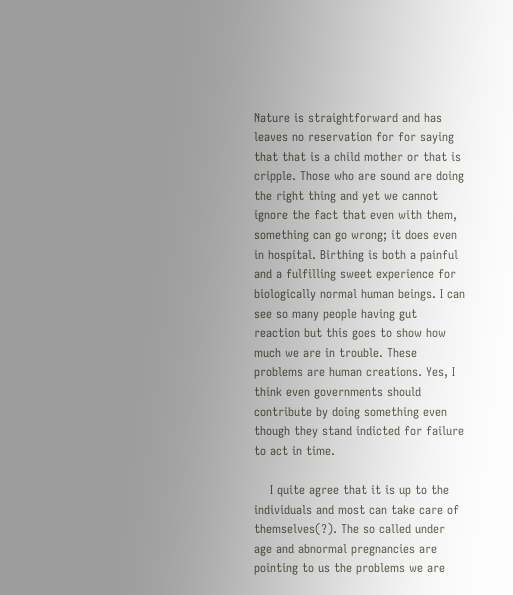Nature is straightforward and has leaves no reservation for for saying that that is a child mother or that is cripple. Those who are sound are doing the right thing and yet we cannot ignore the fact that even with them, something can go wrong; it does even in hospital. Birthing is both a painful and a fulfilling sweet experience for biologically normal human beings. I can see so many people having gut reaction but this goes to show how much we are in trouble. These problems are human creations. Yes, I think even governments should contribute by doing something even though they stand indicted for failure to act in time.

    I quite agree that it is up to the individuals and most can take care of themselves(?). The so called under age and abnormal pregnancies are pointing to us the problems we are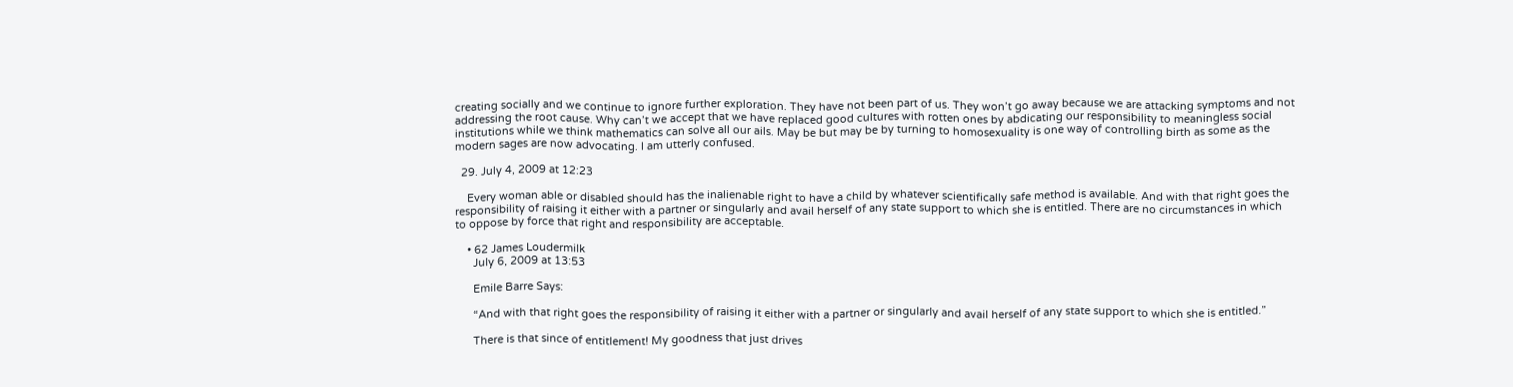creating socially and we continue to ignore further exploration. They have not been part of us. They won’t go away because we are attacking symptoms and not addressing the root cause. Why can’t we accept that we have replaced good cultures with rotten ones by abdicating our responsibility to meaningless social institutions while we think mathematics can solve all our ails. May be but may be by turning to homosexuality is one way of controlling birth as some as the modern sages are now advocating. I am utterly confused.

  29. July 4, 2009 at 12:23

    Every woman able or disabled should has the inalienable right to have a child by whatever scientifically safe method is available. And with that right goes the responsibility of raising it either with a partner or singularly and avail herself of any state support to which she is entitled. There are no circumstances in which to oppose by force that right and responsibility are acceptable.

    • 62 James Loudermilk
      July 6, 2009 at 13:53

      Emile Barre Says:

      “And with that right goes the responsibility of raising it either with a partner or singularly and avail herself of any state support to which she is entitled.”

      There is that since of entitlement! My goodness that just drives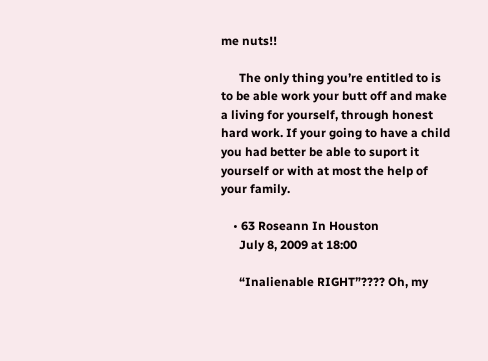me nuts!!

      The only thing you’re entitled to is to be able work your butt off and make a living for yourself, through honest hard work. If your going to have a child you had better be able to suport it yourself or with at most the help of your family.

    • 63 Roseann In Houston
      July 8, 2009 at 18:00

      “Inalienable RIGHT”???? Oh, my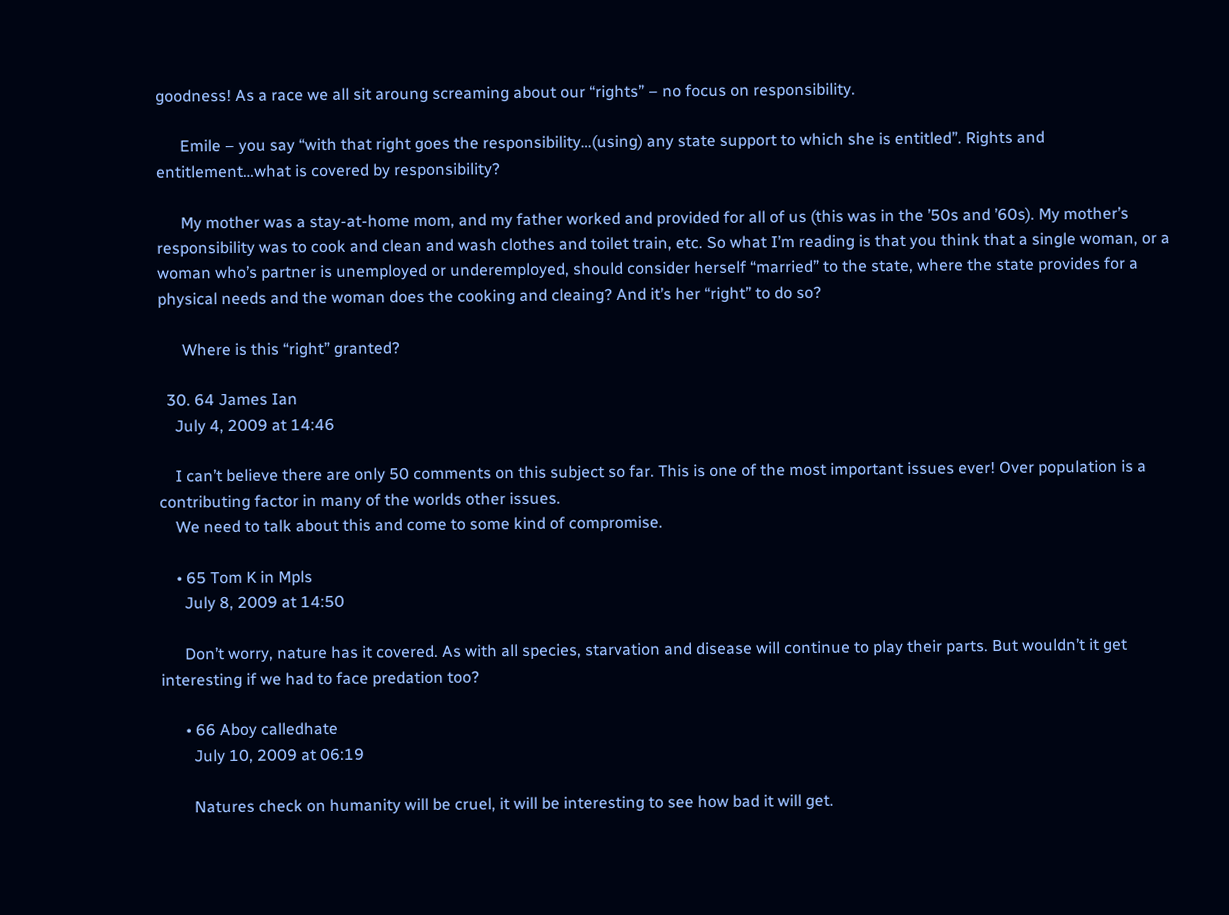goodness! As a race we all sit aroung screaming about our “rights” – no focus on responsibility.

      Emile – you say “with that right goes the responsibility…(using) any state support to which she is entitled”. Rights and entitlement…what is covered by responsibility?

      My mother was a stay-at-home mom, and my father worked and provided for all of us (this was in the ’50s and ’60s). My mother’s responsibility was to cook and clean and wash clothes and toilet train, etc. So what I’m reading is that you think that a single woman, or a woman who’s partner is unemployed or underemployed, should consider herself “married” to the state, where the state provides for a physical needs and the woman does the cooking and cleaing? And it’s her “right” to do so?

      Where is this “right” granted?

  30. 64 James Ian
    July 4, 2009 at 14:46

    I can’t believe there are only 50 comments on this subject so far. This is one of the most important issues ever! Over population is a contributing factor in many of the worlds other issues.
    We need to talk about this and come to some kind of compromise.

    • 65 Tom K in Mpls
      July 8, 2009 at 14:50

      Don’t worry, nature has it covered. As with all species, starvation and disease will continue to play their parts. But wouldn’t it get interesting if we had to face predation too?

      • 66 Aboy calledhate
        July 10, 2009 at 06:19

        Natures check on humanity will be cruel, it will be interesting to see how bad it will get.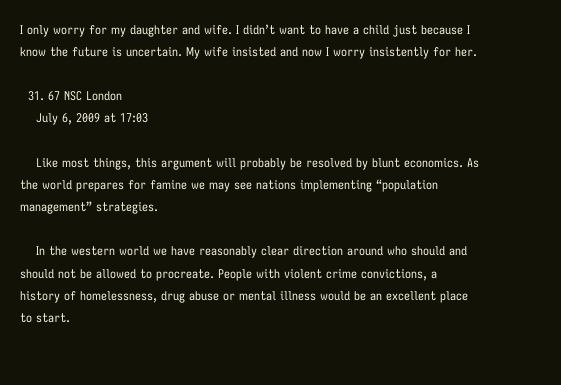I only worry for my daughter and wife. I didn’t want to have a child just because I know the future is uncertain. My wife insisted and now I worry insistently for her.

  31. 67 NSC London
    July 6, 2009 at 17:03

    Like most things, this argument will probably be resolved by blunt economics. As the world prepares for famine we may see nations implementing “population management” strategies.

    In the western world we have reasonably clear direction around who should and should not be allowed to procreate. People with violent crime convictions, a history of homelessness, drug abuse or mental illness would be an excellent place to start.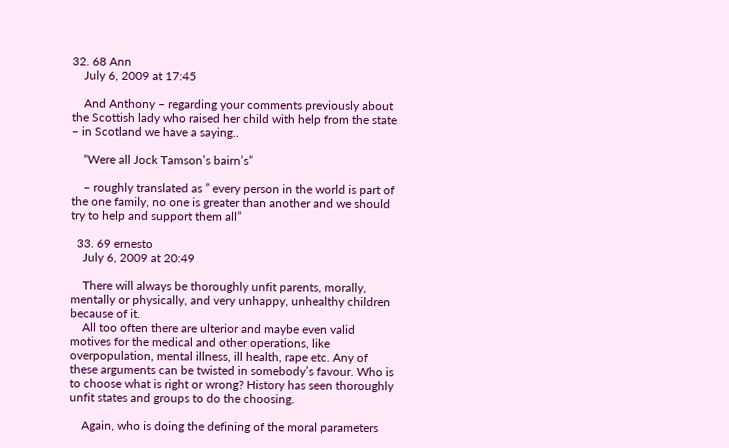32. 68 Ann
    July 6, 2009 at 17:45

    And Anthony – regarding your comments previously about the Scottish lady who raised her child with help from the state – in Scotland we have a saying..

    “Were all Jock Tamson’s bairn’s”

    – roughly translated as ” every person in the world is part of the one family, no one is greater than another and we should try to help and support them all”

  33. 69 ernesto
    July 6, 2009 at 20:49

    There will always be thoroughly unfit parents, morally, mentally or physically, and very unhappy, unhealthy children because of it.
    All too often there are ulterior and maybe even valid motives for the medical and other operations, like overpopulation, mental illness, ill health, rape etc. Any of these arguments can be twisted in somebody’s favour. Who is to choose what is right or wrong? History has seen thoroughly unfit states and groups to do the choosing.

    Again, who is doing the defining of the moral parameters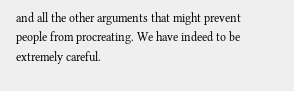and all the other arguments that might prevent people from procreating. We have indeed to be extremely careful.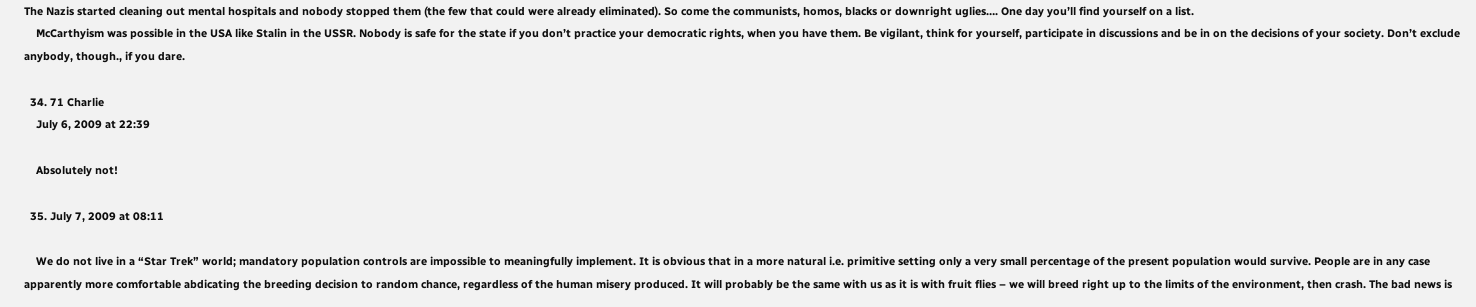The Nazis started cleaning out mental hospitals and nobody stopped them (the few that could were already eliminated). So come the communists, homos, blacks or downright uglies…. One day you’ll find yourself on a list.
    McCarthyism was possible in the USA like Stalin in the USSR. Nobody is safe for the state if you don’t practice your democratic rights, when you have them. Be vigilant, think for yourself, participate in discussions and be in on the decisions of your society. Don’t exclude anybody, though., if you dare.

  34. 71 Charlie
    July 6, 2009 at 22:39

    Absolutely not!

  35. July 7, 2009 at 08:11

    We do not live in a “Star Trek” world; mandatory population controls are impossible to meaningfully implement. It is obvious that in a more natural i.e. primitive setting only a very small percentage of the present population would survive. People are in any case apparently more comfortable abdicating the breeding decision to random chance, regardless of the human misery produced. It will probably be the same with us as it is with fruit flies – we will breed right up to the limits of the environment, then crash. The bad news is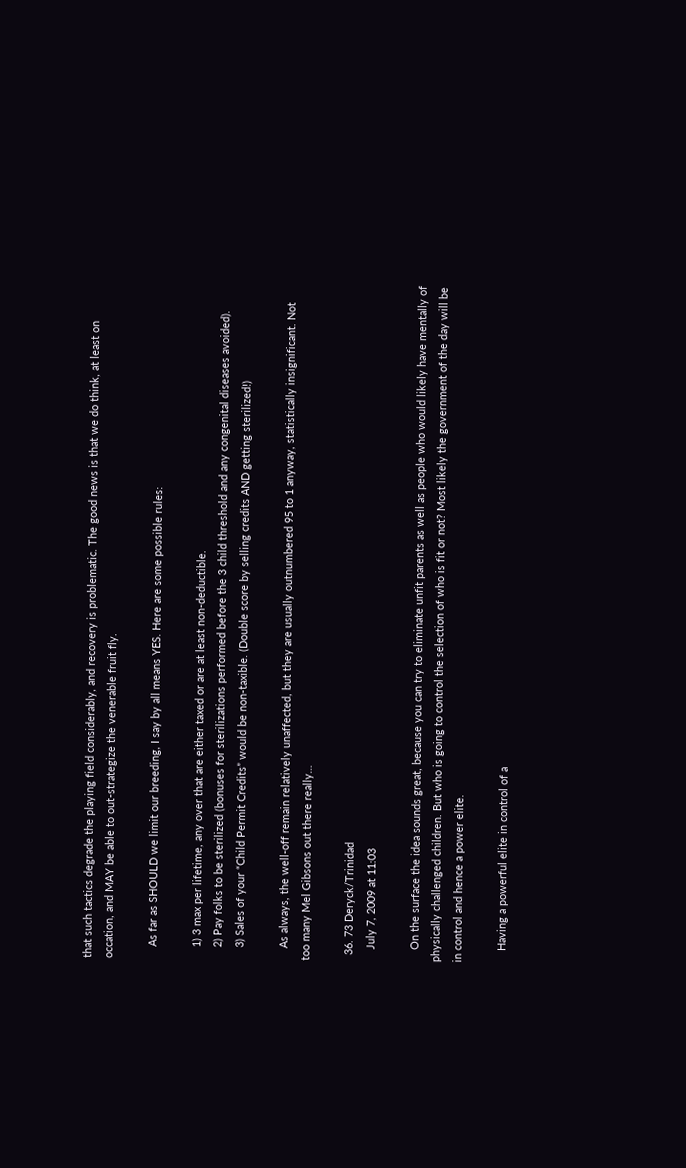that such tactics degrade the playing field considerably, and recovery is problematic. The good news is that we do think, at least on occation, and MAY be able to out-strategize the venerable fruit fly.

    As far as SHOULD we limit our breeding, I say by all means YES. Here are some possible rules:

    1) 3 max per lifetime, any over that are either taxed or are at least non-deductible.
    2) Pay folks to be sterilized (bonuses for sterilizations performed before the 3 child threshold and any congenital diseases avoided).
    3) Sales of your “Child Permit Credits” would be non-taxible. (Double score by selling credits AND getting sterilized!)

    As always, the well-off remain relatively unaffected, but they are usually outnumbered 95 to 1 anyway, statistically insignificant. Not too many Mel Gibsons out there really…

  36. 73 Deryck/Trinidad
    July 7, 2009 at 11:03

    On the surface the idea sounds great, because you can try to eliminate unfit parents as well as people who would likely have mentally of physically challenged children. But who is going to control the selection of who is fit or not? Most likely the government of the day will be in control and hence a power elite.

    Having a powerful elite in control of a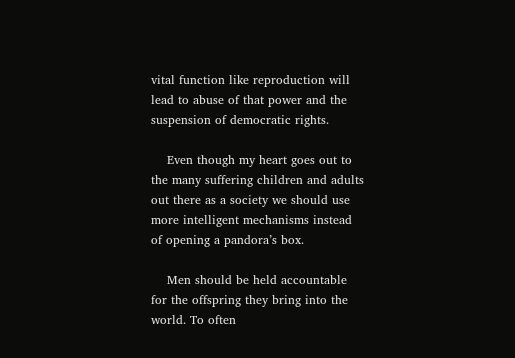vital function like reproduction will lead to abuse of that power and the suspension of democratic rights.

    Even though my heart goes out to the many suffering children and adults out there as a society we should use more intelligent mechanisms instead of opening a pandora’s box.

    Men should be held accountable for the offspring they bring into the world. To often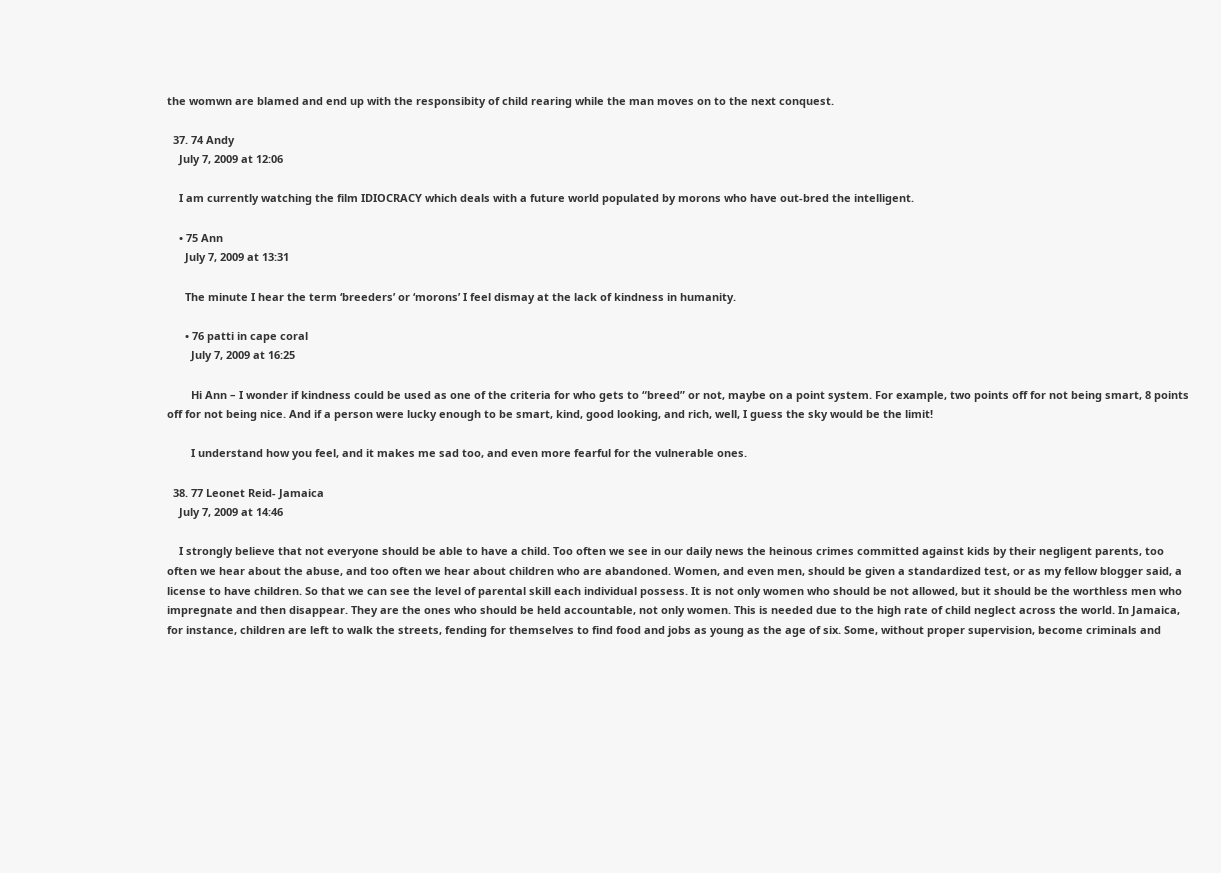the womwn are blamed and end up with the responsibity of child rearing while the man moves on to the next conquest.

  37. 74 Andy
    July 7, 2009 at 12:06

    I am currently watching the film IDIOCRACY which deals with a future world populated by morons who have out-bred the intelligent.

    • 75 Ann
      July 7, 2009 at 13:31

      The minute I hear the term ‘breeders’ or ‘morons’ I feel dismay at the lack of kindness in humanity.

      • 76 patti in cape coral
        July 7, 2009 at 16:25

        Hi Ann – I wonder if kindness could be used as one of the criteria for who gets to “breed” or not, maybe on a point system. For example, two points off for not being smart, 8 points off for not being nice. And if a person were lucky enough to be smart, kind, good looking, and rich, well, I guess the sky would be the limit!

        I understand how you feel, and it makes me sad too, and even more fearful for the vulnerable ones.

  38. 77 Leonet Reid- Jamaica
    July 7, 2009 at 14:46

    I strongly believe that not everyone should be able to have a child. Too often we see in our daily news the heinous crimes committed against kids by their negligent parents, too often we hear about the abuse, and too often we hear about children who are abandoned. Women, and even men, should be given a standardized test, or as my fellow blogger said, a license to have children. So that we can see the level of parental skill each individual possess. It is not only women who should be not allowed, but it should be the worthless men who impregnate and then disappear. They are the ones who should be held accountable, not only women. This is needed due to the high rate of child neglect across the world. In Jamaica, for instance, children are left to walk the streets, fending for themselves to find food and jobs as young as the age of six. Some, without proper supervision, become criminals and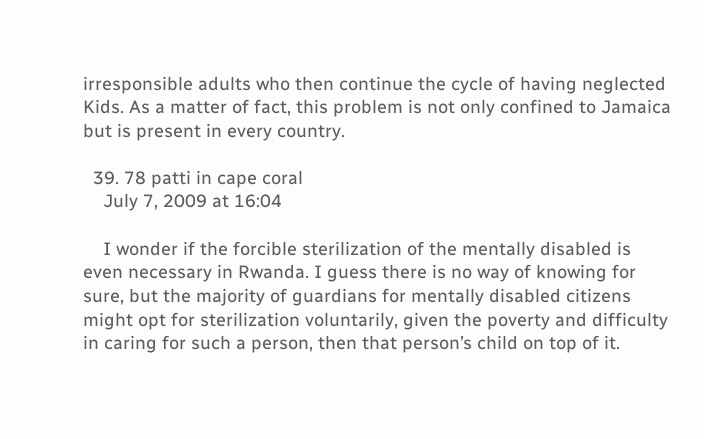irresponsible adults who then continue the cycle of having neglected Kids. As a matter of fact, this problem is not only confined to Jamaica but is present in every country.

  39. 78 patti in cape coral
    July 7, 2009 at 16:04

    I wonder if the forcible sterilization of the mentally disabled is even necessary in Rwanda. I guess there is no way of knowing for sure, but the majority of guardians for mentally disabled citizens might opt for sterilization voluntarily, given the poverty and difficulty in caring for such a person, then that person’s child on top of it.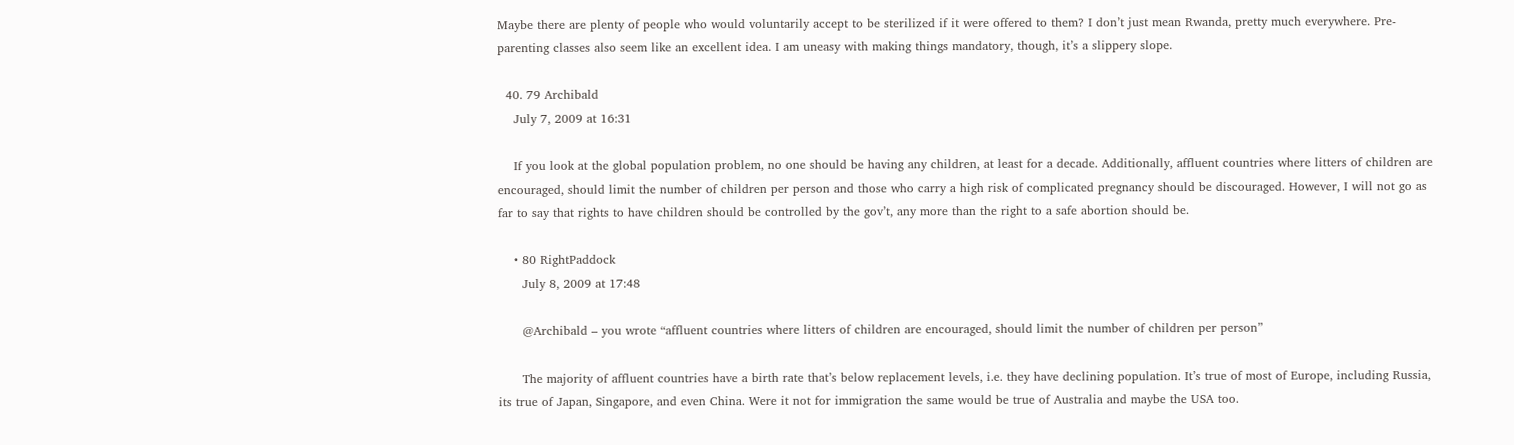Maybe there are plenty of people who would voluntarily accept to be sterilized if it were offered to them? I don’t just mean Rwanda, pretty much everywhere. Pre-parenting classes also seem like an excellent idea. I am uneasy with making things mandatory, though, it’s a slippery slope.

  40. 79 Archibald
    July 7, 2009 at 16:31

    If you look at the global population problem, no one should be having any children, at least for a decade. Additionally, affluent countries where litters of children are encouraged, should limit the number of children per person and those who carry a high risk of complicated pregnancy should be discouraged. However, I will not go as far to say that rights to have children should be controlled by the gov’t, any more than the right to a safe abortion should be.

    • 80 RightPaddock
      July 8, 2009 at 17:48

      @Archibald – you wrote “affluent countries where litters of children are encouraged, should limit the number of children per person”

      The majority of affluent countries have a birth rate that’s below replacement levels, i.e. they have declining population. It’s true of most of Europe, including Russia, its true of Japan, Singapore, and even China. Were it not for immigration the same would be true of Australia and maybe the USA too.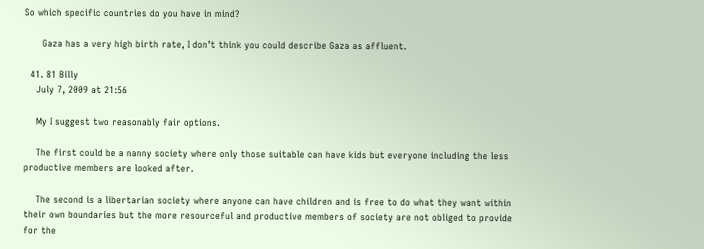So which specific countries do you have in mind?

      Gaza has a very high birth rate, I don’t think you could describe Gaza as affluent.

  41. 81 Billy
    July 7, 2009 at 21:56

    My I suggest two reasonably fair options.

    The first could be a nanny society where only those suitable can have kids but everyone including the less productive members are looked after.

    The second is a libertarian society where anyone can have children and is free to do what they want within their own boundaries but the more resourceful and productive members of society are not obliged to provide for the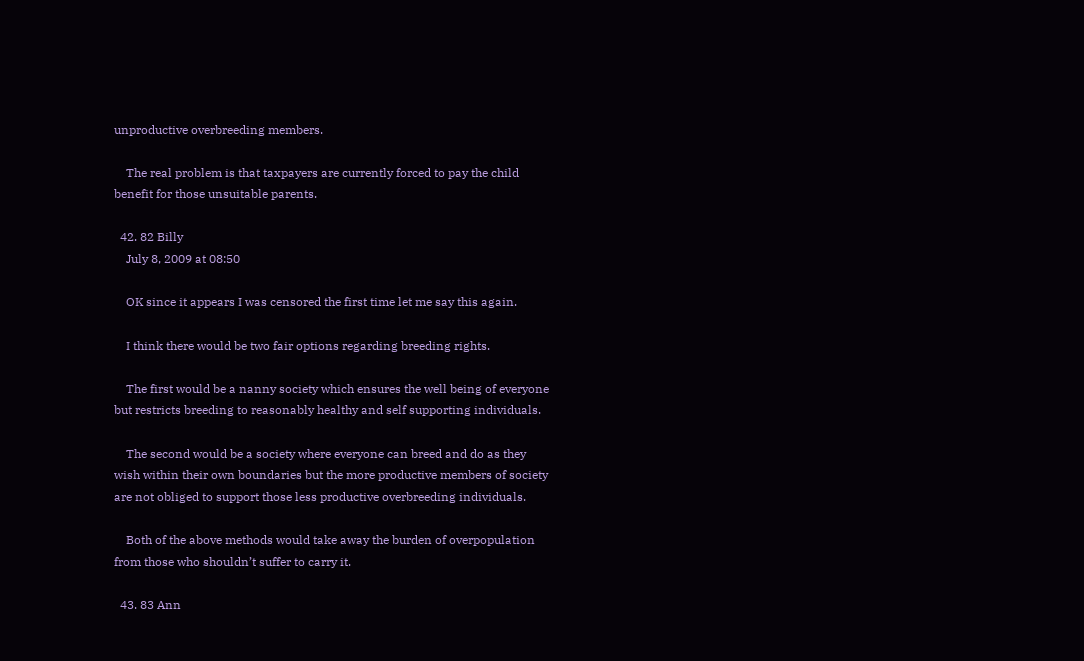unproductive overbreeding members.

    The real problem is that taxpayers are currently forced to pay the child benefit for those unsuitable parents.

  42. 82 Billy
    July 8, 2009 at 08:50

    OK since it appears I was censored the first time let me say this again.

    I think there would be two fair options regarding breeding rights.

    The first would be a nanny society which ensures the well being of everyone but restricts breeding to reasonably healthy and self supporting individuals.

    The second would be a society where everyone can breed and do as they wish within their own boundaries but the more productive members of society are not obliged to support those less productive overbreeding individuals.

    Both of the above methods would take away the burden of overpopulation from those who shouldn’t suffer to carry it.

  43. 83 Ann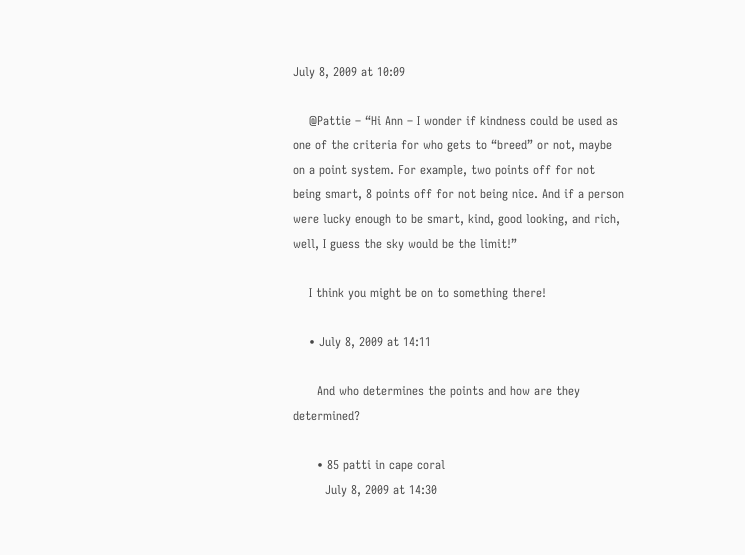July 8, 2009 at 10:09

    @Pattie – “Hi Ann – I wonder if kindness could be used as one of the criteria for who gets to “breed” or not, maybe on a point system. For example, two points off for not being smart, 8 points off for not being nice. And if a person were lucky enough to be smart, kind, good looking, and rich, well, I guess the sky would be the limit!”

    I think you might be on to something there!

    • July 8, 2009 at 14:11

      And who determines the points and how are they determined?

      • 85 patti in cape coral
        July 8, 2009 at 14:30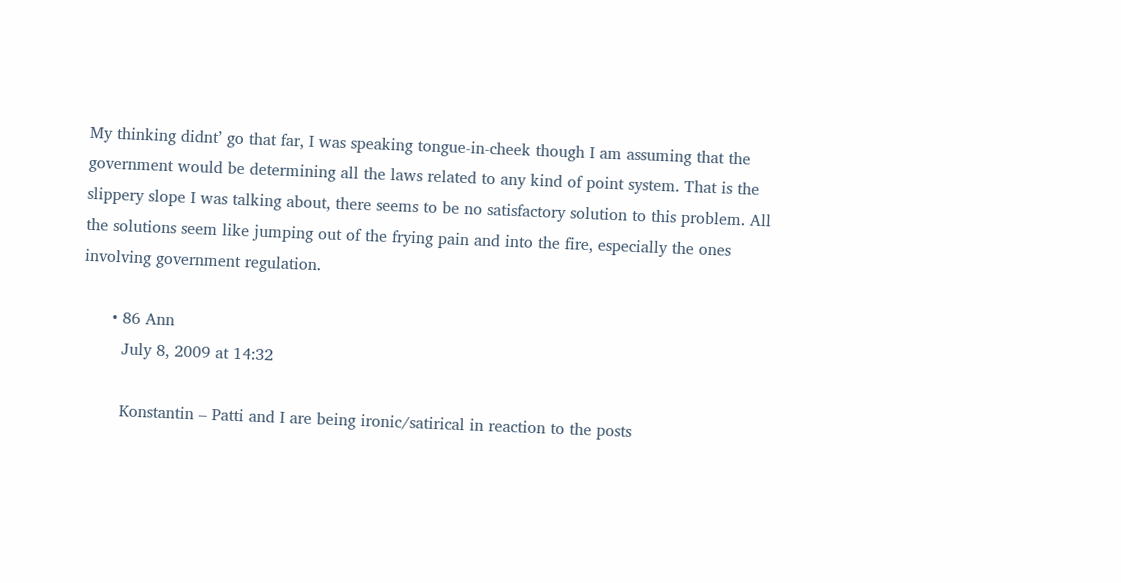My thinking didnt’ go that far, I was speaking tongue-in-cheek though I am assuming that the government would be determining all the laws related to any kind of point system. That is the slippery slope I was talking about, there seems to be no satisfactory solution to this problem. All the solutions seem like jumping out of the frying pain and into the fire, especially the ones involving government regulation.

      • 86 Ann
        July 8, 2009 at 14:32

        Konstantin – Patti and I are being ironic/satirical in reaction to the posts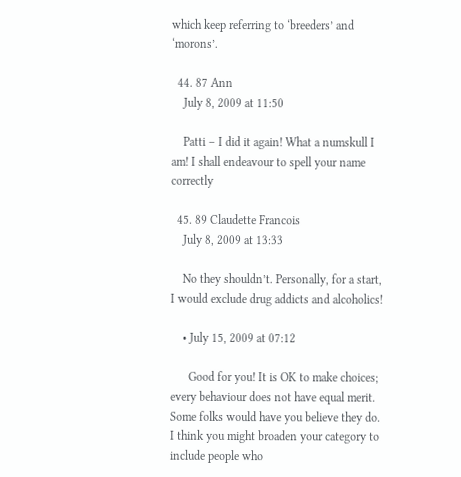which keep referring to ‘breeders’ and ‘morons’.

  44. 87 Ann
    July 8, 2009 at 11:50

    Patti – I did it again! What a numskull I am! I shall endeavour to spell your name correctly

  45. 89 Claudette Francois
    July 8, 2009 at 13:33

    No they shouldn’t. Personally, for a start, I would exclude drug addicts and alcoholics!

    • July 15, 2009 at 07:12

      Good for you! It is OK to make choices; every behaviour does not have equal merit. Some folks would have you believe they do. I think you might broaden your category to include people who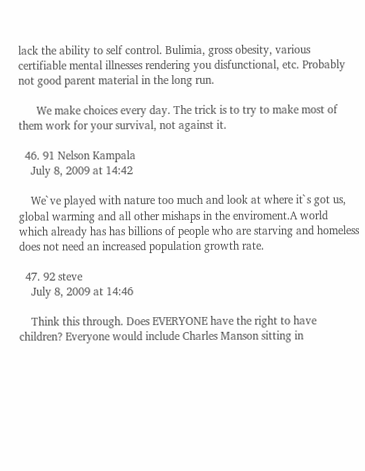lack the ability to self control. Bulimia, gross obesity, various certifiable mental illnesses rendering you disfunctional, etc. Probably not good parent material in the long run.

      We make choices every day. The trick is to try to make most of them work for your survival, not against it.

  46. 91 Nelson Kampala
    July 8, 2009 at 14:42

    We`ve played with nature too much and look at where it`s got us, global warming and all other mishaps in the enviroment.A world which already has has billions of people who are starving and homeless does not need an increased population growth rate.

  47. 92 steve
    July 8, 2009 at 14:46

    Think this through. Does EVERYONE have the right to have children? Everyone would include Charles Manson sitting in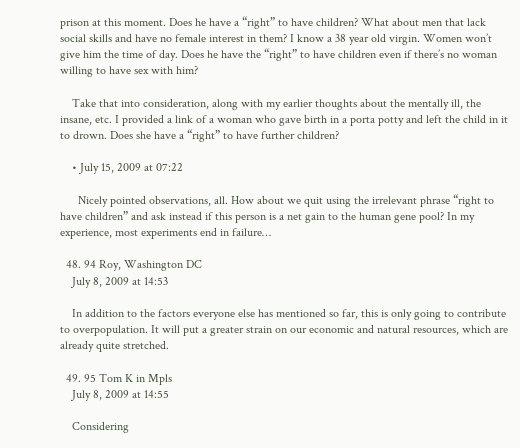prison at this moment. Does he have a “right” to have children? What about men that lack social skills and have no female interest in them? I know a 38 year old virgin. Women won’t give him the time of day. Does he have the “right” to have children even if there’s no woman willing to have sex with him?

    Take that into consideration, along with my earlier thoughts about the mentally ill, the insane, etc. I provided a link of a woman who gave birth in a porta potty and left the child in it to drown. Does she have a “right” to have further children?

    • July 15, 2009 at 07:22

      Nicely pointed observations, all. How about we quit using the irrelevant phrase “right to have children” and ask instead if this person is a net gain to the human gene pool? In my experience, most experiments end in failure…

  48. 94 Roy, Washington DC
    July 8, 2009 at 14:53

    In addition to the factors everyone else has mentioned so far, this is only going to contribute to overpopulation. It will put a greater strain on our economic and natural resources, which are already quite stretched.

  49. 95 Tom K in Mpls
    July 8, 2009 at 14:55

    Considering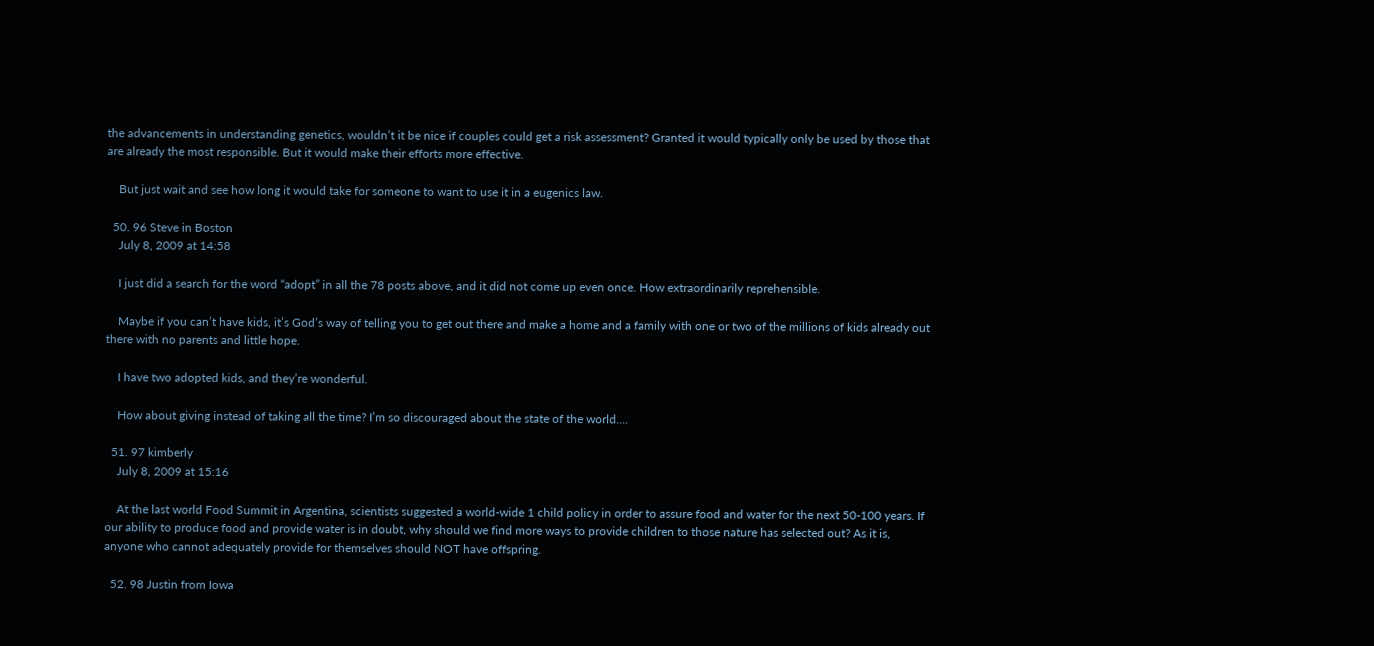the advancements in understanding genetics, wouldn’t it be nice if couples could get a risk assessment? Granted it would typically only be used by those that are already the most responsible. But it would make their efforts more effective.

    But just wait and see how long it would take for someone to want to use it in a eugenics law.

  50. 96 Steve in Boston
    July 8, 2009 at 14:58

    I just did a search for the word “adopt” in all the 78 posts above, and it did not come up even once. How extraordinarily reprehensible.

    Maybe if you can’t have kids, it’s God’s way of telling you to get out there and make a home and a family with one or two of the millions of kids already out there with no parents and little hope.

    I have two adopted kids, and they’re wonderful.

    How about giving instead of taking all the time? I’m so discouraged about the state of the world….

  51. 97 kimberly
    July 8, 2009 at 15:16

    At the last world Food Summit in Argentina, scientists suggested a world-wide 1 child policy in order to assure food and water for the next 50-100 years. If our ability to produce food and provide water is in doubt, why should we find more ways to provide children to those nature has selected out? As it is, anyone who cannot adequately provide for themselves should NOT have offspring.

  52. 98 Justin from Iowa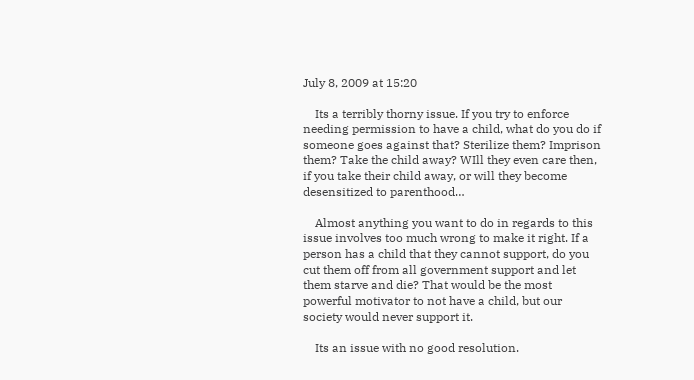July 8, 2009 at 15:20

    Its a terribly thorny issue. If you try to enforce needing permission to have a child, what do you do if someone goes against that? Sterilize them? Imprison them? Take the child away? WIll they even care then, if you take their child away, or will they become desensitized to parenthood…

    Almost anything you want to do in regards to this issue involves too much wrong to make it right. If a person has a child that they cannot support, do you cut them off from all government support and let them starve and die? That would be the most powerful motivator to not have a child, but our society would never support it.

    Its an issue with no good resolution.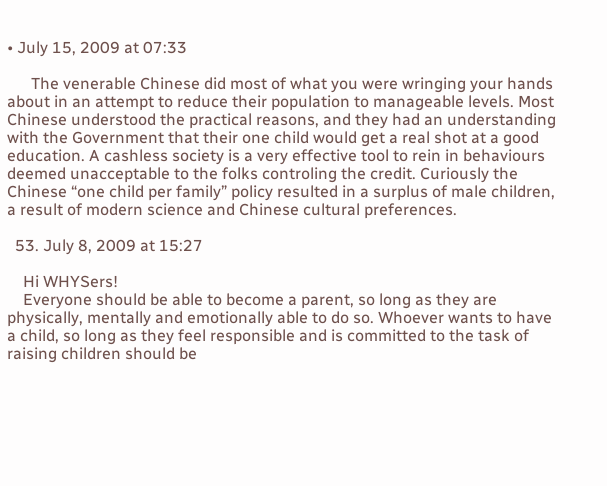• July 15, 2009 at 07:33

      The venerable Chinese did most of what you were wringing your hands about in an attempt to reduce their population to manageable levels. Most Chinese understood the practical reasons, and they had an understanding with the Government that their one child would get a real shot at a good education. A cashless society is a very effective tool to rein in behaviours deemed unacceptable to the folks controling the credit. Curiously the Chinese “one child per family” policy resulted in a surplus of male children, a result of modern science and Chinese cultural preferences.

  53. July 8, 2009 at 15:27

    Hi WHYSers!
    Everyone should be able to become a parent, so long as they are physically, mentally and emotionally able to do so. Whoever wants to have a child, so long as they feel responsible and is committed to the task of raising children should be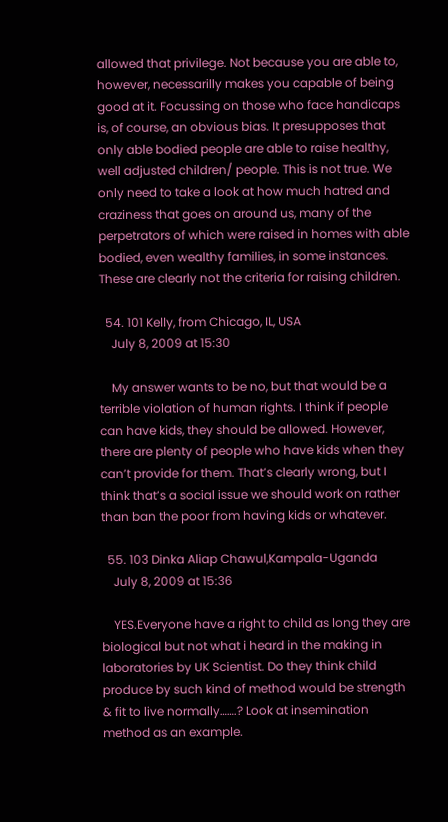allowed that privilege. Not because you are able to, however, necessarilly makes you capable of being good at it. Focussing on those who face handicaps is, of course, an obvious bias. It presupposes that only able bodied people are able to raise healthy, well adjusted children/ people. This is not true. We only need to take a look at how much hatred and craziness that goes on around us, many of the perpetrators of which were raised in homes with able bodied, even wealthy families, in some instances. These are clearly not the criteria for raising children.

  54. 101 Kelly, from Chicago, IL, USA
    July 8, 2009 at 15:30

    My answer wants to be no, but that would be a terrible violation of human rights. I think if people can have kids, they should be allowed. However, there are plenty of people who have kids when they can’t provide for them. That’s clearly wrong, but I think that’s a social issue we should work on rather than ban the poor from having kids or whatever.

  55. 103 Dinka Aliap Chawul,Kampala-Uganda
    July 8, 2009 at 15:36

    YES.Everyone have a right to child as long they are biological but not what i heard in the making in laboratories by UK Scientist. Do they think child produce by such kind of method would be strength & fit to live normally…….? Look at insemination method as an example.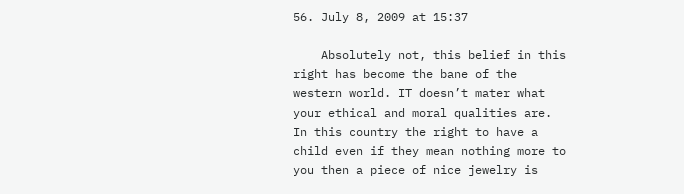56. July 8, 2009 at 15:37

    Absolutely not, this belief in this right has become the bane of the western world. IT doesn’t mater what your ethical and moral qualities are. In this country the right to have a child even if they mean nothing more to you then a piece of nice jewelry is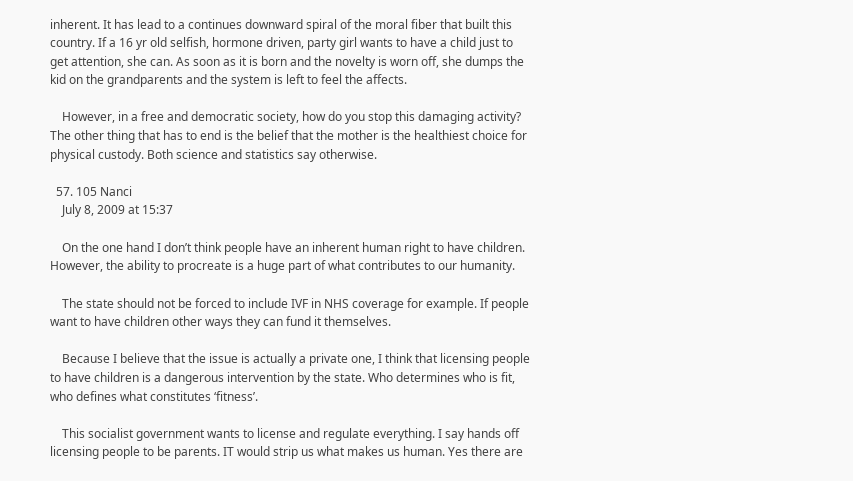inherent. It has lead to a continues downward spiral of the moral fiber that built this country. If a 16 yr old selfish, hormone driven, party girl wants to have a child just to get attention, she can. As soon as it is born and the novelty is worn off, she dumps the kid on the grandparents and the system is left to feel the affects.

    However, in a free and democratic society, how do you stop this damaging activity? The other thing that has to end is the belief that the mother is the healthiest choice for physical custody. Both science and statistics say otherwise.

  57. 105 Nanci
    July 8, 2009 at 15:37

    On the one hand I don’t think people have an inherent human right to have children. However, the ability to procreate is a huge part of what contributes to our humanity.

    The state should not be forced to include IVF in NHS coverage for example. If people want to have children other ways they can fund it themselves.

    Because I believe that the issue is actually a private one, I think that licensing people to have children is a dangerous intervention by the state. Who determines who is fit, who defines what constitutes ‘fitness’.

    This socialist government wants to license and regulate everything. I say hands off licensing people to be parents. IT would strip us what makes us human. Yes there are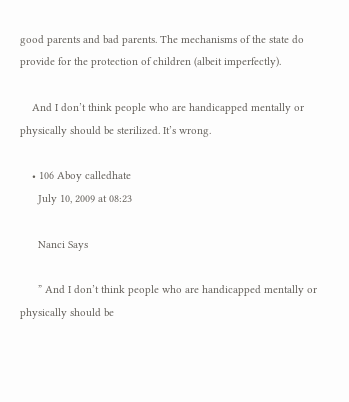good parents and bad parents. The mechanisms of the state do provide for the protection of children (albeit imperfectly).

    And I don’t think people who are handicapped mentally or physically should be sterilized. It’s wrong.

    • 106 Aboy calledhate
      July 10, 2009 at 08:23

      Nanci Says

      ” And I don’t think people who are handicapped mentally or physically should be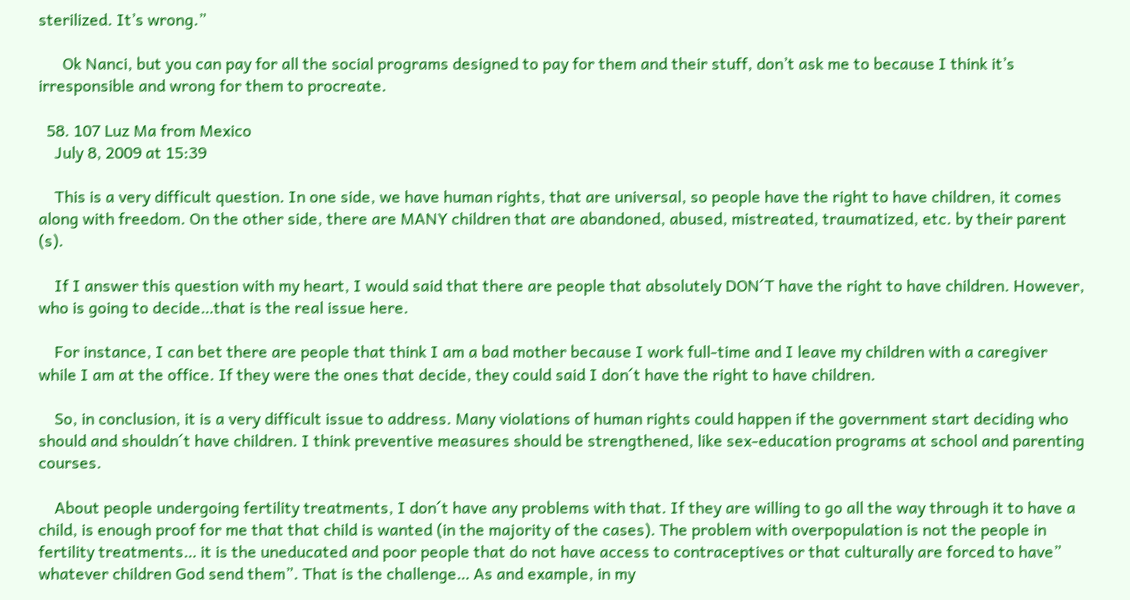sterilized. It’s wrong.”

      Ok Nanci, but you can pay for all the social programs designed to pay for them and their stuff, don’t ask me to because I think it’s irresponsible and wrong for them to procreate.

  58. 107 Luz Ma from Mexico
    July 8, 2009 at 15:39

    This is a very difficult question. In one side, we have human rights, that are universal, so people have the right to have children, it comes along with freedom. On the other side, there are MANY children that are abandoned, abused, mistreated, traumatized, etc. by their parent (s).

    If I answer this question with my heart, I would said that there are people that absolutely DON´T have the right to have children. However, who is going to decide…that is the real issue here.

    For instance, I can bet there are people that think I am a bad mother because I work full-time and I leave my children with a caregiver while I am at the office. If they were the ones that decide, they could said I don´t have the right to have children.

    So, in conclusion, it is a very difficult issue to address. Many violations of human rights could happen if the government start deciding who should and shouldn´t have children. I think preventive measures should be strengthened, like sex-education programs at school and parenting courses.

    About people undergoing fertility treatments, I don´t have any problems with that. If they are willing to go all the way through it to have a child, is enough proof for me that that child is wanted (in the majority of the cases). The problem with overpopulation is not the people in fertility treatments… it is the uneducated and poor people that do not have access to contraceptives or that culturally are forced to have” whatever children God send them”. That is the challenge… As and example, in my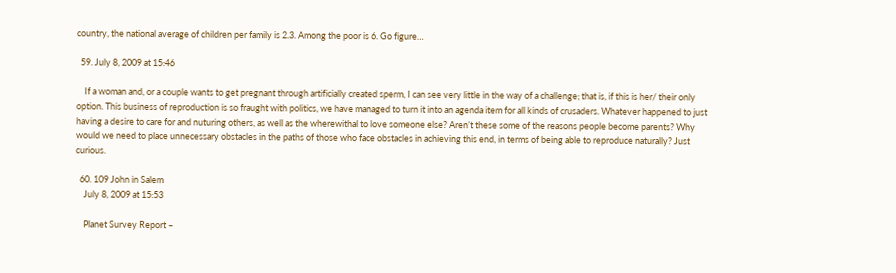country, the national average of children per family is 2.3. Among the poor is 6. Go figure…

  59. July 8, 2009 at 15:46

    If a woman and, or a couple wants to get pregnant through artificially created sperm, I can see very little in the way of a challenge; that is, if this is her/ their only option. This business of reproduction is so fraught with politics, we have managed to turn it into an agenda item for all kinds of crusaders. Whatever happened to just having a desire to care for and nuturing others, as well as the wherewithal to love someone else? Aren’t these some of the reasons people become parents? Why would we need to place unnecessary obstacles in the paths of those who face obstacles in achieving this end, in terms of being able to reproduce naturally? Just curious.

  60. 109 John in Salem
    July 8, 2009 at 15:53

    Planet Survey Report –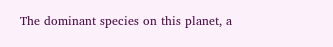The dominant species on this planet, a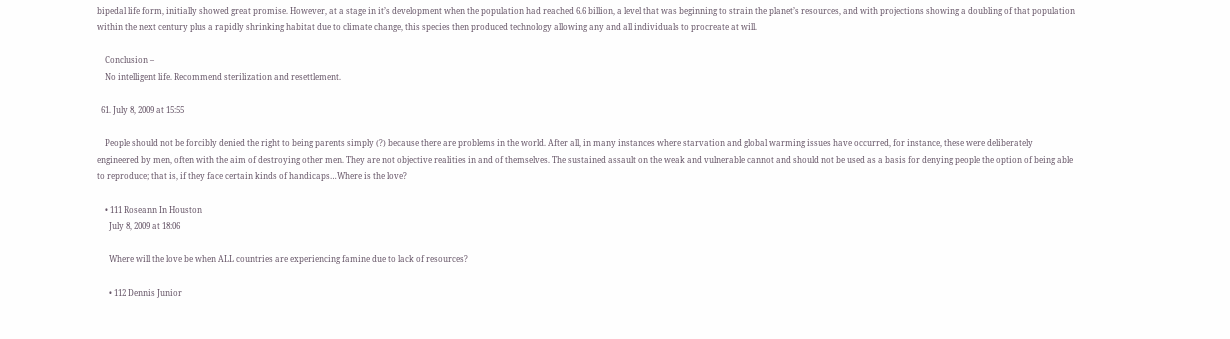bipedal life form, initially showed great promise. However, at a stage in it’s development when the population had reached 6.6 billion, a level that was beginning to strain the planet’s resources, and with projections showing a doubling of that population within the next century plus a rapidly shrinking habitat due to climate change, this species then produced technology allowing any and all individuals to procreate at will.

    Conclusion –
    No intelligent life. Recommend sterilization and resettlement.

  61. July 8, 2009 at 15:55

    People should not be forcibly denied the right to being parents simply (?) because there are problems in the world. After all, in many instances where starvation and global warming issues have occurred, for instance, these were deliberately engineered by men, often with the aim of destroying other men. They are not objective realities in and of themselves. The sustained assault on the weak and vulnerable cannot and should not be used as a basis for denying people the option of being able to reproduce; that is, if they face certain kinds of handicaps…Where is the love?

    • 111 Roseann In Houston
      July 8, 2009 at 18:06

      Where will the love be when ALL countries are experiencing famine due to lack of resources?

      • 112 Dennis Junior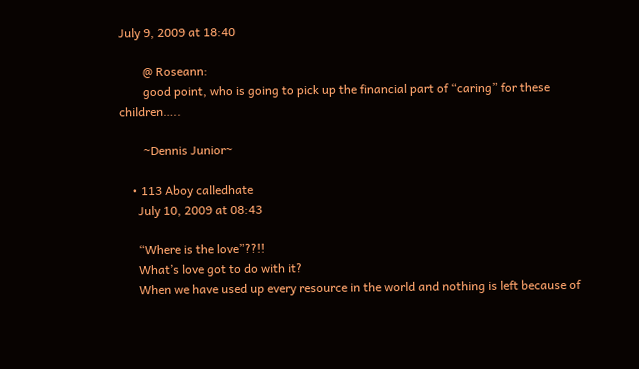July 9, 2009 at 18:40

        @ Roseann:
        good point, who is going to pick up the financial part of “caring” for these children…..

        ~Dennis Junior~

    • 113 Aboy calledhate
      July 10, 2009 at 08:43

      “Where is the love”??!!
      What’s love got to do with it?
      When we have used up every resource in the world and nothing is left because of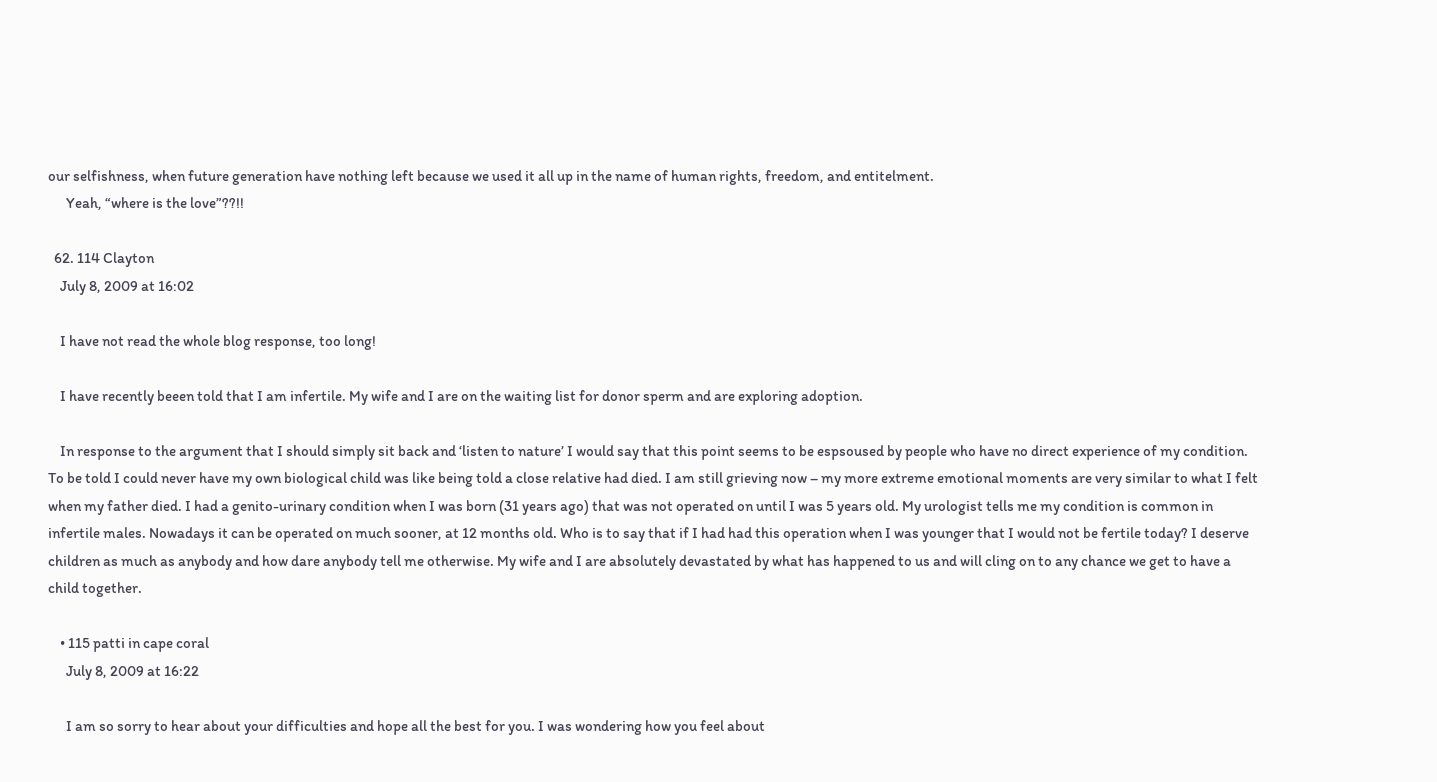our selfishness, when future generation have nothing left because we used it all up in the name of human rights, freedom, and entitelment.
      Yeah, “where is the love”??!!

  62. 114 Clayton
    July 8, 2009 at 16:02

    I have not read the whole blog response, too long!

    I have recently beeen told that I am infertile. My wife and I are on the waiting list for donor sperm and are exploring adoption.

    In response to the argument that I should simply sit back and ‘listen to nature’ I would say that this point seems to be espsoused by people who have no direct experience of my condition. To be told I could never have my own biological child was like being told a close relative had died. I am still grieving now – my more extreme emotional moments are very similar to what I felt when my father died. I had a genito-urinary condition when I was born (31 years ago) that was not operated on until I was 5 years old. My urologist tells me my condition is common in infertile males. Nowadays it can be operated on much sooner, at 12 months old. Who is to say that if I had had this operation when I was younger that I would not be fertile today? I deserve children as much as anybody and how dare anybody tell me otherwise. My wife and I are absolutely devastated by what has happened to us and will cling on to any chance we get to have a child together.

    • 115 patti in cape coral
      July 8, 2009 at 16:22

      I am so sorry to hear about your difficulties and hope all the best for you. I was wondering how you feel about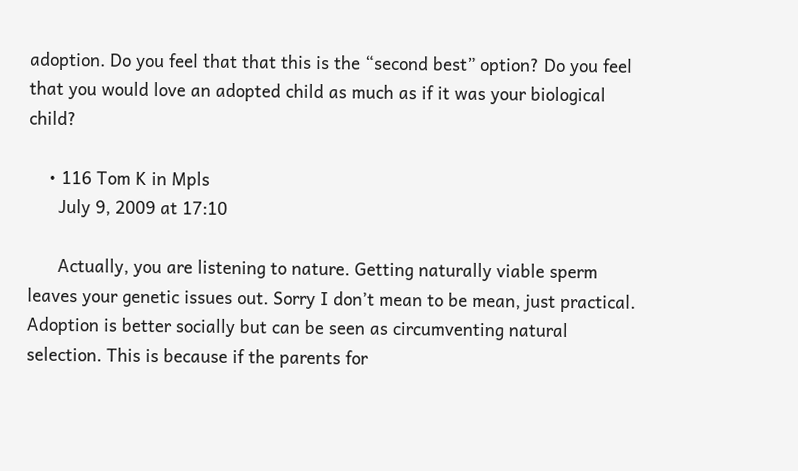adoption. Do you feel that that this is the “second best” option? Do you feel that you would love an adopted child as much as if it was your biological child?

    • 116 Tom K in Mpls
      July 9, 2009 at 17:10

      Actually, you are listening to nature. Getting naturally viable sperm leaves your genetic issues out. Sorry I don’t mean to be mean, just practical. Adoption is better socially but can be seen as circumventing natural selection. This is because if the parents for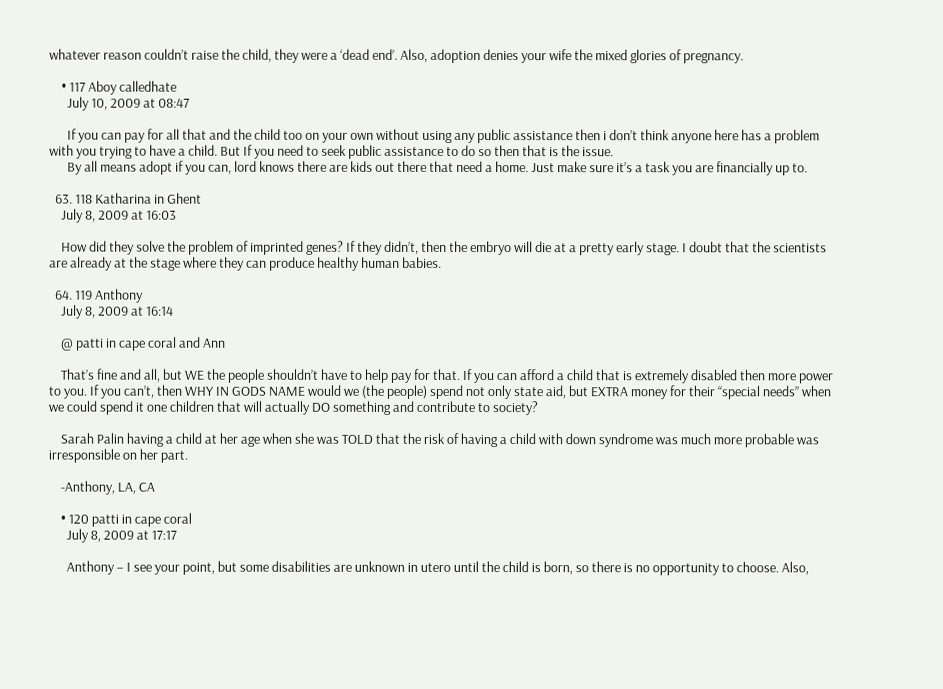whatever reason couldn’t raise the child, they were a ‘dead end’. Also, adoption denies your wife the mixed glories of pregnancy.

    • 117 Aboy calledhate
      July 10, 2009 at 08:47

      If you can pay for all that and the child too on your own without using any public assistance then i don’t think anyone here has a problem with you trying to have a child. But If you need to seek public assistance to do so then that is the issue.
      By all means adopt if you can, lord knows there are kids out there that need a home. Just make sure it’s a task you are financially up to.

  63. 118 Katharina in Ghent
    July 8, 2009 at 16:03

    How did they solve the problem of imprinted genes? If they didn’t, then the embryo will die at a pretty early stage. I doubt that the scientists are already at the stage where they can produce healthy human babies.

  64. 119 Anthony
    July 8, 2009 at 16:14

    @ patti in cape coral and Ann

    That’s fine and all, but WE the people shouldn’t have to help pay for that. If you can afford a child that is extremely disabled then more power to you. If you can’t, then WHY IN GODS NAME would we (the people) spend not only state aid, but EXTRA money for their “special needs” when we could spend it one children that will actually DO something and contribute to society?

    Sarah Palin having a child at her age when she was TOLD that the risk of having a child with down syndrome was much more probable was irresponsible on her part.

    -Anthony, LA, CA

    • 120 patti in cape coral
      July 8, 2009 at 17:17

      Anthony – I see your point, but some disabilities are unknown in utero until the child is born, so there is no opportunity to choose. Also,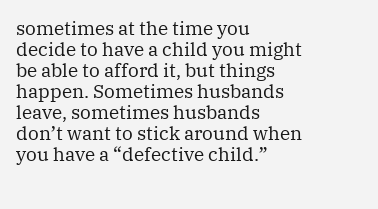sometimes at the time you decide to have a child you might be able to afford it, but things happen. Sometimes husbands leave, sometimes husbands don’t want to stick around when you have a “defective child.”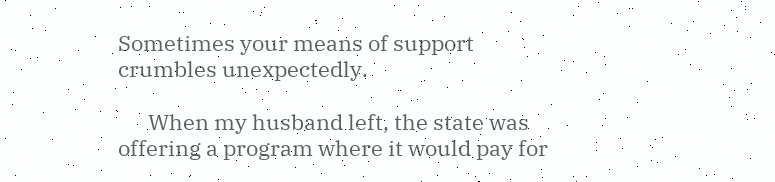Sometimes your means of support crumbles unexpectedly.

      When my husband left, the state was offering a program where it would pay for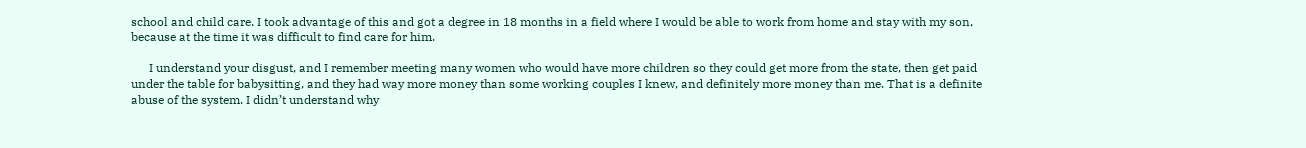school and child care. I took advantage of this and got a degree in 18 months in a field where I would be able to work from home and stay with my son, because at the time it was difficult to find care for him.

      I understand your disgust, and I remember meeting many women who would have more children so they could get more from the state, then get paid under the table for babysitting, and they had way more money than some working couples I knew, and definitely more money than me. That is a definite abuse of the system. I didn’t understand why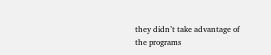they didn’t take advantage of the programs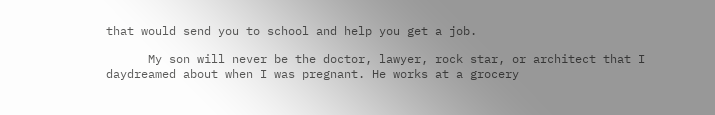that would send you to school and help you get a job.

      My son will never be the doctor, lawyer, rock star, or architect that I daydreamed about when I was pregnant. He works at a grocery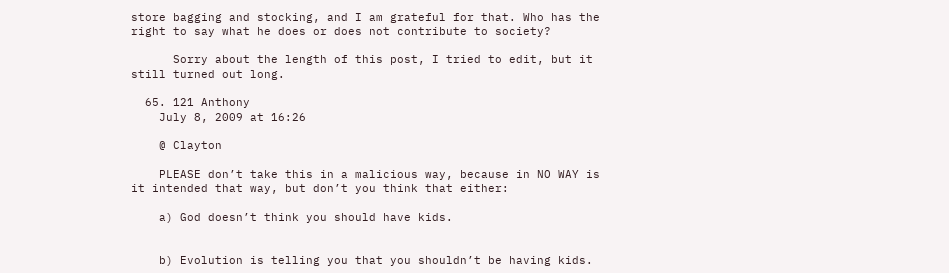store bagging and stocking, and I am grateful for that. Who has the right to say what he does or does not contribute to society?

      Sorry about the length of this post, I tried to edit, but it still turned out long.

  65. 121 Anthony
    July 8, 2009 at 16:26

    @ Clayton

    PLEASE don’t take this in a malicious way, because in NO WAY is it intended that way, but don’t you think that either:

    a) God doesn’t think you should have kids.


    b) Evolution is telling you that you shouldn’t be having kids.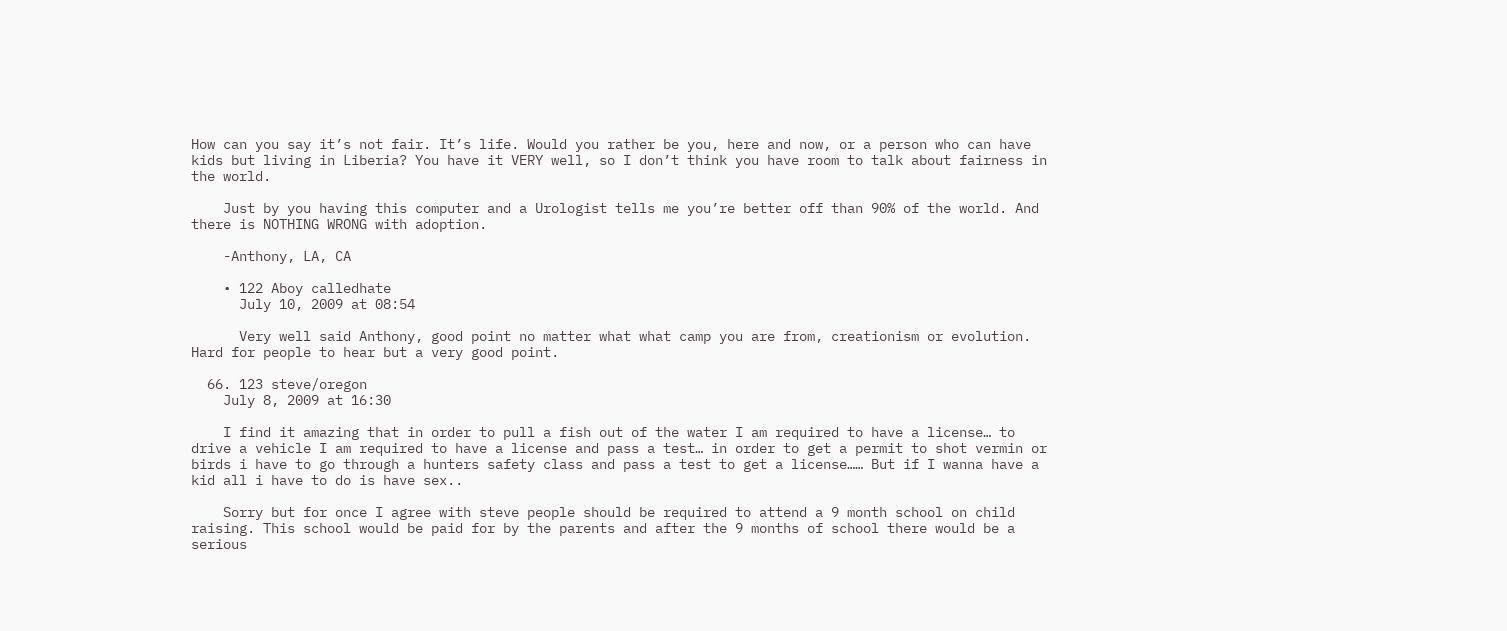How can you say it’s not fair. It’s life. Would you rather be you, here and now, or a person who can have kids but living in Liberia? You have it VERY well, so I don’t think you have room to talk about fairness in the world.

    Just by you having this computer and a Urologist tells me you’re better off than 90% of the world. And there is NOTHING WRONG with adoption.

    -Anthony, LA, CA

    • 122 Aboy calledhate
      July 10, 2009 at 08:54

      Very well said Anthony, good point no matter what what camp you are from, creationism or evolution. Hard for people to hear but a very good point.

  66. 123 steve/oregon
    July 8, 2009 at 16:30

    I find it amazing that in order to pull a fish out of the water I am required to have a license… to drive a vehicle I am required to have a license and pass a test… in order to get a permit to shot vermin or birds i have to go through a hunters safety class and pass a test to get a license…… But if I wanna have a kid all i have to do is have sex..

    Sorry but for once I agree with steve people should be required to attend a 9 month school on child raising. This school would be paid for by the parents and after the 9 months of school there would be a serious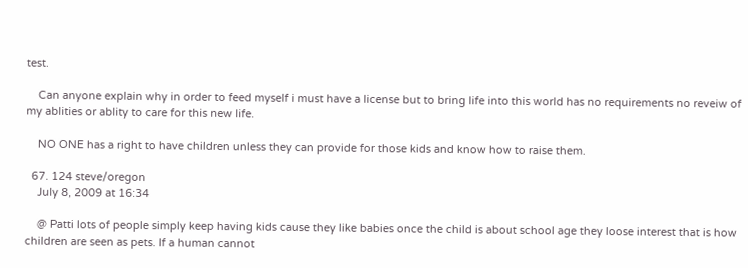test.

    Can anyone explain why in order to feed myself i must have a license but to bring life into this world has no requirements no reveiw of my ablities or ablity to care for this new life.

    NO ONE has a right to have children unless they can provide for those kids and know how to raise them.

  67. 124 steve/oregon
    July 8, 2009 at 16:34

    @ Patti lots of people simply keep having kids cause they like babies once the child is about school age they loose interest that is how children are seen as pets. If a human cannot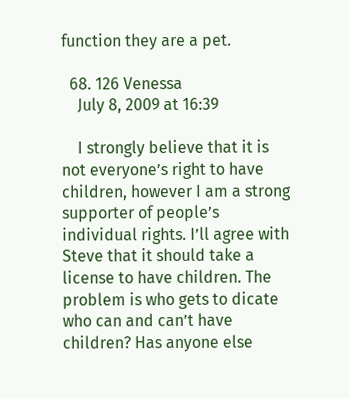function they are a pet.

  68. 126 Venessa
    July 8, 2009 at 16:39

    I strongly believe that it is not everyone’s right to have children, however I am a strong supporter of people’s individual rights. I’ll agree with Steve that it should take a license to have children. The problem is who gets to dicate who can and can’t have children? Has anyone else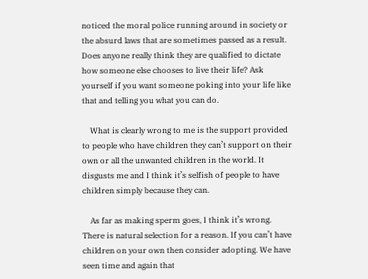noticed the moral police running around in society or the absurd laws that are sometimes passed as a result. Does anyone really think they are qualified to dictate how someone else chooses to live their life? Ask yourself if you want someone poking into your life like that and telling you what you can do.

    What is clearly wrong to me is the support provided to people who have children they can’t support on their own or all the unwanted children in the world. It disgusts me and I think it’s selfish of people to have children simply because they can.

    As far as making sperm goes, I think it’s wrong. There is natural selection for a reason. If you can’t have children on your own then consider adopting. We have seen time and again that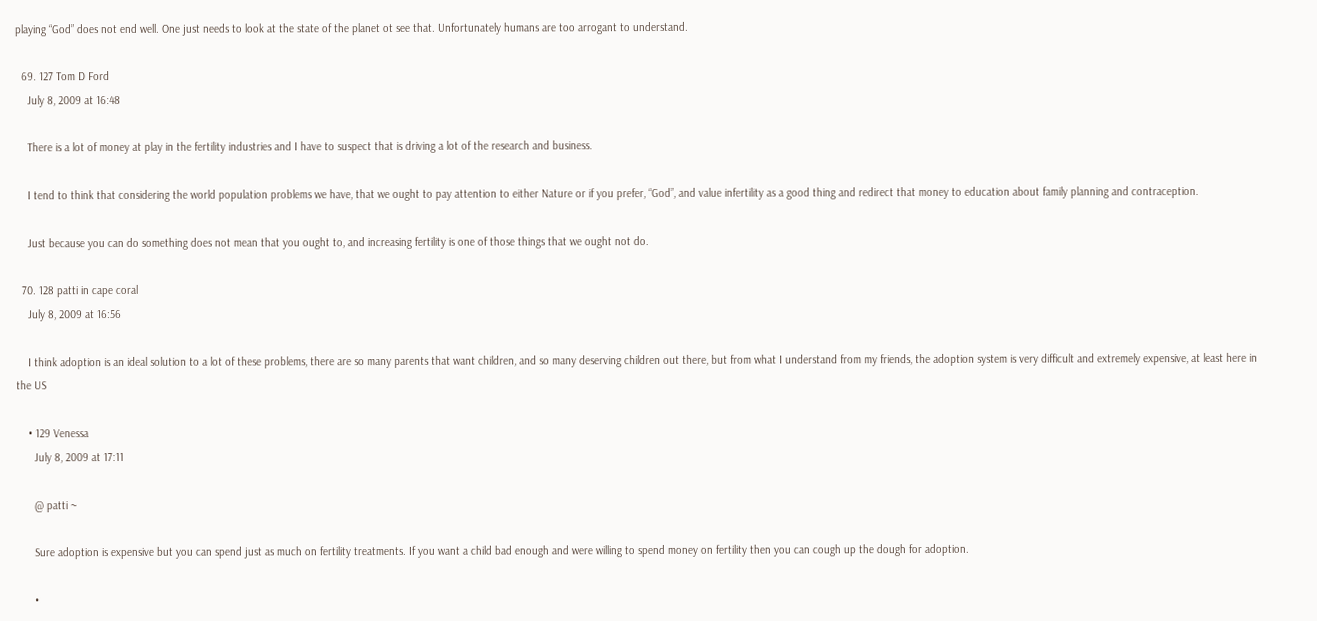playing “God” does not end well. One just needs to look at the state of the planet ot see that. Unfortunately humans are too arrogant to understand.

  69. 127 Tom D Ford
    July 8, 2009 at 16:48

    There is a lot of money at play in the fertility industries and I have to suspect that is driving a lot of the research and business.

    I tend to think that considering the world population problems we have, that we ought to pay attention to either Nature or if you prefer, “God”, and value infertility as a good thing and redirect that money to education about family planning and contraception.

    Just because you can do something does not mean that you ought to, and increasing fertility is one of those things that we ought not do.

  70. 128 patti in cape coral
    July 8, 2009 at 16:56

    I think adoption is an ideal solution to a lot of these problems, there are so many parents that want children, and so many deserving children out there, but from what I understand from my friends, the adoption system is very difficult and extremely expensive, at least here in the US

    • 129 Venessa
      July 8, 2009 at 17:11

      @ patti ~

      Sure adoption is expensive but you can spend just as much on fertility treatments. If you want a child bad enough and were willing to spend money on fertility then you can cough up the dough for adoption.

      •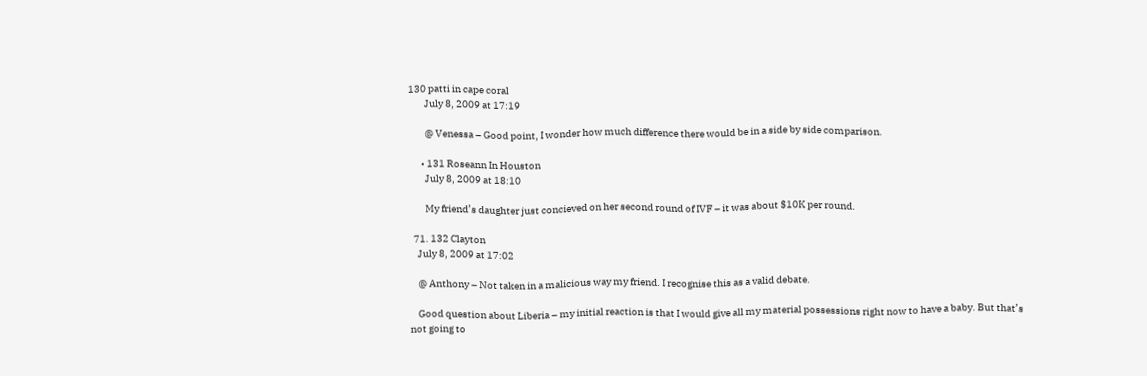130 patti in cape coral
        July 8, 2009 at 17:19

        @ Venessa – Good point, I wonder how much difference there would be in a side by side comparison.

      • 131 Roseann In Houston
        July 8, 2009 at 18:10

        My friend’s daughter just concieved on her second round of IVF – it was about $10K per round.

  71. 132 Clayton
    July 8, 2009 at 17:02

    @ Anthony – Not taken in a malicious way my friend. I recognise this as a valid debate.

    Good question about Liberia – my initial reaction is that I would give all my material possessions right now to have a baby. But that’s not going to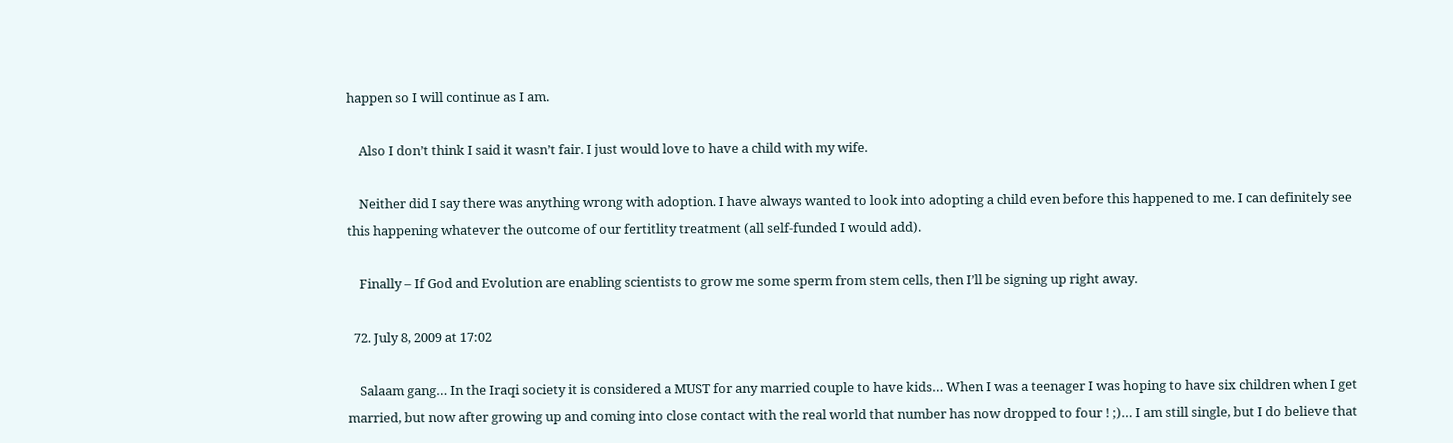happen so I will continue as I am.

    Also I don’t think I said it wasn’t fair. I just would love to have a child with my wife.

    Neither did I say there was anything wrong with adoption. I have always wanted to look into adopting a child even before this happened to me. I can definitely see this happening whatever the outcome of our fertitlity treatment (all self-funded I would add).

    Finally – If God and Evolution are enabling scientists to grow me some sperm from stem cells, then I’ll be signing up right away.

  72. July 8, 2009 at 17:02

    Salaam gang… In the Iraqi society it is considered a MUST for any married couple to have kids… When I was a teenager I was hoping to have six children when I get married, but now after growing up and coming into close contact with the real world that number has now dropped to four ! ;)… I am still single, but I do believe that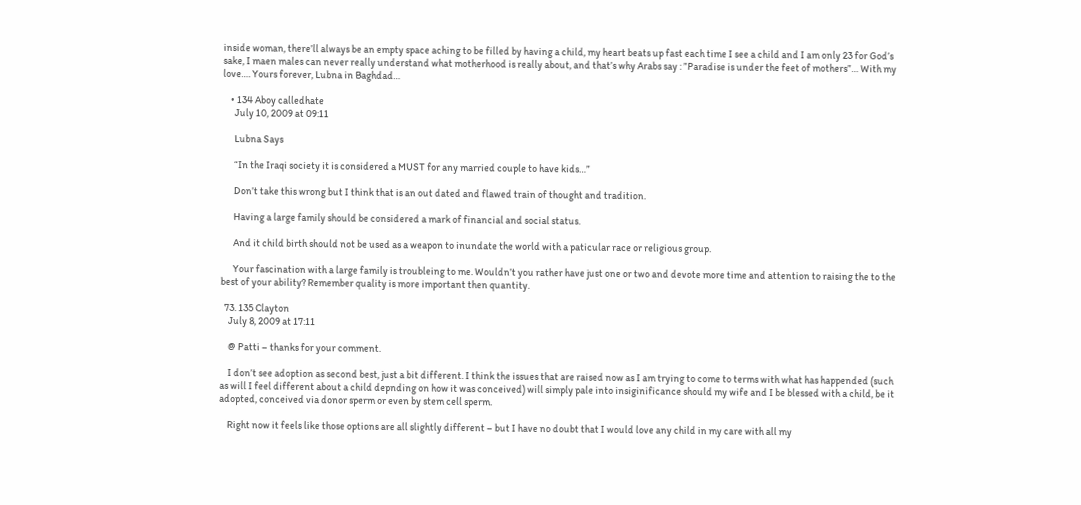inside woman, there’ll always be an empty space aching to be filled by having a child, my heart beats up fast each time I see a child and I am only 23 for God’s sake, I maen males can never really understand what motherhood is really about, and that’s why Arabs say : ”Paradise is under the feet of mothers”… With my love…. Yours forever, Lubna in Baghdad…

    • 134 Aboy calledhate
      July 10, 2009 at 09:11

      Lubna Says

      “In the Iraqi society it is considered a MUST for any married couple to have kids…”

      Don’t take this wrong but I think that is an out dated and flawed train of thought and tradition.

      Having a large family should be considered a mark of financial and social status.

      And it child birth should not be used as a weapon to inundate the world with a paticular race or religious group.

      Your fascination with a large family is troubleing to me. Wouldn’t you rather have just one or two and devote more time and attention to raising the to the best of your ability? Remember quality is more important then quantity.

  73. 135 Clayton
    July 8, 2009 at 17:11

    @ Patti – thanks for your comment.

    I don’t see adoption as second best, just a bit different. I think the issues that are raised now as I am trying to come to terms with what has happended (such as will I feel different about a child depnding on how it was conceived) will simply pale into insiginificance should my wife and I be blessed with a child, be it adopted, conceived via donor sperm or even by stem cell sperm.

    Right now it feels like those options are all slightly different – but I have no doubt that I would love any child in my care with all my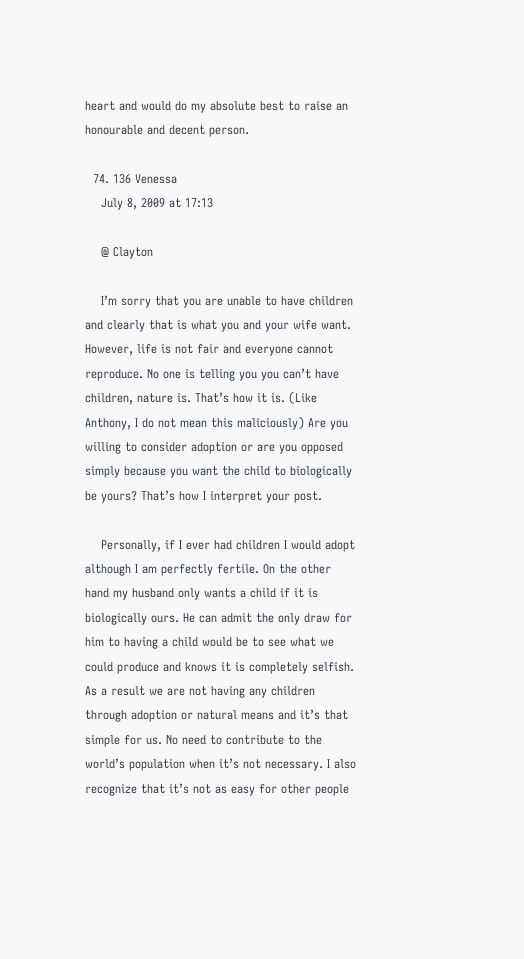heart and would do my absolute best to raise an honourable and decent person.

  74. 136 Venessa
    July 8, 2009 at 17:13

    @ Clayton

    I’m sorry that you are unable to have children and clearly that is what you and your wife want. However, life is not fair and everyone cannot reproduce. No one is telling you you can’t have children, nature is. That’s how it is. (Like Anthony, I do not mean this maliciously) Are you willing to consider adoption or are you opposed simply because you want the child to biologically be yours? That’s how I interpret your post.

    Personally, if I ever had children I would adopt although I am perfectly fertile. On the other hand my husband only wants a child if it is biologically ours. He can admit the only draw for him to having a child would be to see what we could produce and knows it is completely selfish. As a result we are not having any children through adoption or natural means and it’s that simple for us. No need to contribute to the world’s population when it’s not necessary. I also recognize that it’s not as easy for other people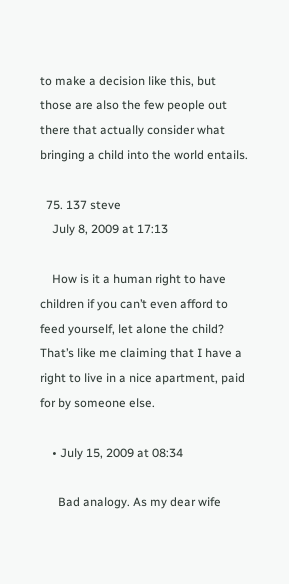to make a decision like this, but those are also the few people out there that actually consider what bringing a child into the world entails.

  75. 137 steve
    July 8, 2009 at 17:13

    How is it a human right to have children if you can’t even afford to feed yourself, let alone the child? That’s like me claiming that I have a right to live in a nice apartment, paid for by someone else.

    • July 15, 2009 at 08:34

      Bad analogy. As my dear wife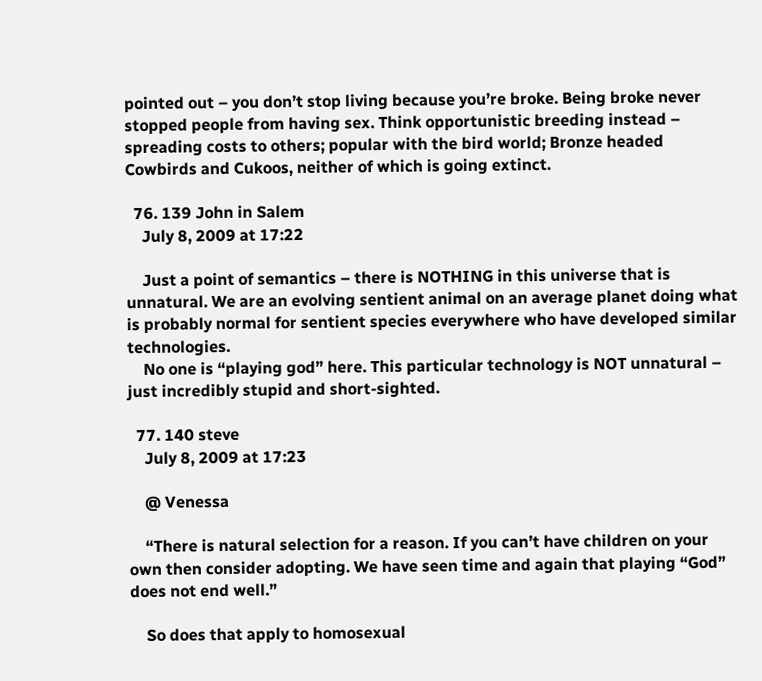pointed out – you don’t stop living because you’re broke. Being broke never stopped people from having sex. Think opportunistic breeding instead – spreading costs to others; popular with the bird world; Bronze headed Cowbirds and Cukoos, neither of which is going extinct.

  76. 139 John in Salem
    July 8, 2009 at 17:22

    Just a point of semantics – there is NOTHING in this universe that is unnatural. We are an evolving sentient animal on an average planet doing what is probably normal for sentient species everywhere who have developed similar technologies.
    No one is “playing god” here. This particular technology is NOT unnatural – just incredibly stupid and short-sighted.

  77. 140 steve
    July 8, 2009 at 17:23

    @ Venessa

    “There is natural selection for a reason. If you can’t have children on your own then consider adopting. We have seen time and again that playing “God” does not end well.”

    So does that apply to homosexual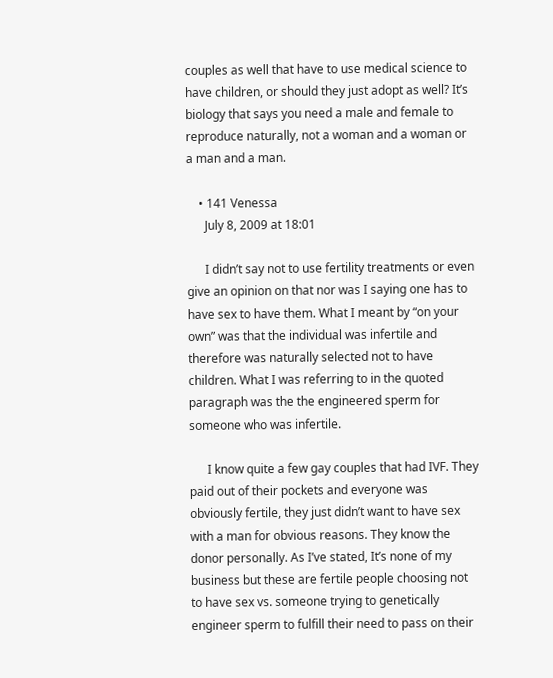couples as well that have to use medical science to have children, or should they just adopt as well? It’s biology that says you need a male and female to reproduce naturally, not a woman and a woman or a man and a man.

    • 141 Venessa
      July 8, 2009 at 18:01

      I didn’t say not to use fertility treatments or even give an opinion on that nor was I saying one has to have sex to have them. What I meant by “on your own” was that the individual was infertile and therefore was naturally selected not to have children. What I was referring to in the quoted paragraph was the the engineered sperm for someone who was infertile.

      I know quite a few gay couples that had IVF. They paid out of their pockets and everyone was obviously fertile, they just didn’t want to have sex with a man for obvious reasons. They know the donor personally. As I’ve stated, It’s none of my business but these are fertile people choosing not to have sex vs. someone trying to genetically engineer sperm to fulfill their need to pass on their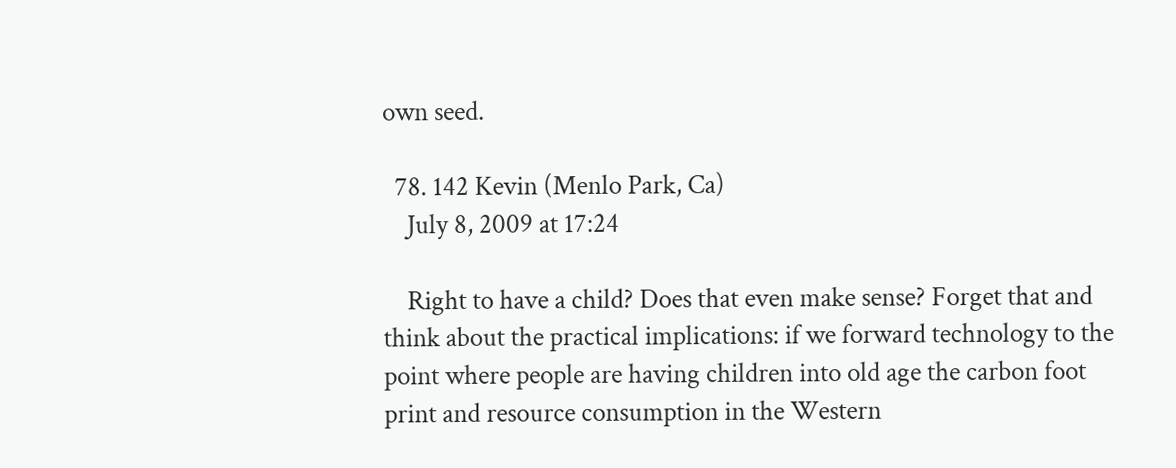own seed.

  78. 142 Kevin (Menlo Park, Ca)
    July 8, 2009 at 17:24

    Right to have a child? Does that even make sense? Forget that and think about the practical implications: if we forward technology to the point where people are having children into old age the carbon foot print and resource consumption in the Western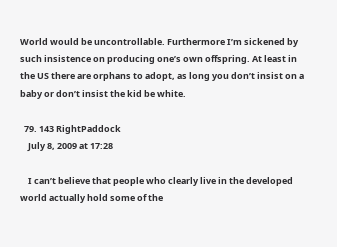World would be uncontrollable. Furthermore I’m sickened by such insistence on producing one’s own offspring. At least in the US there are orphans to adopt, as long you don’t insist on a baby or don’t insist the kid be white.

  79. 143 RightPaddock
    July 8, 2009 at 17:28

    I can’t believe that people who clearly live in the developed world actually hold some of the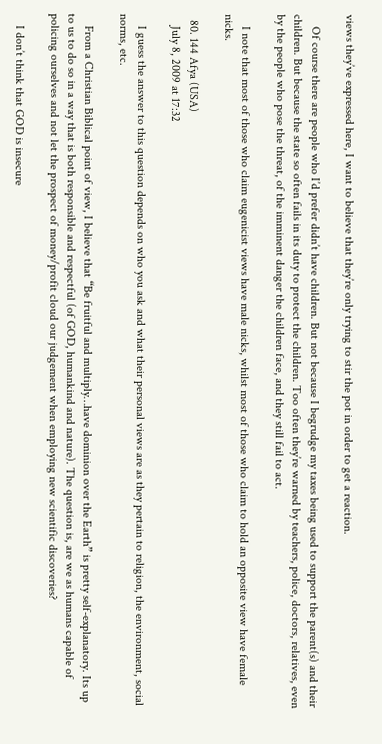views they’ve expressed here, I want to believe that they’re only trying to stir the pot in order to get a reaction.

    Of course there are people who I’d prefer didn’t have children. But not because I begrudge my taxes being used to support the parent(s) and their children. But because the state so often fails in its duty to protect the children. Too often they’re warned by teachers, police, doctors, relatives, even by the people who pose the threat, of the imminent danger the children face, and they still fail to act.

    I note that most of those who claim eugenicist views have male nicks, whilst most of those who claim to hold an opposite view have female nicks.

  80. 144 Afya (USA)
    July 8, 2009 at 17:32

    I guess the answer to this question depends on who you ask and what their personal views are as they pertain to religion, the environment, social norms, etc.

    From a Christian Biblical point of view, I believe that “Be fruitful and multiply…have dominion over the Earth” is pretty self-explanatory. Its up to us to do so in a way that is both responsible and respectful (of GOD, humankind and nature). The question is, are we as humans capable of policing ourselves and not let the prospect of money/profit cloud our judgement when employing new scientific discoveries?

    I don’t think that GOD is insecure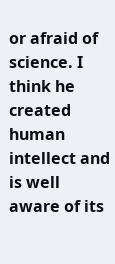or afraid of science. I think he created human intellect and is well aware of its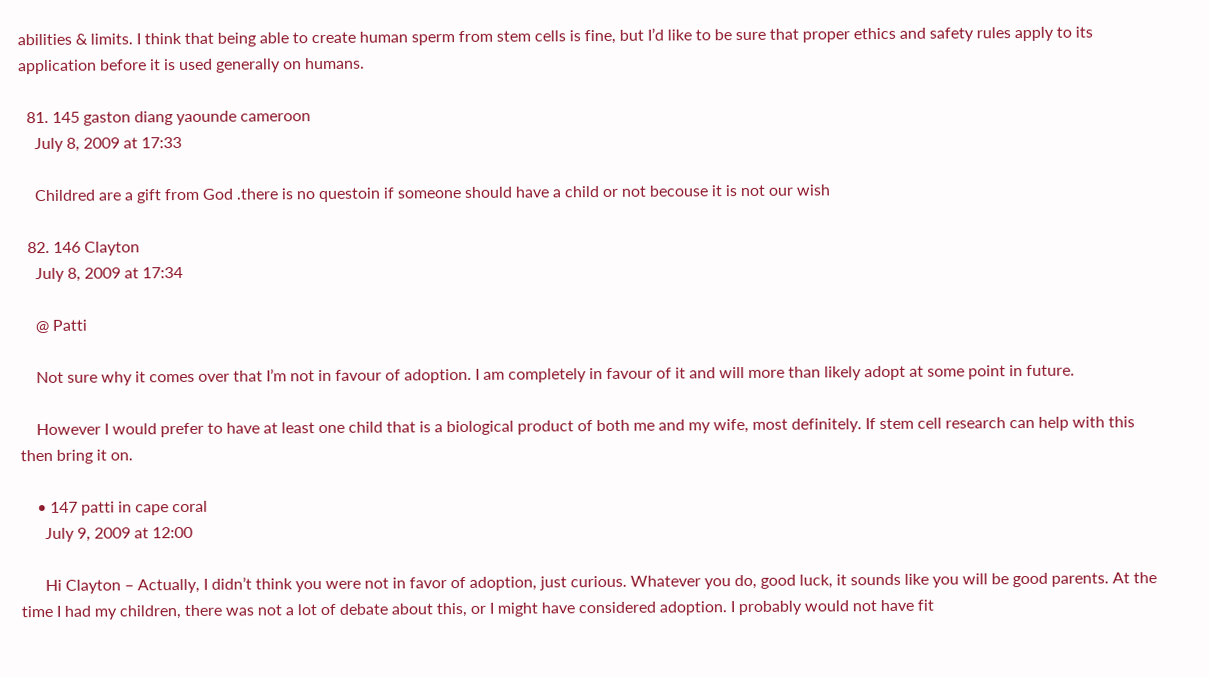abilities & limits. I think that being able to create human sperm from stem cells is fine, but I’d like to be sure that proper ethics and safety rules apply to its application before it is used generally on humans.

  81. 145 gaston diang yaounde cameroon
    July 8, 2009 at 17:33

    Childred are a gift from God .there is no questoin if someone should have a child or not becouse it is not our wish

  82. 146 Clayton
    July 8, 2009 at 17:34

    @ Patti

    Not sure why it comes over that I’m not in favour of adoption. I am completely in favour of it and will more than likely adopt at some point in future.

    However I would prefer to have at least one child that is a biological product of both me and my wife, most definitely. If stem cell research can help with this then bring it on.

    • 147 patti in cape coral
      July 9, 2009 at 12:00

      Hi Clayton – Actually, I didn’t think you were not in favor of adoption, just curious. Whatever you do, good luck, it sounds like you will be good parents. At the time I had my children, there was not a lot of debate about this, or I might have considered adoption. I probably would not have fit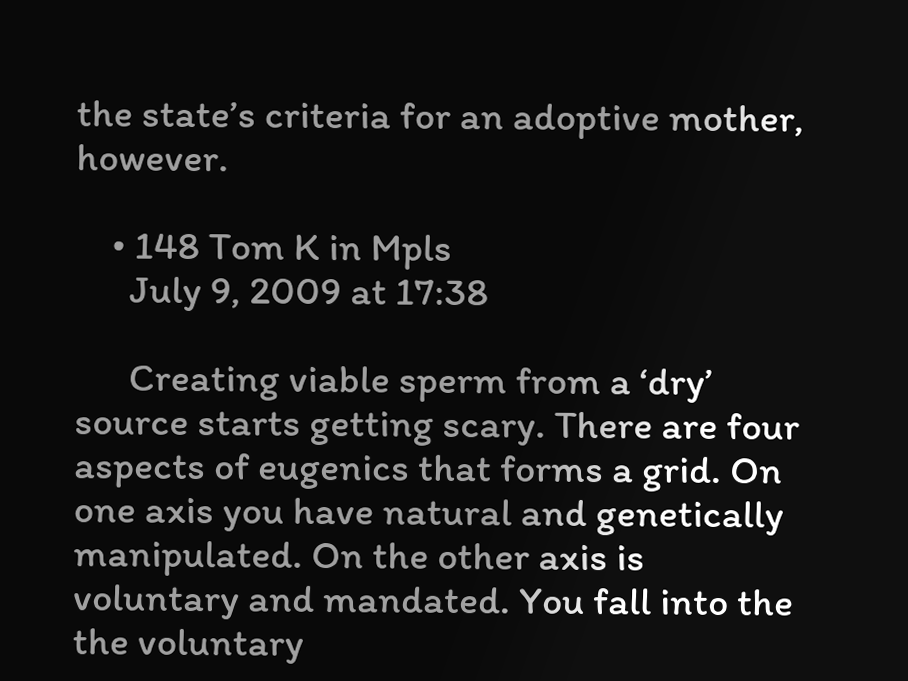the state’s criteria for an adoptive mother, however.

    • 148 Tom K in Mpls
      July 9, 2009 at 17:38

      Creating viable sperm from a ‘dry’ source starts getting scary. There are four aspects of eugenics that forms a grid. On one axis you have natural and genetically manipulated. On the other axis is voluntary and mandated. You fall into the the voluntary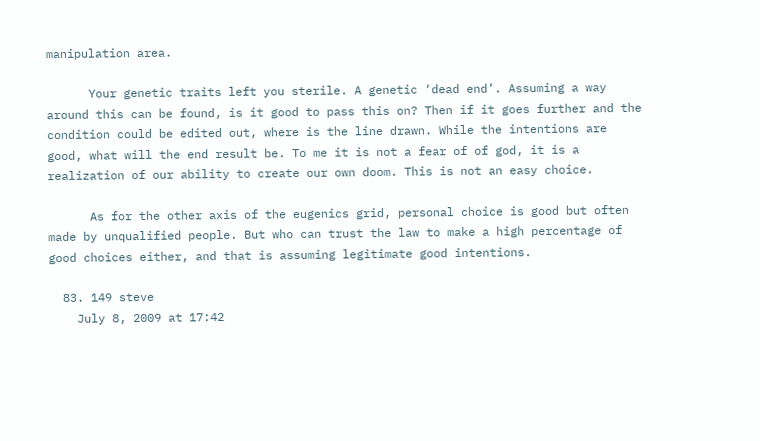manipulation area.

      Your genetic traits left you sterile. A genetic ‘dead end’. Assuming a way around this can be found, is it good to pass this on? Then if it goes further and the condition could be edited out, where is the line drawn. While the intentions are good, what will the end result be. To me it is not a fear of of god, it is a realization of our ability to create our own doom. This is not an easy choice.

      As for the other axis of the eugenics grid, personal choice is good but often made by unqualified people. But who can trust the law to make a high percentage of good choices either, and that is assuming legitimate good intentions.

  83. 149 steve
    July 8, 2009 at 17:42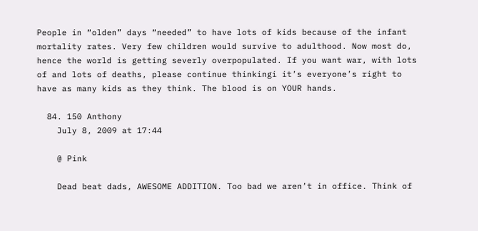People in “olden” days “needed” to have lots of kids because of the infant mortality rates. Very few children would survive to adulthood. Now most do, hence the world is getting severly overpopulated. If you want war, with lots of and lots of deaths, please continue thinkingi it’s everyone’s right to have as many kids as they think. The blood is on YOUR hands.

  84. 150 Anthony
    July 8, 2009 at 17:44

    @ Pink

    Dead beat dads, AWESOME ADDITION. Too bad we aren’t in office. Think of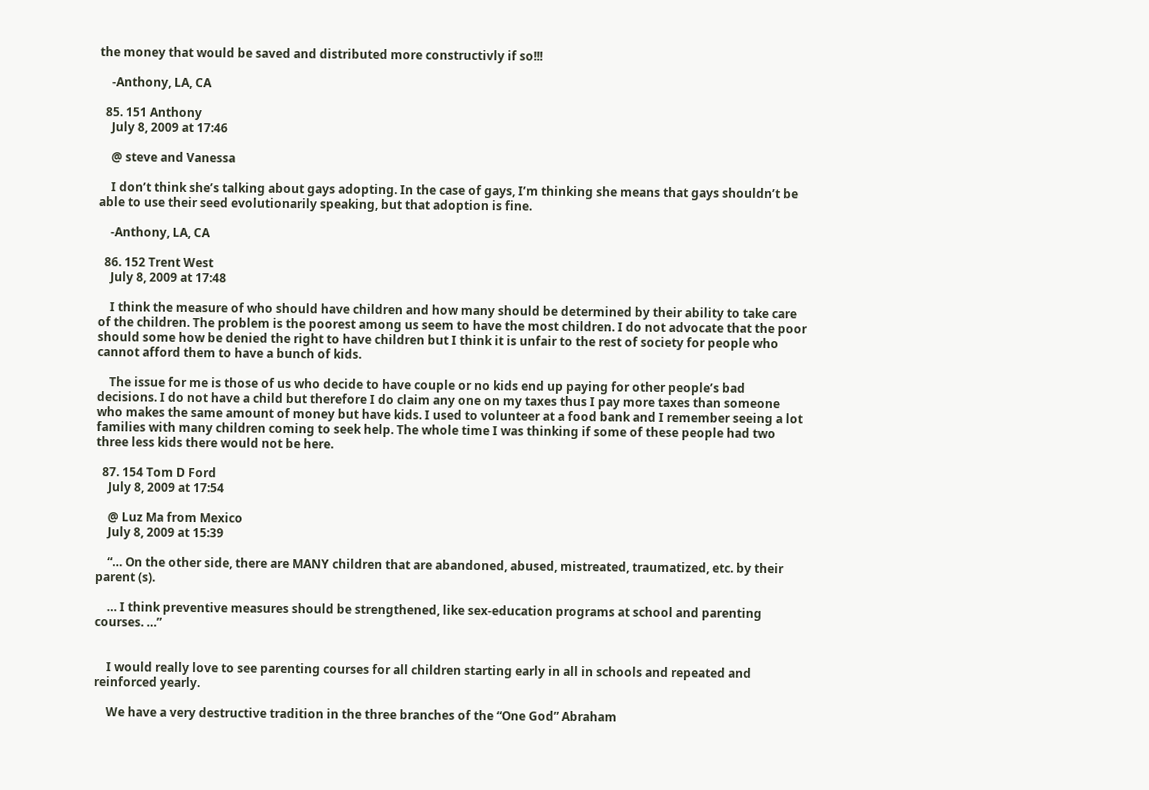the money that would be saved and distributed more constructivly if so!!!

    -Anthony, LA, CA

  85. 151 Anthony
    July 8, 2009 at 17:46

    @ steve and Vanessa

    I don’t think she’s talking about gays adopting. In the case of gays, I’m thinking she means that gays shouldn’t be able to use their seed evolutionarily speaking, but that adoption is fine.

    -Anthony, LA, CA

  86. 152 Trent West
    July 8, 2009 at 17:48

    I think the measure of who should have children and how many should be determined by their ability to take care of the children. The problem is the poorest among us seem to have the most children. I do not advocate that the poor should some how be denied the right to have children but I think it is unfair to the rest of society for people who cannot afford them to have a bunch of kids.

    The issue for me is those of us who decide to have couple or no kids end up paying for other people’s bad decisions. I do not have a child but therefore I do claim any one on my taxes thus I pay more taxes than someone who makes the same amount of money but have kids. I used to volunteer at a food bank and I remember seeing a lot families with many children coming to seek help. The whole time I was thinking if some of these people had two three less kids there would not be here.

  87. 154 Tom D Ford
    July 8, 2009 at 17:54

    @ Luz Ma from Mexico
    July 8, 2009 at 15:39

    “… On the other side, there are MANY children that are abandoned, abused, mistreated, traumatized, etc. by their parent (s).

    … I think preventive measures should be strengthened, like sex-education programs at school and parenting courses. …”


    I would really love to see parenting courses for all children starting early in all in schools and repeated and reinforced yearly.

    We have a very destructive tradition in the three branches of the “One God” Abraham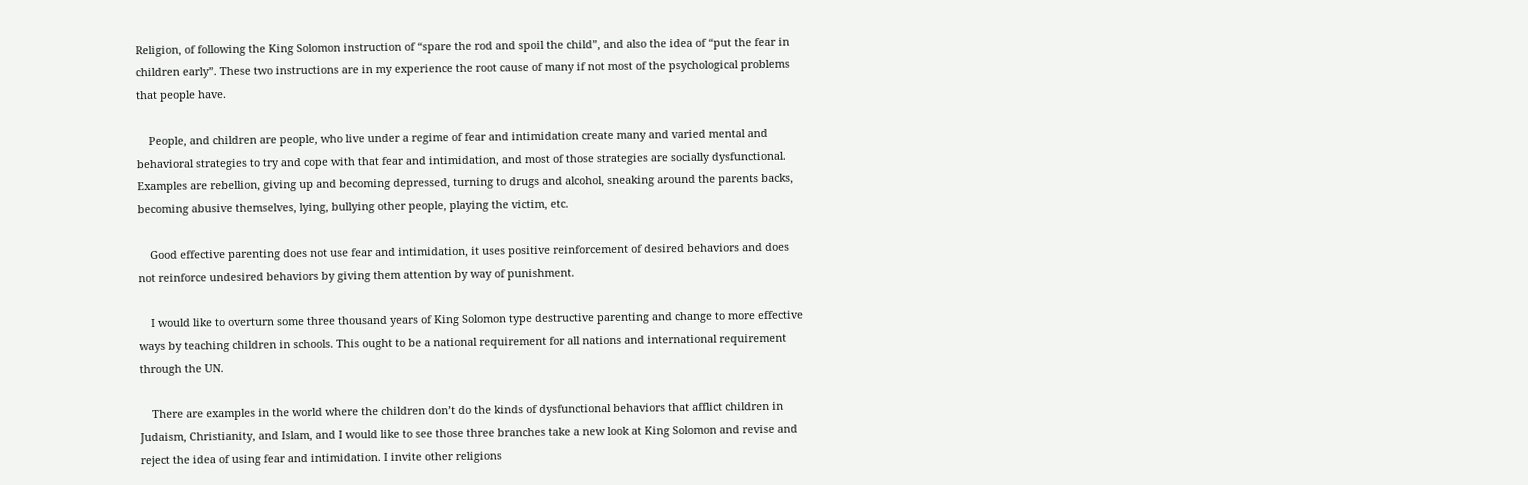Religion, of following the King Solomon instruction of “spare the rod and spoil the child”, and also the idea of “put the fear in children early”. These two instructions are in my experience the root cause of many if not most of the psychological problems that people have.

    People, and children are people, who live under a regime of fear and intimidation create many and varied mental and behavioral strategies to try and cope with that fear and intimidation, and most of those strategies are socially dysfunctional. Examples are rebellion, giving up and becoming depressed, turning to drugs and alcohol, sneaking around the parents backs, becoming abusive themselves, lying, bullying other people, playing the victim, etc.

    Good effective parenting does not use fear and intimidation, it uses positive reinforcement of desired behaviors and does not reinforce undesired behaviors by giving them attention by way of punishment.

    I would like to overturn some three thousand years of King Solomon type destructive parenting and change to more effective ways by teaching children in schools. This ought to be a national requirement for all nations and international requirement through the UN.

    There are examples in the world where the children don’t do the kinds of dysfunctional behaviors that afflict children in Judaism, Christianity, and Islam, and I would like to see those three branches take a new look at King Solomon and revise and reject the idea of using fear and intimidation. I invite other religions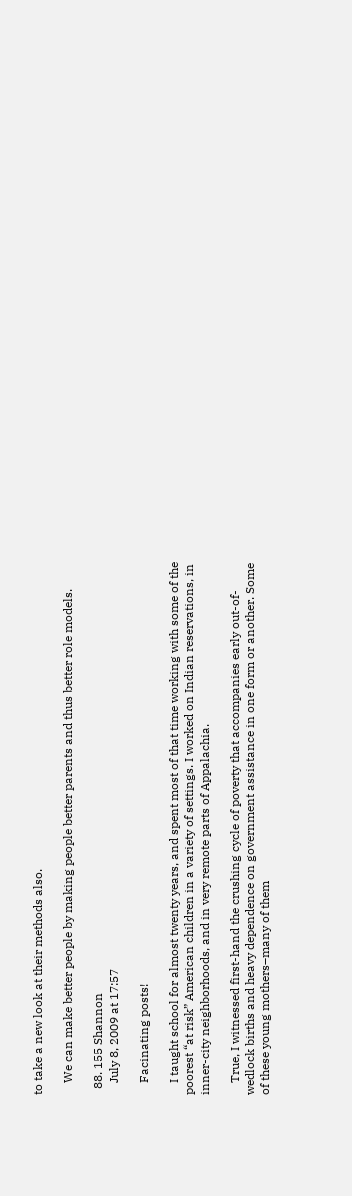to take a new look at their methods also.

    We can make better people by making people better parents and thus better role models.

  88. 155 Shannon
    July 8, 2009 at 17:57

    Facinating posts!

    I taught school for almost twenty years, and spent most of that time working with some of the poorest “at risk” American children in a variety of settings. I worked on Indian reservations, in inner-city neighborhoods, and in very remote parts of Appalachia.

    True, I witnessed first-hand the crushing cycle of poverty that accompanies early out-of-wedlock births and heavy dependence on government assistance in one form or another. Some of these young mothers–many of them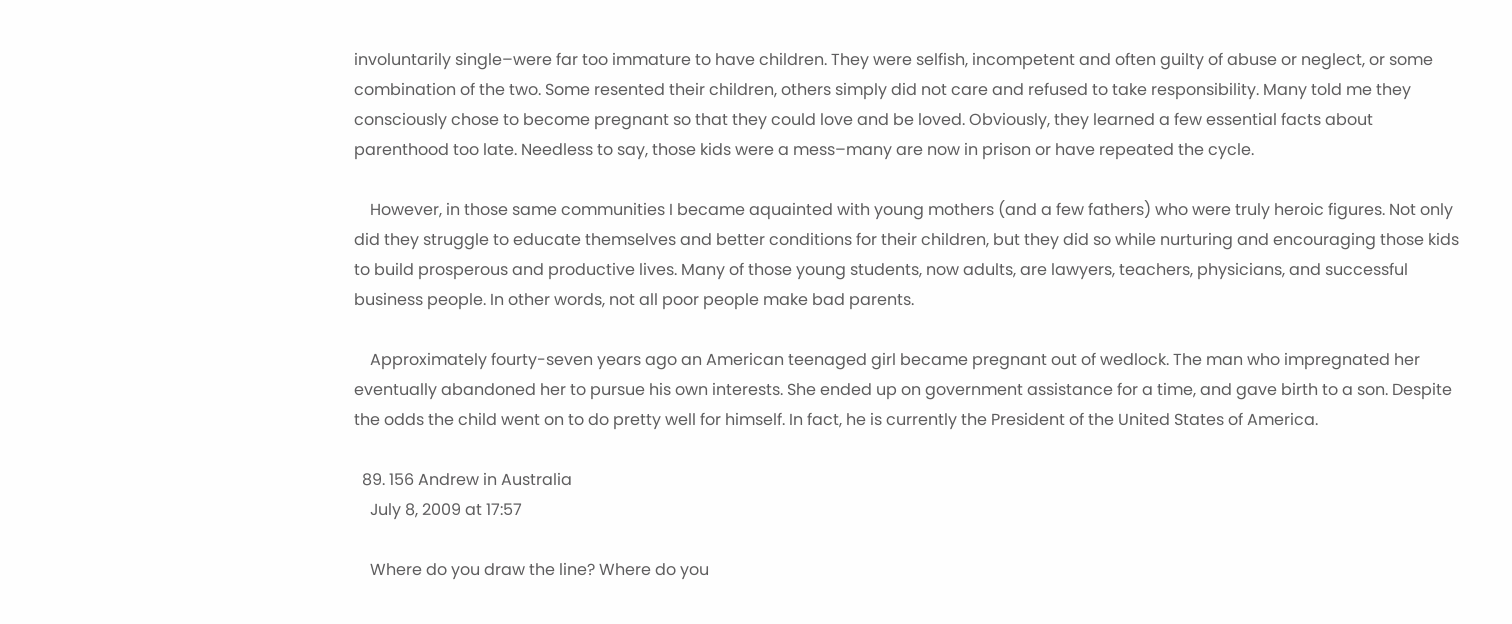involuntarily single–were far too immature to have children. They were selfish, incompetent and often guilty of abuse or neglect, or some combination of the two. Some resented their children, others simply did not care and refused to take responsibility. Many told me they consciously chose to become pregnant so that they could love and be loved. Obviously, they learned a few essential facts about parenthood too late. Needless to say, those kids were a mess–many are now in prison or have repeated the cycle.

    However, in those same communities I became aquainted with young mothers (and a few fathers) who were truly heroic figures. Not only did they struggle to educate themselves and better conditions for their children, but they did so while nurturing and encouraging those kids to build prosperous and productive lives. Many of those young students, now adults, are lawyers, teachers, physicians, and successful business people. In other words, not all poor people make bad parents.

    Approximately fourty-seven years ago an American teenaged girl became pregnant out of wedlock. The man who impregnated her eventually abandoned her to pursue his own interests. She ended up on government assistance for a time, and gave birth to a son. Despite the odds the child went on to do pretty well for himself. In fact, he is currently the President of the United States of America.

  89. 156 Andrew in Australia
    July 8, 2009 at 17:57

    Where do you draw the line? Where do you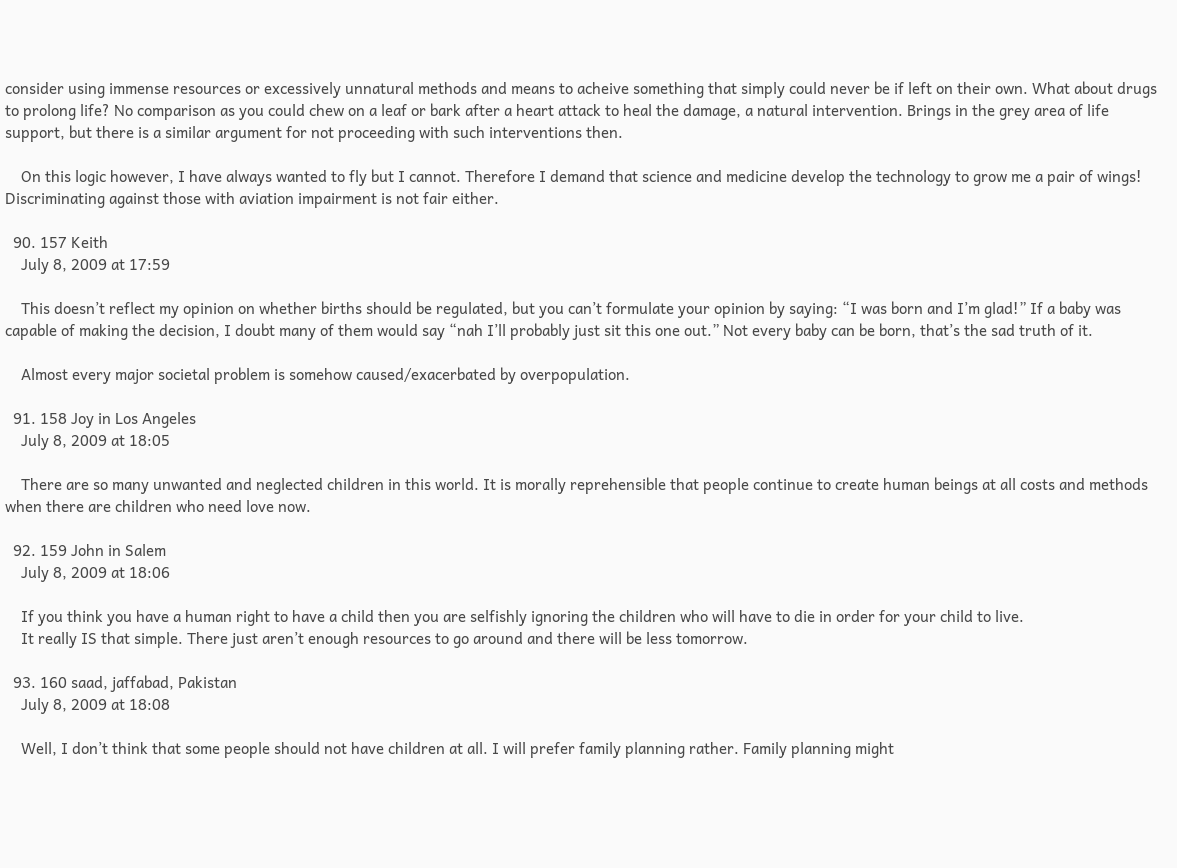consider using immense resources or excessively unnatural methods and means to acheive something that simply could never be if left on their own. What about drugs to prolong life? No comparison as you could chew on a leaf or bark after a heart attack to heal the damage, a natural intervention. Brings in the grey area of life support, but there is a similar argument for not proceeding with such interventions then.

    On this logic however, I have always wanted to fly but I cannot. Therefore I demand that science and medicine develop the technology to grow me a pair of wings! Discriminating against those with aviation impairment is not fair either.

  90. 157 Keith
    July 8, 2009 at 17:59

    This doesn’t reflect my opinion on whether births should be regulated, but you can’t formulate your opinion by saying: “I was born and I’m glad!” If a baby was capable of making the decision, I doubt many of them would say “nah I’ll probably just sit this one out.” Not every baby can be born, that’s the sad truth of it.

    Almost every major societal problem is somehow caused/exacerbated by overpopulation.

  91. 158 Joy in Los Angeles
    July 8, 2009 at 18:05

    There are so many unwanted and neglected children in this world. It is morally reprehensible that people continue to create human beings at all costs and methods when there are children who need love now.

  92. 159 John in Salem
    July 8, 2009 at 18:06

    If you think you have a human right to have a child then you are selfishly ignoring the children who will have to die in order for your child to live.
    It really IS that simple. There just aren’t enough resources to go around and there will be less tomorrow.

  93. 160 saad, jaffabad, Pakistan
    July 8, 2009 at 18:08

    Well, I don’t think that some people should not have children at all. I will prefer family planning rather. Family planning might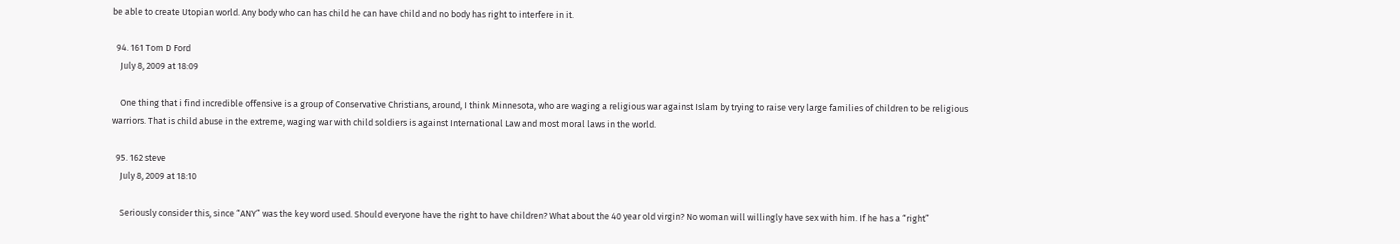be able to create Utopian world. Any body who can has child he can have child and no body has right to interfere in it.

  94. 161 Tom D Ford
    July 8, 2009 at 18:09

    One thing that i find incredible offensive is a group of Conservative Christians, around, I think Minnesota, who are waging a religious war against Islam by trying to raise very large families of children to be religious warriors. That is child abuse in the extreme, waging war with child soldiers is against International Law and most moral laws in the world.

  95. 162 steve
    July 8, 2009 at 18:10

    Seriously consider this, since “ANY” was the key word used. Should everyone have the right to have children? What about the 40 year old virgin? No woman will willingly have sex with him. If he has a “right”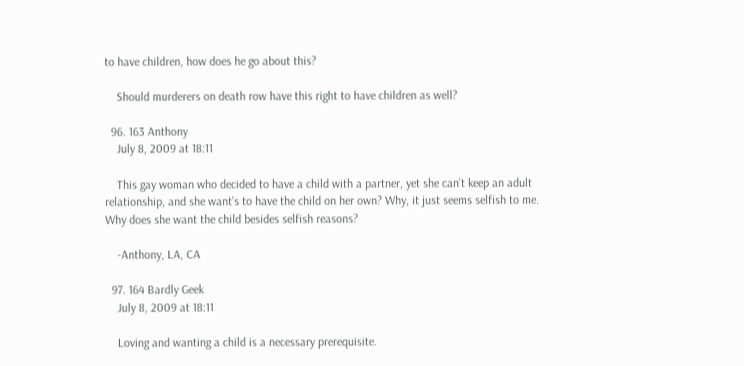to have children, how does he go about this?

    Should murderers on death row have this right to have children as well?

  96. 163 Anthony
    July 8, 2009 at 18:11

    This gay woman who decided to have a child with a partner, yet she can’t keep an adult relationship, and she want’s to have the child on her own? Why, it just seems selfish to me. Why does she want the child besides selfish reasons?

    -Anthony, LA, CA

  97. 164 Bardly Geek
    July 8, 2009 at 18:11

    Loving and wanting a child is a necessary prerequisite.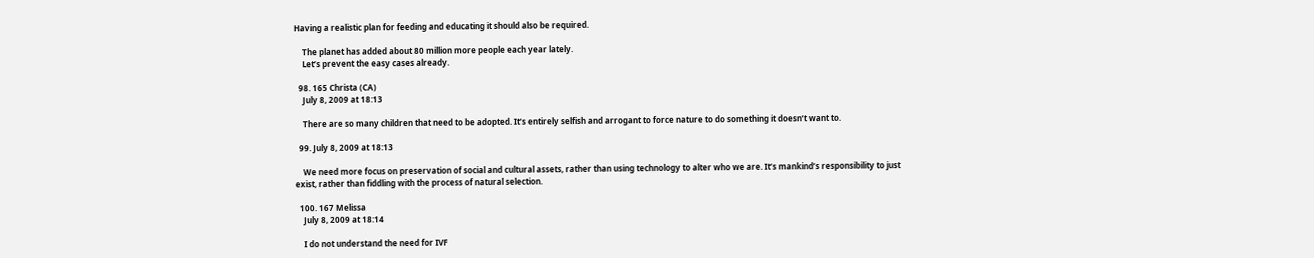Having a realistic plan for feeding and educating it should also be required.

    The planet has added about 80 million more people each year lately.
    Let’s prevent the easy cases already.

  98. 165 Christa (CA)
    July 8, 2009 at 18:13

    There are so many children that need to be adopted. It’s entirely selfish and arrogant to force nature to do something it doesn’t want to.

  99. July 8, 2009 at 18:13

    We need more focus on preservation of social and cultural assets, rather than using technology to alter who we are. It’s mankind’s responsibility to just exist, rather than fiddling with the process of natural selection.

  100. 167 Melissa
    July 8, 2009 at 18:14

    I do not understand the need for IVF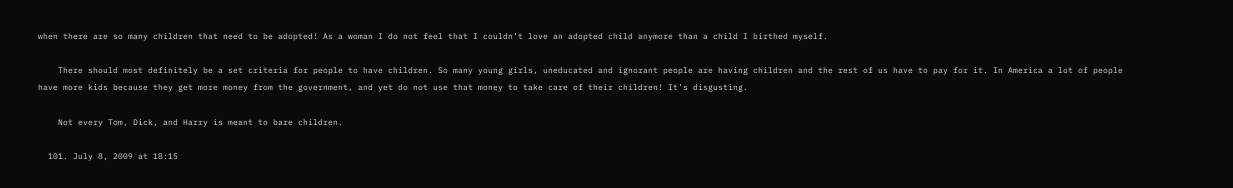when there are so many children that need to be adopted! As a woman I do not feel that I couldn’t love an adopted child anymore than a child I birthed myself.

    There should most definitely be a set criteria for people to have children. So many young girls, uneducated and ignorant people are having children and the rest of us have to pay for it. In America a lot of people have more kids because they get more money from the government, and yet do not use that money to take care of their children! It’s disgusting.

    Not every Tom, Dick, and Harry is meant to bare children.

  101. July 8, 2009 at 18:15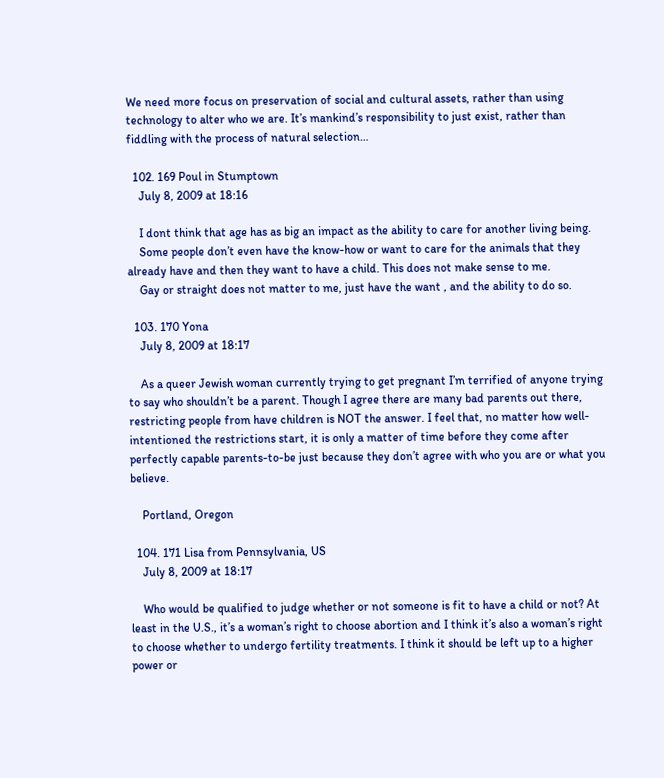We need more focus on preservation of social and cultural assets, rather than using technology to alter who we are. It’s mankind’s responsibility to just exist, rather than fiddling with the process of natural selection…

  102. 169 Poul in Stumptown
    July 8, 2009 at 18:16

    I dont think that age has as big an impact as the ability to care for another living being.
    Some people don’t even have the know-how or want to care for the animals that they already have and then they want to have a child. This does not make sense to me.
    Gay or straight does not matter to me, just have the want , and the ability to do so.

  103. 170 Yona
    July 8, 2009 at 18:17

    As a queer Jewish woman currently trying to get pregnant I’m terrified of anyone trying to say who shouldn’t be a parent. Though I agree there are many bad parents out there, restricting people from have children is NOT the answer. I feel that, no matter how well-intentioned the restrictions start, it is only a matter of time before they come after perfectly capable parents-to-be just because they don’t agree with who you are or what you believe.

    Portland, Oregon

  104. 171 Lisa from Pennsylvania, US
    July 8, 2009 at 18:17

    Who would be qualified to judge whether or not someone is fit to have a child or not? At least in the U.S., it’s a woman’s right to choose abortion and I think it’s also a woman’s right to choose whether to undergo fertility treatments. I think it should be left up to a higher power or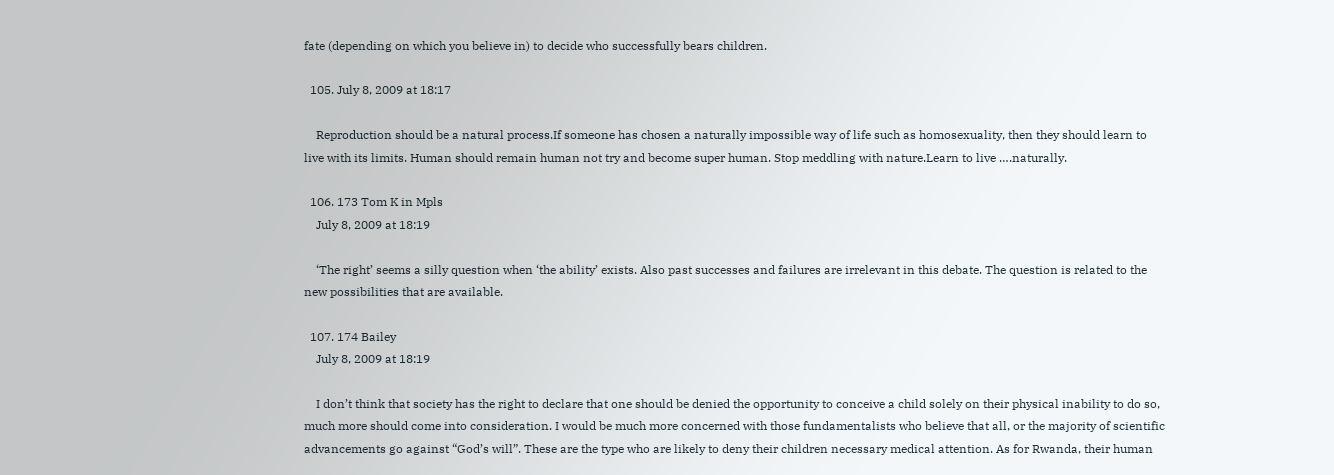fate (depending on which you believe in) to decide who successfully bears children.

  105. July 8, 2009 at 18:17

    Reproduction should be a natural process.If someone has chosen a naturally impossible way of life such as homosexuality, then they should learn to live with its limits. Human should remain human not try and become super human. Stop meddling with nature.Learn to live ….naturally.

  106. 173 Tom K in Mpls
    July 8, 2009 at 18:19

    ‘The right’ seems a silly question when ‘the ability’ exists. Also past successes and failures are irrelevant in this debate. The question is related to the new possibilities that are available.

  107. 174 Bailey
    July 8, 2009 at 18:19

    I don’t think that society has the right to declare that one should be denied the opportunity to conceive a child solely on their physical inability to do so, much more should come into consideration. I would be much more concerned with those fundamentalists who believe that all, or the majority of scientific advancements go against “God’s will”. These are the type who are likely to deny their children necessary medical attention. As for Rwanda, their human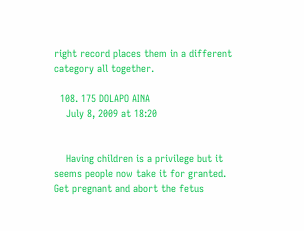right record places them in a different category all together.

  108. 175 DOLAPO AINA
    July 8, 2009 at 18:20


    Having children is a privilege but it seems people now take it for granted. Get pregnant and abort the fetus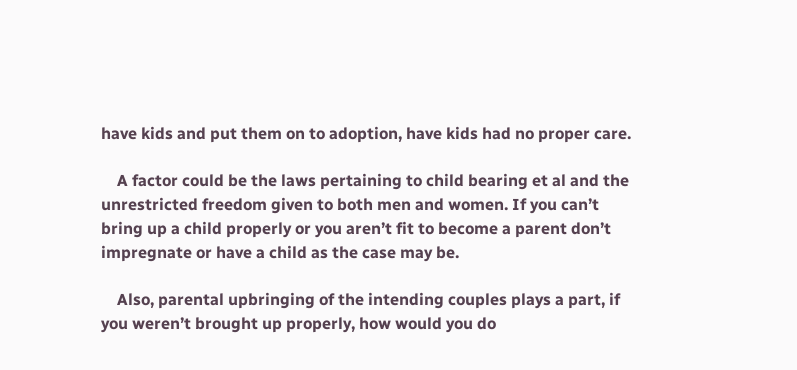have kids and put them on to adoption, have kids had no proper care.

    A factor could be the laws pertaining to child bearing et al and the unrestricted freedom given to both men and women. If you can’t bring up a child properly or you aren’t fit to become a parent don’t impregnate or have a child as the case may be.

    Also, parental upbringing of the intending couples plays a part, if you weren’t brought up properly, how would you do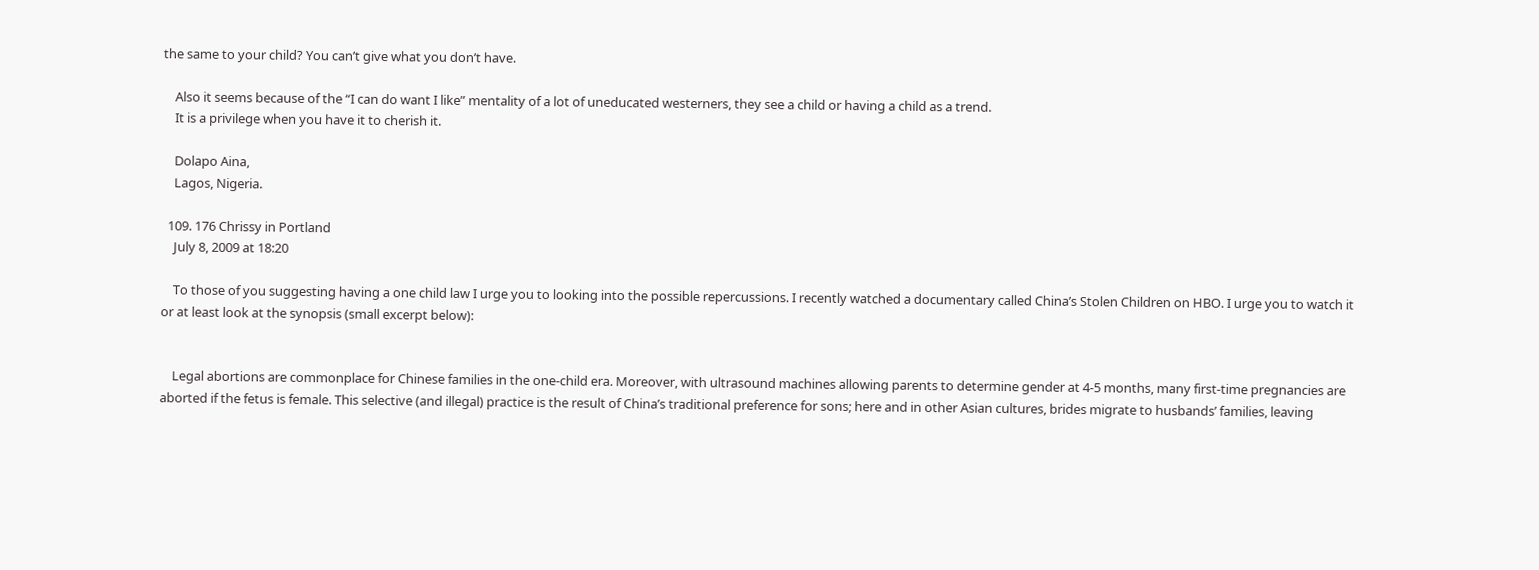the same to your child? You can’t give what you don’t have.

    Also it seems because of the “I can do want I like” mentality of a lot of uneducated westerners, they see a child or having a child as a trend.
    It is a privilege when you have it to cherish it.

    Dolapo Aina,
    Lagos, Nigeria.

  109. 176 Chrissy in Portland
    July 8, 2009 at 18:20

    To those of you suggesting having a one child law I urge you to looking into the possible repercussions. I recently watched a documentary called China’s Stolen Children on HBO. I urge you to watch it or at least look at the synopsis (small excerpt below):


    Legal abortions are commonplace for Chinese families in the one-child era. Moreover, with ultrasound machines allowing parents to determine gender at 4-5 months, many first-time pregnancies are aborted if the fetus is female. This selective (and illegal) practice is the result of China’s traditional preference for sons; here and in other Asian cultures, brides migrate to husbands’ families, leaving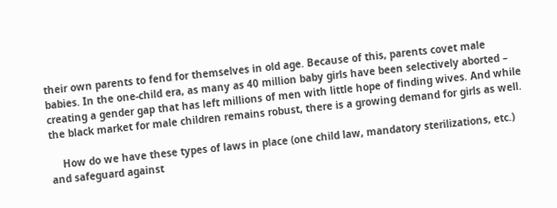their own parents to fend for themselves in old age. Because of this, parents covet male babies. In the one-child era, as many as 40 million baby girls have been selectively aborted – creating a gender gap that has left millions of men with little hope of finding wives. And while the black market for male children remains robust, there is a growing demand for girls as well.

    How do we have these types of laws in place (one child law, mandatory sterilizations, etc.) and safeguard against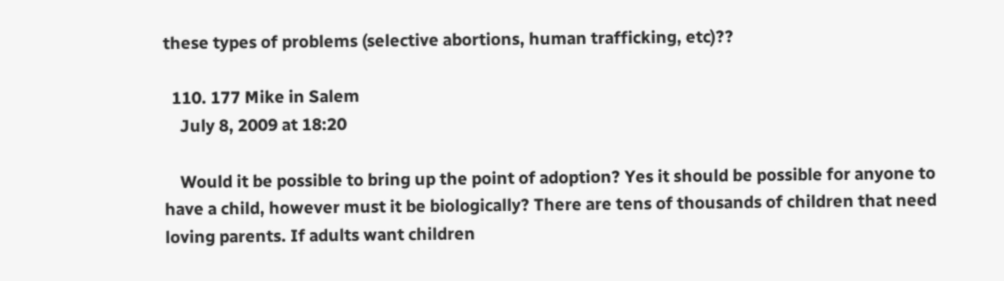these types of problems (selective abortions, human trafficking, etc)??

  110. 177 Mike in Salem
    July 8, 2009 at 18:20

    Would it be possible to bring up the point of adoption? Yes it should be possible for anyone to have a child, however must it be biologically? There are tens of thousands of children that need loving parents. If adults want children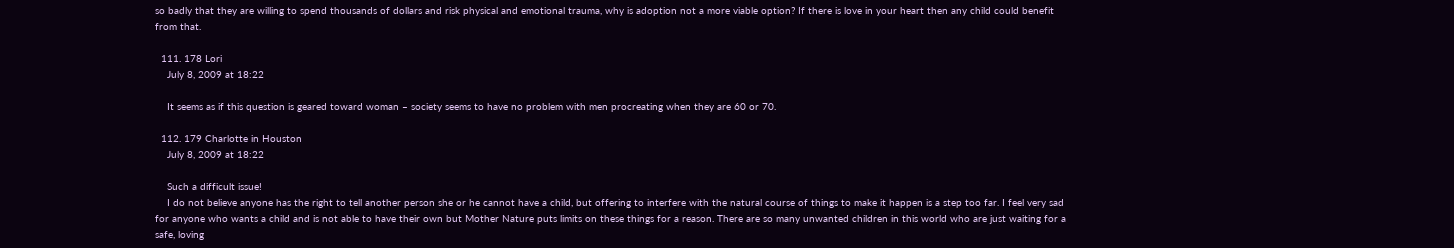so badly that they are willing to spend thousands of dollars and risk physical and emotional trauma, why is adoption not a more viable option? If there is love in your heart then any child could benefit from that.

  111. 178 Lori
    July 8, 2009 at 18:22

    It seems as if this question is geared toward woman – society seems to have no problem with men procreating when they are 60 or 70.

  112. 179 Charlotte in Houston
    July 8, 2009 at 18:22

    Such a difficult issue!
    I do not believe anyone has the right to tell another person she or he cannot have a child, but offering to interfere with the natural course of things to make it happen is a step too far. I feel very sad for anyone who wants a child and is not able to have their own but Mother Nature puts limits on these things for a reason. There are so many unwanted children in this world who are just waiting for a safe, loving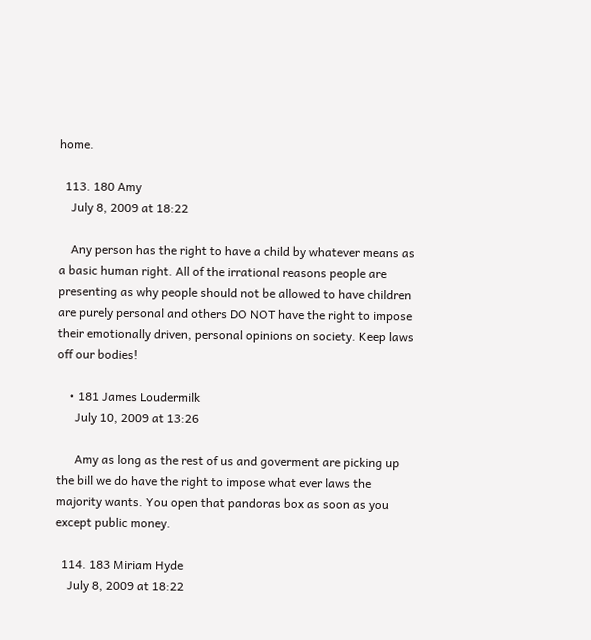home.

  113. 180 Amy
    July 8, 2009 at 18:22

    Any person has the right to have a child by whatever means as a basic human right. All of the irrational reasons people are presenting as why people should not be allowed to have children are purely personal and others DO NOT have the right to impose their emotionally driven, personal opinions on society. Keep laws off our bodies!

    • 181 James Loudermilk
      July 10, 2009 at 13:26

      Amy as long as the rest of us and goverment are picking up the bill we do have the right to impose what ever laws the majority wants. You open that pandoras box as soon as you except public money.

  114. 183 Miriam Hyde
    July 8, 2009 at 18:22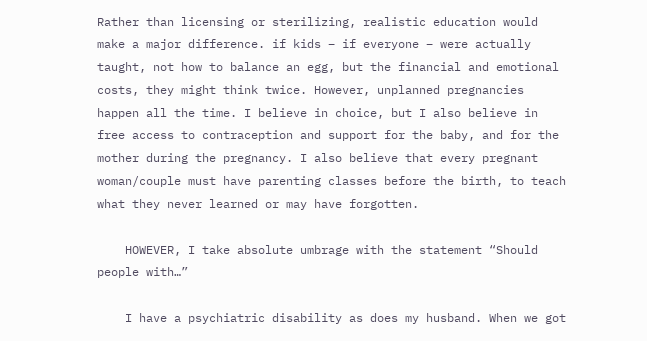Rather than licensing or sterilizing, realistic education would make a major difference. if kids – if everyone – were actually taught, not how to balance an egg, but the financial and emotional costs, they might think twice. However, unplanned pregnancies happen all the time. I believe in choice, but I also believe in free access to contraception and support for the baby, and for the mother during the pregnancy. I also believe that every pregnant woman/couple must have parenting classes before the birth, to teach what they never learned or may have forgotten.

    HOWEVER, I take absolute umbrage with the statement “Should people with…”

    I have a psychiatric disability as does my husband. When we got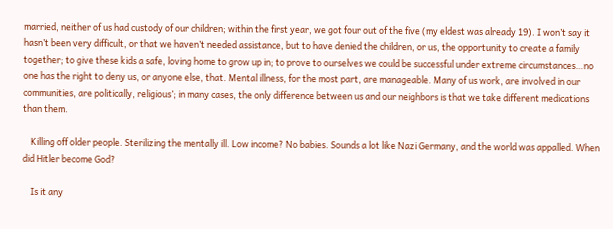married, neither of us had custody of our children; within the first year, we got four out of the five (my eldest was already 19). I won’t say it hasn’t been very difficult, or that we haven’t needed assistance, but to have denied the children, or us, the opportunity to create a family together; to give these kids a safe, loving home to grow up in; to prove to ourselves we could be successful under extreme circumstances…no one has the right to deny us, or anyone else, that. Mental illness, for the most part, are manageable. Many of us work, are involved in our communities, are politically, religious’; in many cases, the only difference between us and our neighbors is that we take different medications than them.

    Killing off older people. Sterilizing the mentally ill. Low income? No babies. Sounds a lot like Nazi Germany, and the world was appalled. When did Hitler become God?

    Is it any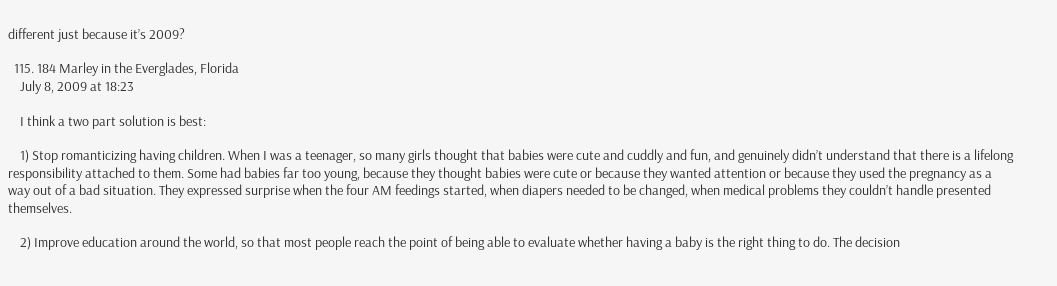different just because it’s 2009?

  115. 184 Marley in the Everglades, Florida
    July 8, 2009 at 18:23

    I think a two part solution is best:

    1) Stop romanticizing having children. When I was a teenager, so many girls thought that babies were cute and cuddly and fun, and genuinely didn’t understand that there is a lifelong responsibility attached to them. Some had babies far too young, because they thought babies were cute or because they wanted attention or because they used the pregnancy as a way out of a bad situation. They expressed surprise when the four AM feedings started, when diapers needed to be changed, when medical problems they couldn’t handle presented themselves.

    2) Improve education around the world, so that most people reach the point of being able to evaluate whether having a baby is the right thing to do. The decision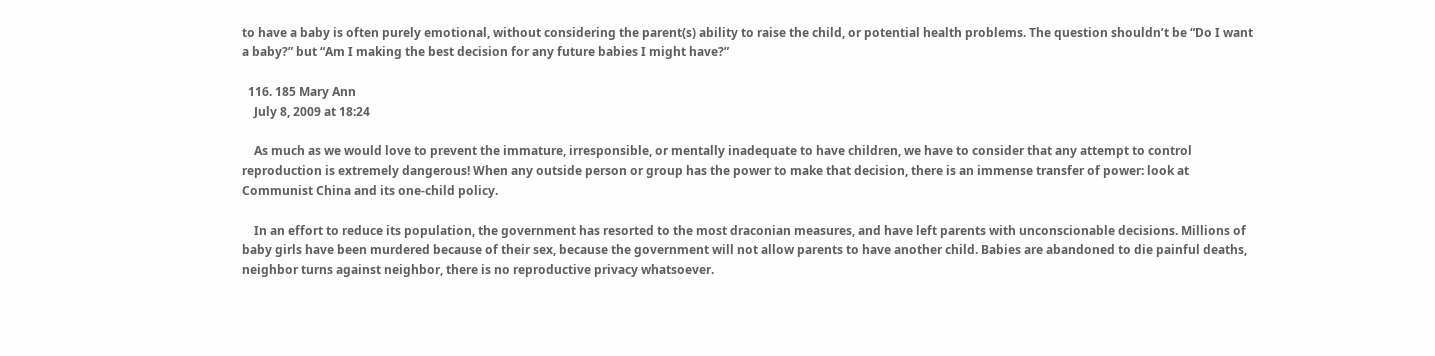to have a baby is often purely emotional, without considering the parent(s) ability to raise the child, or potential health problems. The question shouldn’t be “Do I want a baby?” but “Am I making the best decision for any future babies I might have?”

  116. 185 Mary Ann
    July 8, 2009 at 18:24

    As much as we would love to prevent the immature, irresponsible, or mentally inadequate to have children, we have to consider that any attempt to control reproduction is extremely dangerous! When any outside person or group has the power to make that decision, there is an immense transfer of power: look at Communist China and its one-child policy.

    In an effort to reduce its population, the government has resorted to the most draconian measures, and have left parents with unconscionable decisions. Millions of baby girls have been murdered because of their sex, because the government will not allow parents to have another child. Babies are abandoned to die painful deaths, neighbor turns against neighbor, there is no reproductive privacy whatsoever.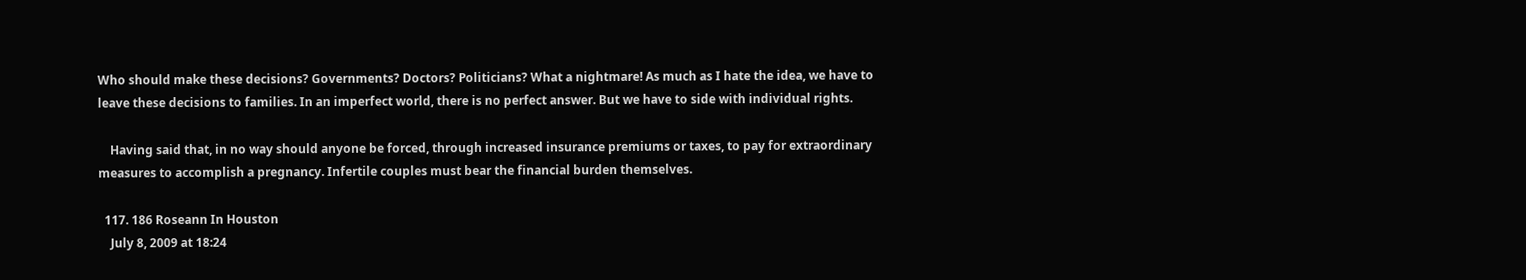Who should make these decisions? Governments? Doctors? Politicians? What a nightmare! As much as I hate the idea, we have to leave these decisions to families. In an imperfect world, there is no perfect answer. But we have to side with individual rights.

    Having said that, in no way should anyone be forced, through increased insurance premiums or taxes, to pay for extraordinary measures to accomplish a pregnancy. Infertile couples must bear the financial burden themselves.

  117. 186 Roseann In Houston
    July 8, 2009 at 18:24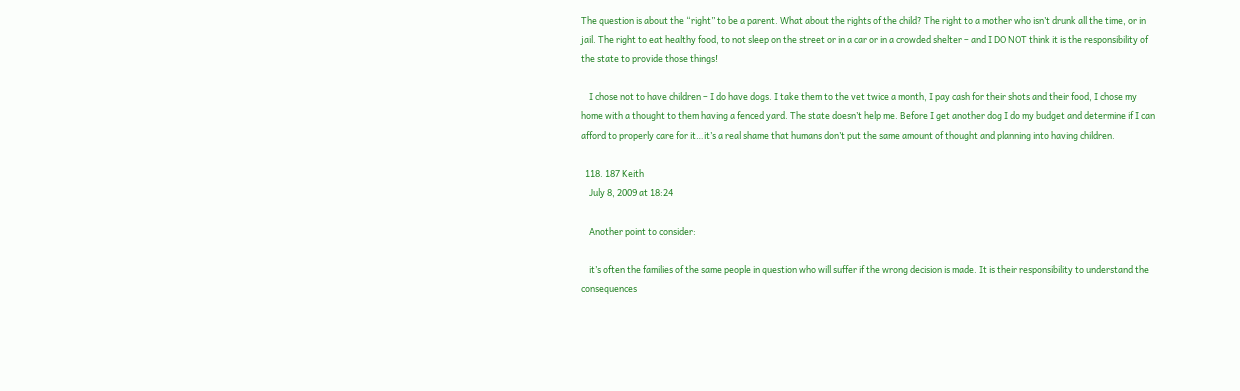The question is about the “right” to be a parent. What about the rights of the child? The right to a mother who isn’t drunk all the time, or in jail. The right to eat healthy food, to not sleep on the street or in a car or in a crowded shelter – and I DO NOT think it is the responsibility of the state to provide those things!

    I chose not to have children – I do have dogs. I take them to the vet twice a month, I pay cash for their shots and their food, I chose my home with a thought to them having a fenced yard. The state doesn’t help me. Before I get another dog I do my budget and determine if I can afford to properly care for it…it’s a real shame that humans don’t put the same amount of thought and planning into having children.

  118. 187 Keith
    July 8, 2009 at 18:24

    Another point to consider:

    it’s often the families of the same people in question who will suffer if the wrong decision is made. It is their responsibility to understand the consequences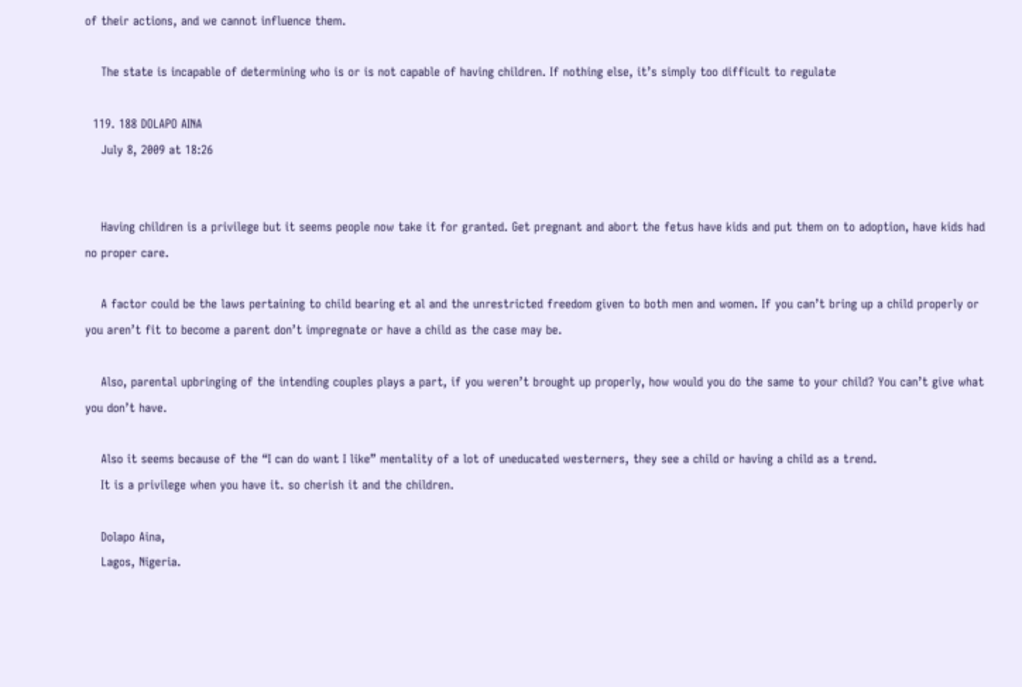of their actions, and we cannot influence them.

    The state is incapable of determining who is or is not capable of having children. If nothing else, it’s simply too difficult to regulate

  119. 188 DOLAPO AINA
    July 8, 2009 at 18:26


    Having children is a privilege but it seems people now take it for granted. Get pregnant and abort the fetus have kids and put them on to adoption, have kids had no proper care.

    A factor could be the laws pertaining to child bearing et al and the unrestricted freedom given to both men and women. If you can’t bring up a child properly or you aren’t fit to become a parent don’t impregnate or have a child as the case may be.

    Also, parental upbringing of the intending couples plays a part, if you weren’t brought up properly, how would you do the same to your child? You can’t give what you don’t have.

    Also it seems because of the “I can do want I like” mentality of a lot of uneducated westerners, they see a child or having a child as a trend.
    It is a privilege when you have it. so cherish it and the children.

    Dolapo Aina,
    Lagos, Nigeria.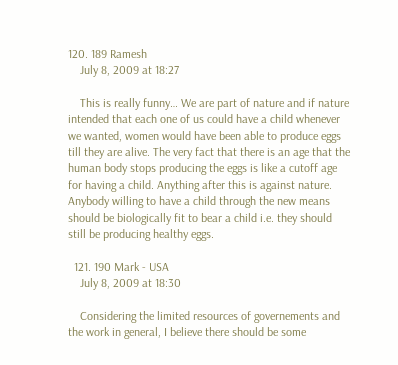120. 189 Ramesh
    July 8, 2009 at 18:27

    This is really funny… We are part of nature and if nature intended that each one of us could have a child whenever we wanted, women would have been able to produce eggs till they are alive. The very fact that there is an age that the human body stops producing the eggs is like a cutoff age for having a child. Anything after this is against nature. Anybody willing to have a child through the new means should be biologically fit to bear a child i.e. they should still be producing healthy eggs.

  121. 190 Mark - USA
    July 8, 2009 at 18:30

    Considering the limited resources of governements and the work in general, I believe there should be some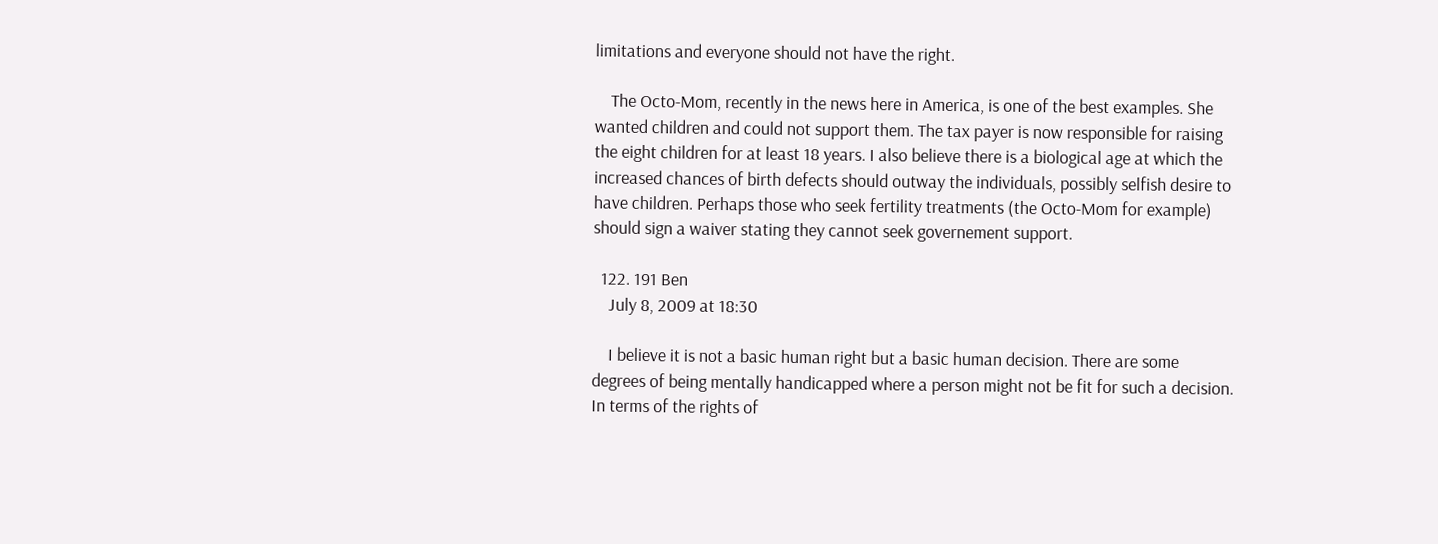limitations and everyone should not have the right.

    The Octo-Mom, recently in the news here in America, is one of the best examples. She wanted children and could not support them. The tax payer is now responsible for raising the eight children for at least 18 years. I also believe there is a biological age at which the increased chances of birth defects should outway the individuals, possibly selfish desire to have children. Perhaps those who seek fertility treatments (the Octo-Mom for example) should sign a waiver stating they cannot seek governement support.

  122. 191 Ben
    July 8, 2009 at 18:30

    I believe it is not a basic human right but a basic human decision. There are some degrees of being mentally handicapped where a person might not be fit for such a decision. In terms of the rights of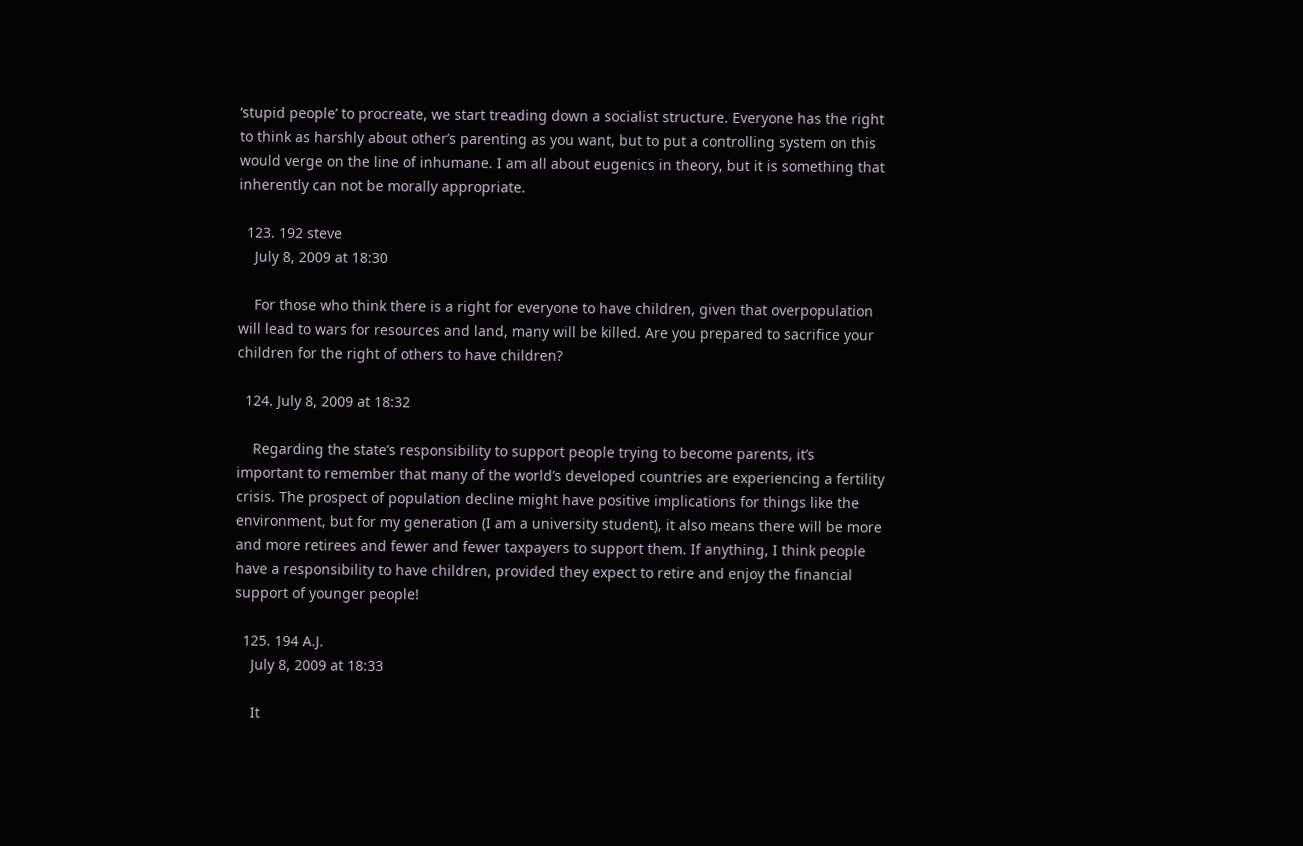‘stupid people’ to procreate, we start treading down a socialist structure. Everyone has the right to think as harshly about other’s parenting as you want, but to put a controlling system on this would verge on the line of inhumane. I am all about eugenics in theory, but it is something that inherently can not be morally appropriate.

  123. 192 steve
    July 8, 2009 at 18:30

    For those who think there is a right for everyone to have children, given that overpopulation will lead to wars for resources and land, many will be killed. Are you prepared to sacrifice your children for the right of others to have children?

  124. July 8, 2009 at 18:32

    Regarding the state’s responsibility to support people trying to become parents, it’s important to remember that many of the world’s developed countries are experiencing a fertility crisis. The prospect of population decline might have positive implications for things like the environment, but for my generation (I am a university student), it also means there will be more and more retirees and fewer and fewer taxpayers to support them. If anything, I think people have a responsibility to have children, provided they expect to retire and enjoy the financial support of younger people!

  125. 194 A.J.
    July 8, 2009 at 18:33

    It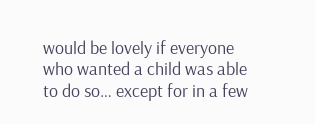would be lovely if everyone who wanted a child was able to do so… except for in a few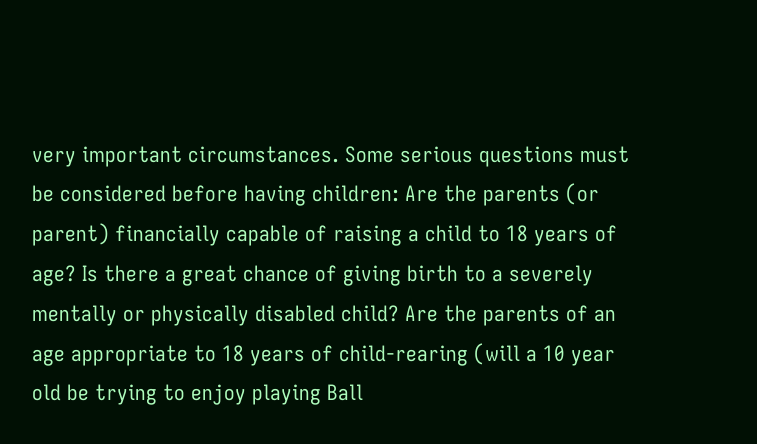very important circumstances. Some serious questions must be considered before having children: Are the parents (or parent) financially capable of raising a child to 18 years of age? Is there a great chance of giving birth to a severely mentally or physically disabled child? Are the parents of an age appropriate to 18 years of child-rearing (will a 10 year old be trying to enjoy playing Ball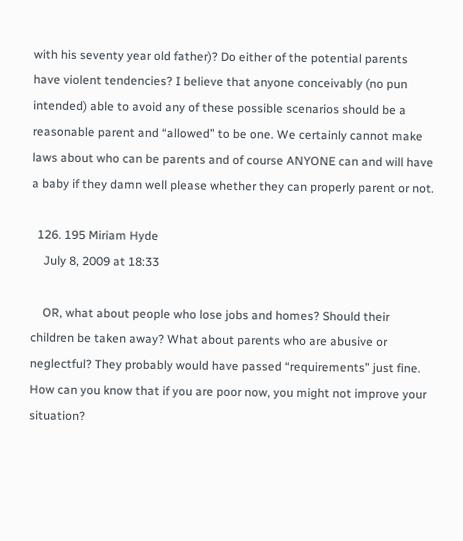with his seventy year old father)? Do either of the potential parents have violent tendencies? I believe that anyone conceivably (no pun intended) able to avoid any of these possible scenarios should be a reasonable parent and “allowed” to be one. We certainly cannot make laws about who can be parents and of course ANYONE can and will have a baby if they damn well please whether they can properly parent or not.

  126. 195 Miriam Hyde
    July 8, 2009 at 18:33

    OR, what about people who lose jobs and homes? Should their children be taken away? What about parents who are abusive or neglectful? They probably would have passed “requirements” just fine. How can you know that if you are poor now, you might not improve your situation?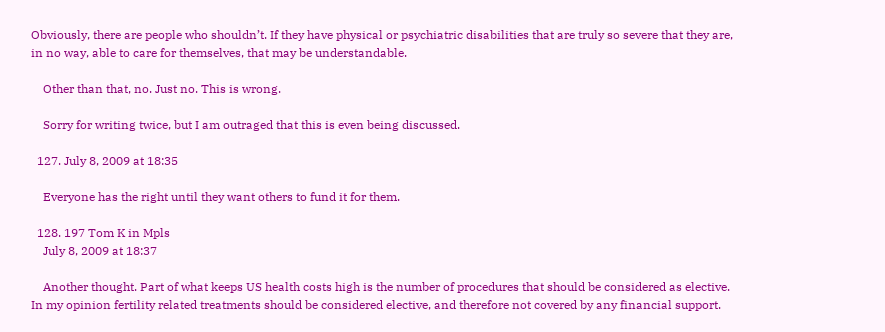Obviously, there are people who shouldn’t. If they have physical or psychiatric disabilities that are truly so severe that they are, in no way, able to care for themselves, that may be understandable.

    Other than that, no. Just no. This is wrong.

    Sorry for writing twice, but I am outraged that this is even being discussed.

  127. July 8, 2009 at 18:35

    Everyone has the right until they want others to fund it for them.

  128. 197 Tom K in Mpls
    July 8, 2009 at 18:37

    Another thought. Part of what keeps US health costs high is the number of procedures that should be considered as elective. In my opinion fertility related treatments should be considered elective, and therefore not covered by any financial support.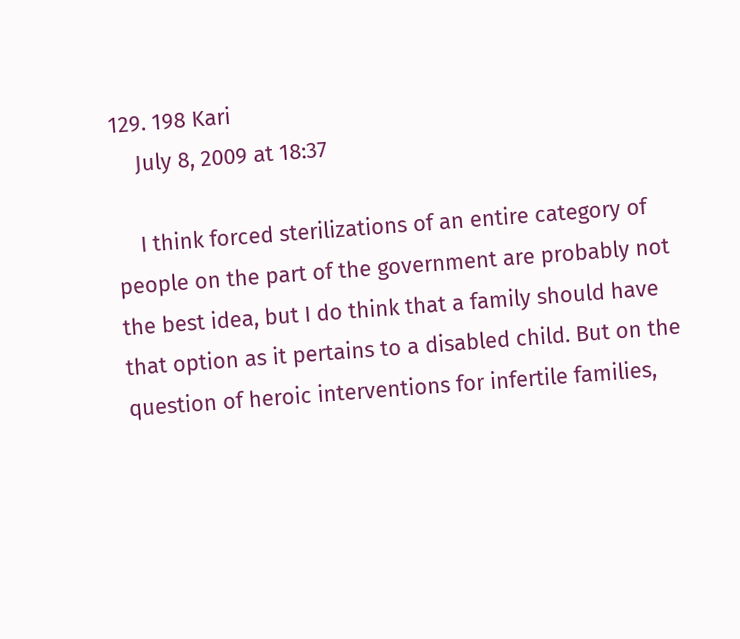129. 198 Kari
    July 8, 2009 at 18:37

    I think forced sterilizations of an entire category of people on the part of the government are probably not the best idea, but I do think that a family should have that option as it pertains to a disabled child. But on the question of heroic interventions for infertile families,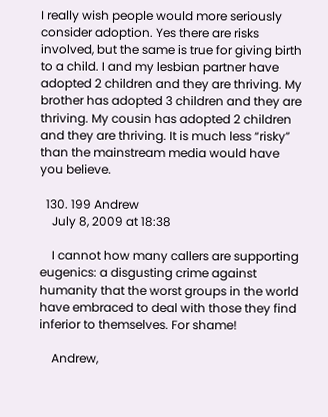I really wish people would more seriously consider adoption. Yes there are risks involved, but the same is true for giving birth to a child. I and my lesbian partner have adopted 2 children and they are thriving. My brother has adopted 3 children and they are thriving. My cousin has adopted 2 children and they are thriving. It is much less “risky” than the mainstream media would have you believe.

  130. 199 Andrew
    July 8, 2009 at 18:38

    I cannot how many callers are supporting eugenics: a disgusting crime against humanity that the worst groups in the world have embraced to deal with those they find inferior to themselves. For shame!

    Andrew,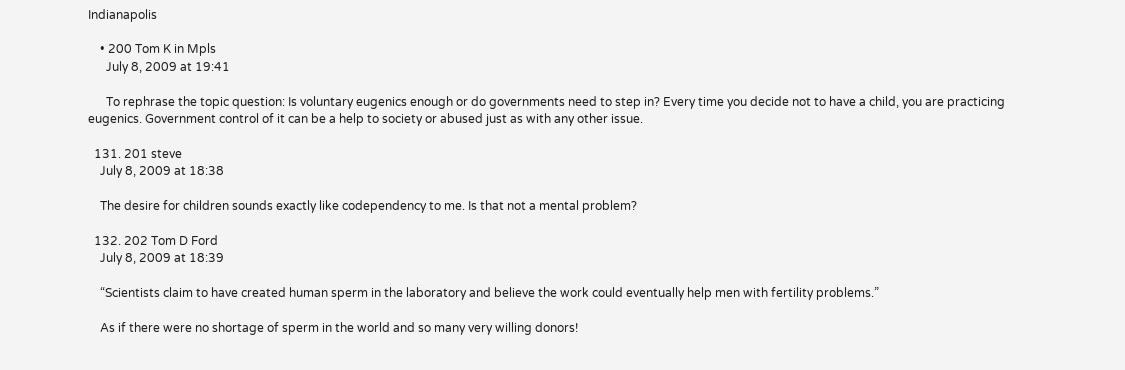Indianapolis

    • 200 Tom K in Mpls
      July 8, 2009 at 19:41

      To rephrase the topic question: Is voluntary eugenics enough or do governments need to step in? Every time you decide not to have a child, you are practicing eugenics. Government control of it can be a help to society or abused just as with any other issue.

  131. 201 steve
    July 8, 2009 at 18:38

    The desire for children sounds exactly like codependency to me. Is that not a mental problem?

  132. 202 Tom D Ford
    July 8, 2009 at 18:39

    “Scientists claim to have created human sperm in the laboratory and believe the work could eventually help men with fertility problems.”

    As if there were no shortage of sperm in the world and so many very willing donors!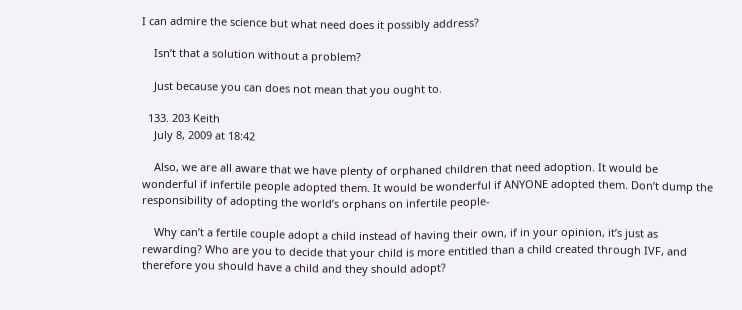I can admire the science but what need does it possibly address?

    Isn’t that a solution without a problem?

    Just because you can does not mean that you ought to.

  133. 203 Keith
    July 8, 2009 at 18:42

    Also, we are all aware that we have plenty of orphaned children that need adoption. It would be wonderful if infertile people adopted them. It would be wonderful if ANYONE adopted them. Don’t dump the responsibility of adopting the world’s orphans on infertile people-

    Why can’t a fertile couple adopt a child instead of having their own, if in your opinion, it’s just as rewarding? Who are you to decide that your child is more entitled than a child created through IVF, and therefore you should have a child and they should adopt?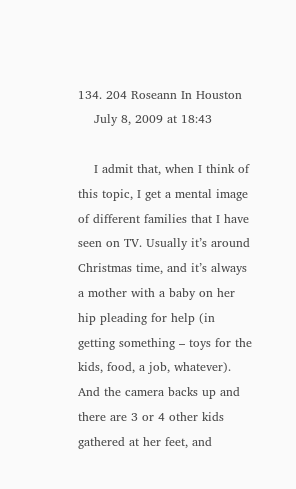134. 204 Roseann In Houston
    July 8, 2009 at 18:43

    I admit that, when I think of this topic, I get a mental image of different families that I have seen on TV. Usually it’s around Christmas time, and it’s always a mother with a baby on her hip pleading for help (in getting something – toys for the kids, food, a job, whatever). And the camera backs up and there are 3 or 4 other kids gathered at her feet, and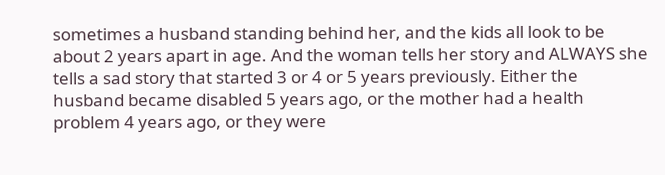sometimes a husband standing behind her, and the kids all look to be about 2 years apart in age. And the woman tells her story and ALWAYS she tells a sad story that started 3 or 4 or 5 years previously. Either the husband became disabled 5 years ago, or the mother had a health problem 4 years ago, or they were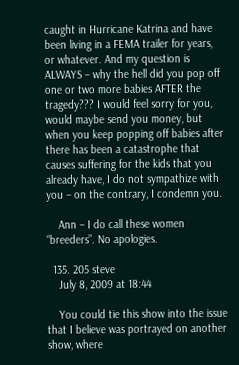caught in Hurricane Katrina and have been living in a FEMA trailer for years, or whatever. And my question is ALWAYS – why the hell did you pop off one or two more babies AFTER the tragedy??? I would feel sorry for you, would maybe send you money, but when you keep popping off babies after there has been a catastrophe that causes suffering for the kids that you already have, I do not sympathize with you – on the contrary, I condemn you.

    Ann – I do call these women “breeders”. No apologies.

  135. 205 steve
    July 8, 2009 at 18:44

    You could tie this show into the issue that I believe was portrayed on another show, where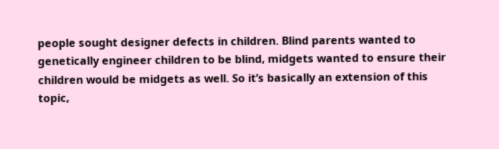people sought designer defects in children. Blind parents wanted to genetically engineer children to be blind, midgets wanted to ensure their children would be midgets as well. So it’s basically an extension of this topic,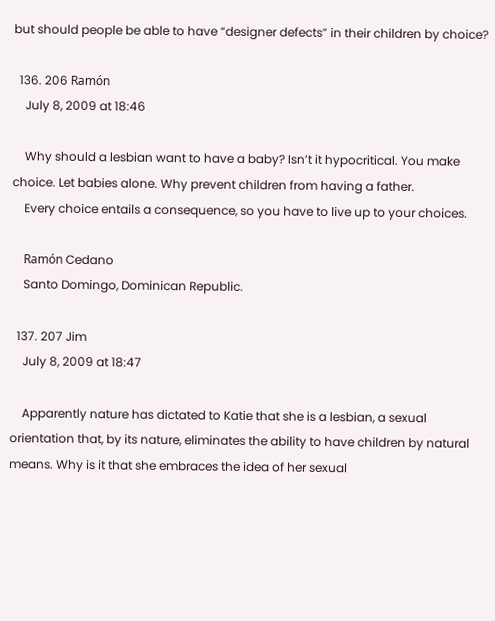but should people be able to have “designer defects” in their children by choice?

  136. 206 Ramón
    July 8, 2009 at 18:46

    Why should a lesbian want to have a baby? Isn’t it hypocritical. You make choice. Let babies alone. Why prevent children from having a father.
    Every choice entails a consequence, so you have to live up to your choices.

    Ramón Cedano
    Santo Domingo, Dominican Republic.

  137. 207 Jim
    July 8, 2009 at 18:47

    Apparently nature has dictated to Katie that she is a lesbian, a sexual orientation that, by its nature, eliminates the ability to have children by natural means. Why is it that she embraces the idea of her sexual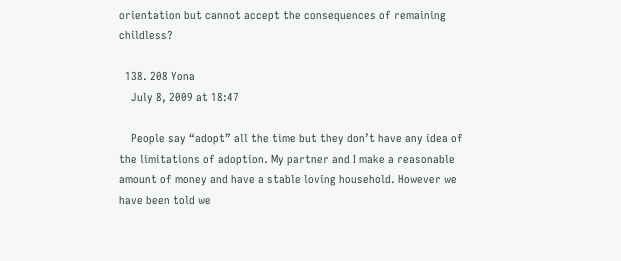orientation but cannot accept the consequences of remaining childless?

  138. 208 Yona
    July 8, 2009 at 18:47

    People say “adopt” all the time but they don’t have any idea of the limitations of adoption. My partner and I make a reasonable amount of money and have a stable loving household. However we have been told we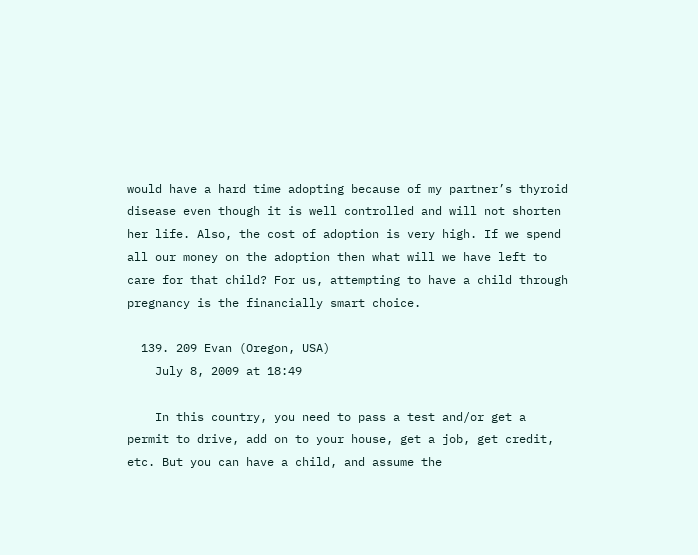would have a hard time adopting because of my partner’s thyroid disease even though it is well controlled and will not shorten her life. Also, the cost of adoption is very high. If we spend all our money on the adoption then what will we have left to care for that child? For us, attempting to have a child through pregnancy is the financially smart choice.

  139. 209 Evan (Oregon, USA)
    July 8, 2009 at 18:49

    In this country, you need to pass a test and/or get a permit to drive, add on to your house, get a job, get credit, etc. But you can have a child, and assume the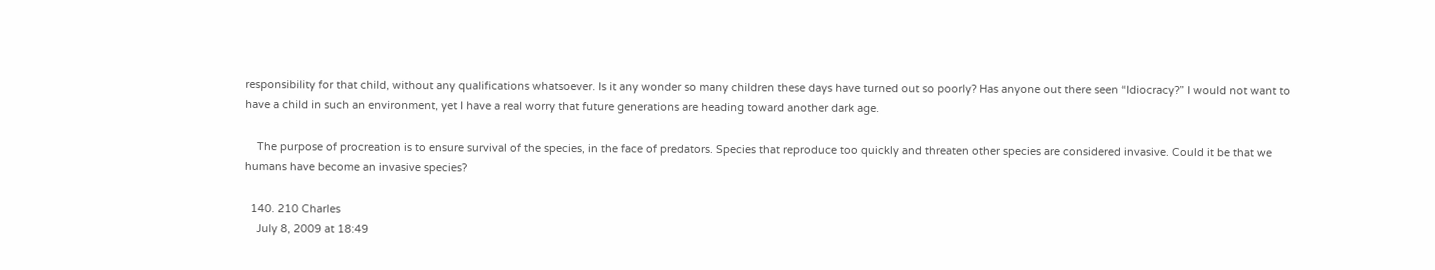responsibility for that child, without any qualifications whatsoever. Is it any wonder so many children these days have turned out so poorly? Has anyone out there seen “Idiocracy?” I would not want to have a child in such an environment, yet I have a real worry that future generations are heading toward another dark age.

    The purpose of procreation is to ensure survival of the species, in the face of predators. Species that reproduce too quickly and threaten other species are considered invasive. Could it be that we humans have become an invasive species?

  140. 210 Charles
    July 8, 2009 at 18:49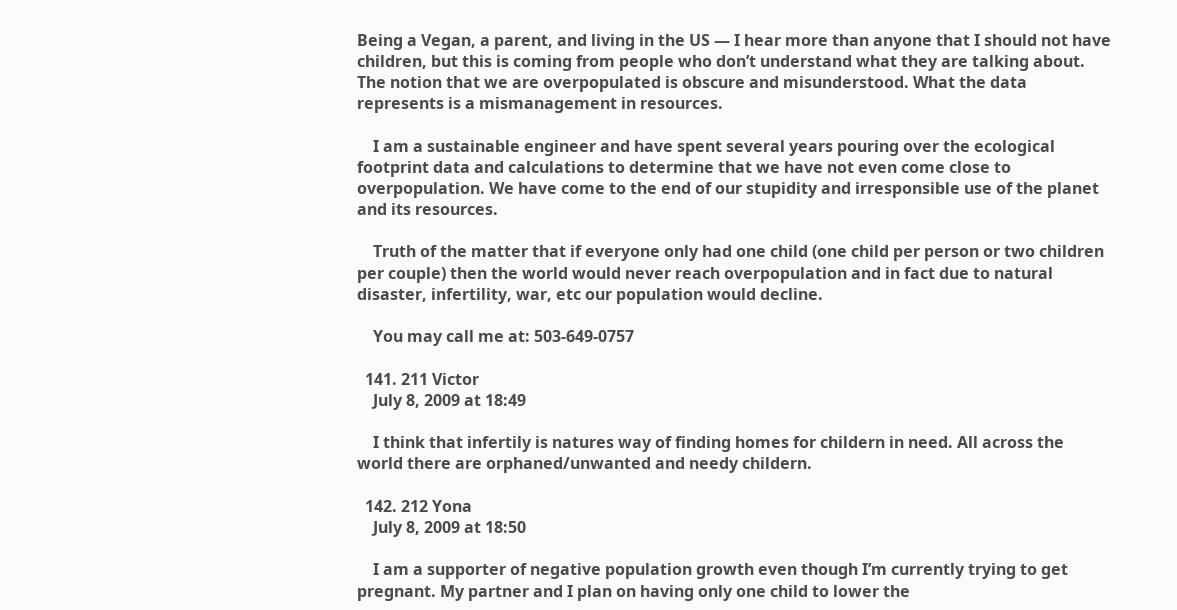Being a Vegan, a parent, and living in the US — I hear more than anyone that I should not have children, but this is coming from people who don’t understand what they are talking about. The notion that we are overpopulated is obscure and misunderstood. What the data represents is a mismanagement in resources.

    I am a sustainable engineer and have spent several years pouring over the ecological footprint data and calculations to determine that we have not even come close to overpopulation. We have come to the end of our stupidity and irresponsible use of the planet and its resources.

    Truth of the matter that if everyone only had one child (one child per person or two children per couple) then the world would never reach overpopulation and in fact due to natural disaster, infertility, war, etc our population would decline.

    You may call me at: 503-649-0757

  141. 211 Victor
    July 8, 2009 at 18:49

    I think that infertily is natures way of finding homes for childern in need. All across the world there are orphaned/unwanted and needy childern.

  142. 212 Yona
    July 8, 2009 at 18:50

    I am a supporter of negative population growth even though I’m currently trying to get pregnant. My partner and I plan on having only one child to lower the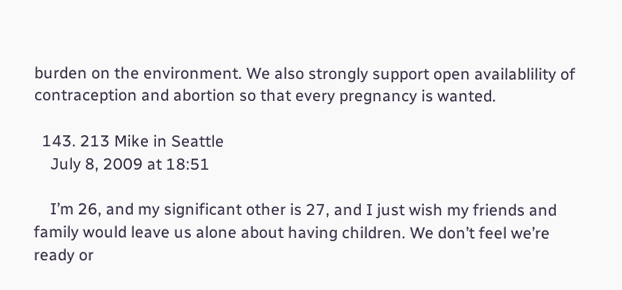burden on the environment. We also strongly support open availablility of contraception and abortion so that every pregnancy is wanted.

  143. 213 Mike in Seattle
    July 8, 2009 at 18:51

    I’m 26, and my significant other is 27, and I just wish my friends and family would leave us alone about having children. We don’t feel we’re ready or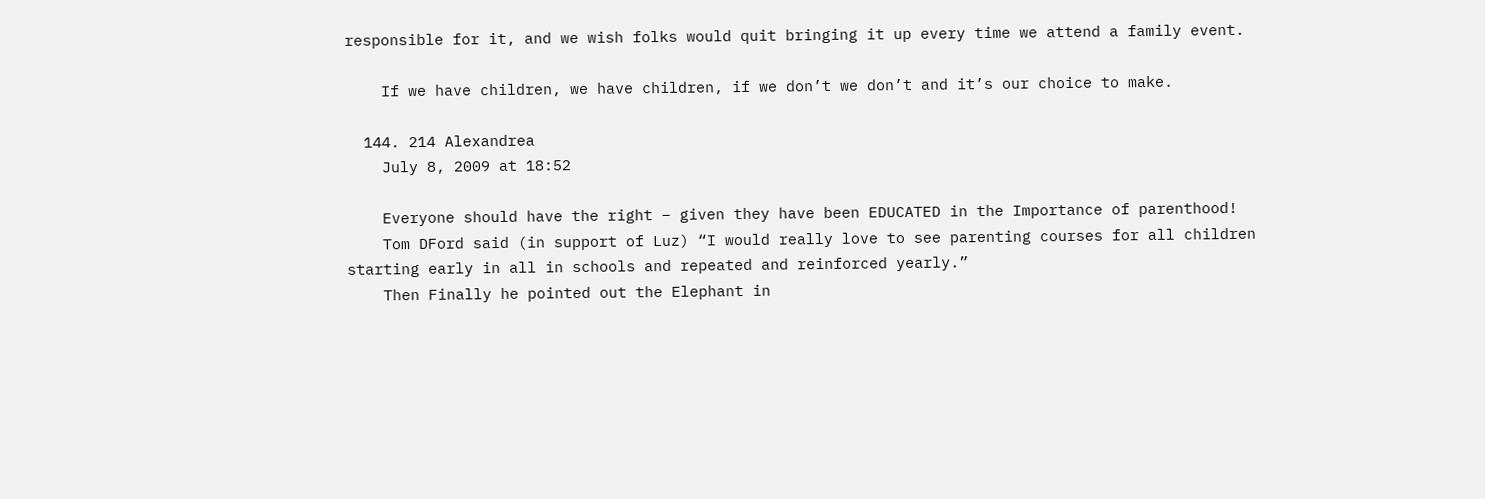responsible for it, and we wish folks would quit bringing it up every time we attend a family event.

    If we have children, we have children, if we don’t we don’t and it’s our choice to make.

  144. 214 Alexandrea
    July 8, 2009 at 18:52

    Everyone should have the right – given they have been EDUCATED in the Importance of parenthood!
    Tom DFord said (in support of Luz) “I would really love to see parenting courses for all children starting early in all in schools and repeated and reinforced yearly.”
    Then Finally he pointed out the Elephant in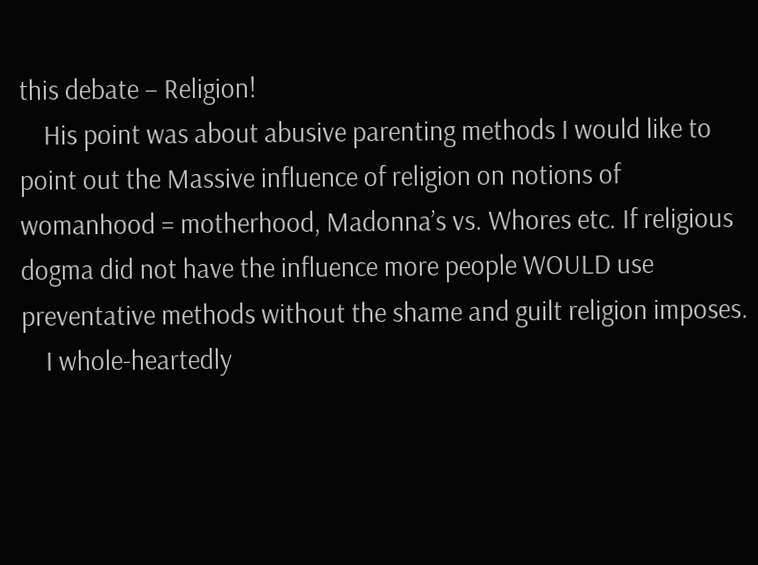this debate – Religion!
    His point was about abusive parenting methods I would like to point out the Massive influence of religion on notions of womanhood = motherhood, Madonna’s vs. Whores etc. If religious dogma did not have the influence more people WOULD use preventative methods without the shame and guilt religion imposes.
    I whole-heartedly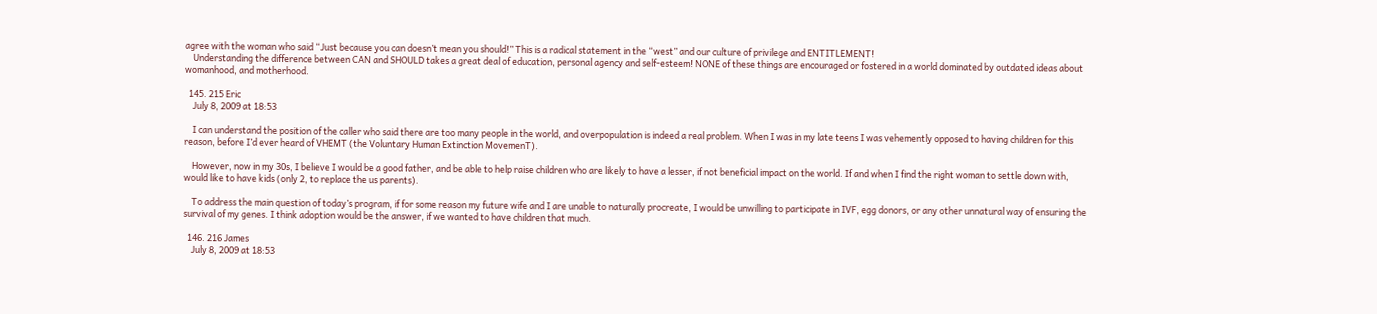agree with the woman who said “Just because you can doesn’t mean you should!” This is a radical statement in the “west” and our culture of privilege and ENTITLEMENT!
    Understanding the difference between CAN and SHOULD takes a great deal of education, personal agency and self-esteem! NONE of these things are encouraged or fostered in a world dominated by outdated ideas about womanhood, and motherhood.

  145. 215 Eric
    July 8, 2009 at 18:53

    I can understand the position of the caller who said there are too many people in the world, and overpopulation is indeed a real problem. When I was in my late teens I was vehemently opposed to having children for this reason, before I’d ever heard of VHEMT (the Voluntary Human Extinction MovemenT).

    However, now in my 30s, I believe I would be a good father, and be able to help raise children who are likely to have a lesser, if not beneficial impact on the world. If and when I find the right woman to settle down with, would like to have kids (only 2, to replace the us parents).

    To address the main question of today’s program, if for some reason my future wife and I are unable to naturally procreate, I would be unwilling to participate in IVF, egg donors, or any other unnatural way of ensuring the survival of my genes. I think adoption would be the answer, if we wanted to have children that much.

  146. 216 James
    July 8, 2009 at 18:53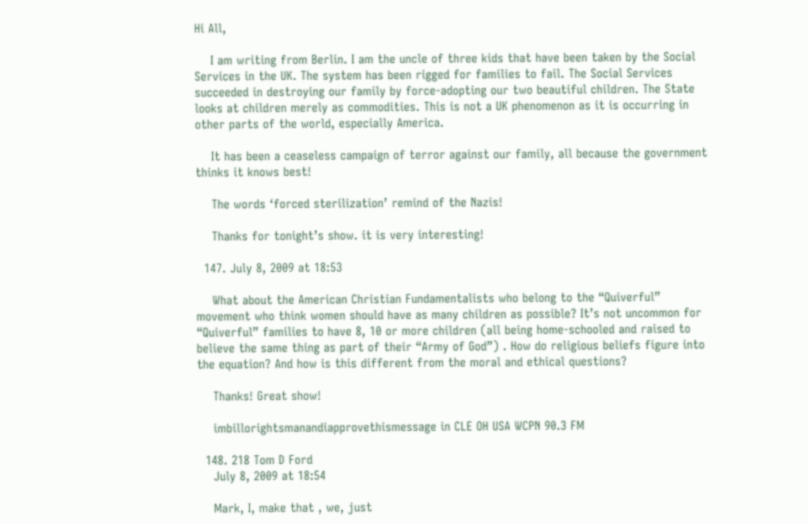Hi All,

    I am writing from Berlin. I am the uncle of three kids that have been taken by the Social Services in the UK. The system has been rigged for families to fail. The Social Services succeeded in destroying our family by force-adopting our two beautiful children. The State looks at children merely as commodities. This is not a UK phenomenon as it is occurring in other parts of the world, especially America.

    It has been a ceaseless campaign of terror against our family, all because the government thinks it knows best!

    The words ‘forced sterilization’ remind of the Nazis!

    Thanks for tonight’s show. it is very interesting!

  147. July 8, 2009 at 18:53

    What about the American Christian Fundamentalists who belong to the “Quiverful” movement who think women should have as many children as possible? It’s not uncommon for “Quiverful” families to have 8, 10 or more children (all being home-schooled and raised to believe the same thing as part of their “Army of God”) . How do religious beliefs figure into the equation? And how is this different from the moral and ethical questions?

    Thanks! Great show!

    imbillorightsmanandiapprovethismessage in CLE OH USA WCPN 90.3 FM

  148. 218 Tom D Ford
    July 8, 2009 at 18:54

    Mark, I, make that , we, just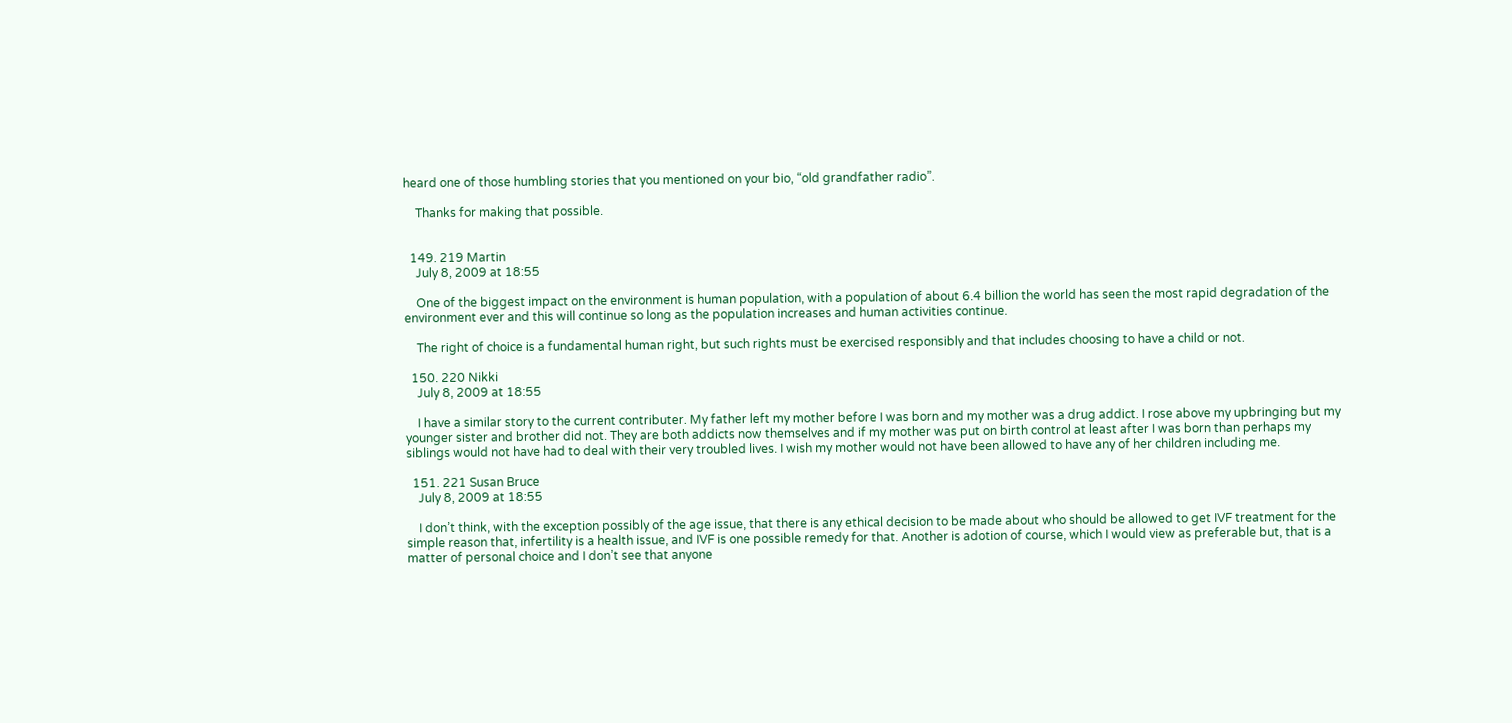heard one of those humbling stories that you mentioned on your bio, “old grandfather radio”.

    Thanks for making that possible.


  149. 219 Martin
    July 8, 2009 at 18:55

    One of the biggest impact on the environment is human population, with a population of about 6.4 billion the world has seen the most rapid degradation of the environment ever and this will continue so long as the population increases and human activities continue.

    The right of choice is a fundamental human right, but such rights must be exercised responsibly and that includes choosing to have a child or not.

  150. 220 Nikki
    July 8, 2009 at 18:55

    I have a similar story to the current contributer. My father left my mother before I was born and my mother was a drug addict. I rose above my upbringing but my younger sister and brother did not. They are both addicts now themselves and if my mother was put on birth control at least after I was born than perhaps my siblings would not have had to deal with their very troubled lives. I wish my mother would not have been allowed to have any of her children including me.

  151. 221 Susan Bruce
    July 8, 2009 at 18:55

    I don’t think, with the exception possibly of the age issue, that there is any ethical decision to be made about who should be allowed to get IVF treatment for the simple reason that, infertility is a health issue, and IVF is one possible remedy for that. Another is adotion of course, which I would view as preferable but, that is a matter of personal choice and I don’t see that anyone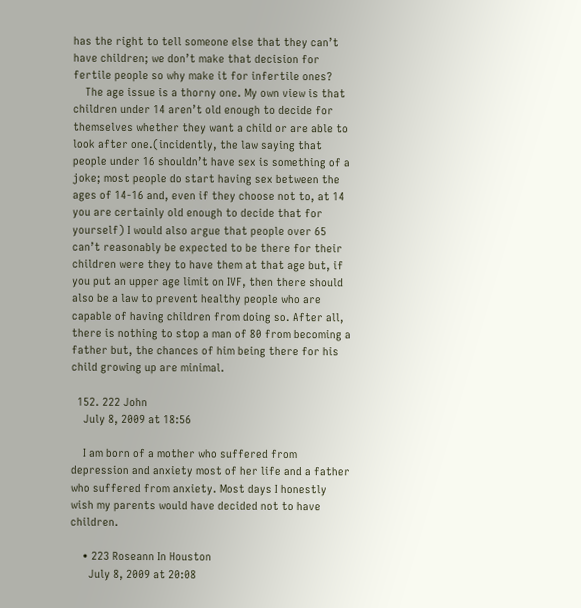has the right to tell someone else that they can’t have children; we don’t make that decision for fertile people so why make it for infertile ones?
    The age issue is a thorny one. My own view is that children under 14 aren’t old enough to decide for themselves whether they want a child or are able to look after one.(incidently, the law saying that people under 16 shouldn’t have sex is something of a joke; most people do start having sex between the ages of 14-16 and, even if they choose not to, at 14 you are certainly old enough to decide that for yourself) I would also argue that people over 65 can’t reasonably be expected to be there for their children were they to have them at that age but, if you put an upper age limit on IVF, then there should also be a law to prevent healthy people who are capable of having children from doing so. After all, there is nothing to stop a man of 80 from becoming a father but, the chances of him being there for his child growing up are minimal.

  152. 222 John
    July 8, 2009 at 18:56

    I am born of a mother who suffered from depression and anxiety most of her life and a father who suffered from anxiety. Most days I honestly wish my parents would have decided not to have children.

    • 223 Roseann In Houston
      July 8, 2009 at 20:08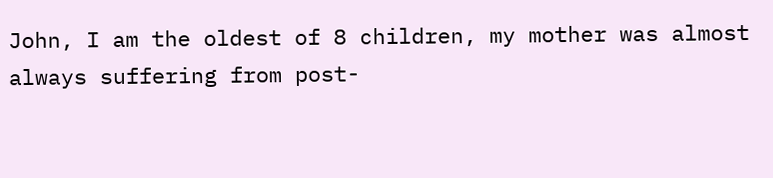John, I am the oldest of 8 children, my mother was almost always suffering from post-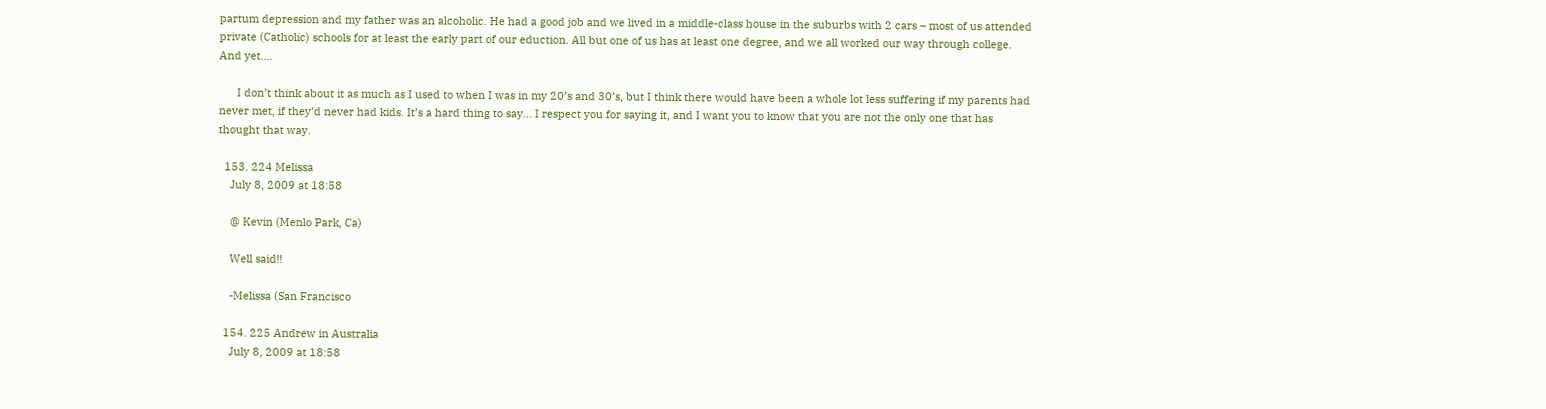partum depression and my father was an alcoholic. He had a good job and we lived in a middle-class house in the suburbs with 2 cars – most of us attended private (Catholic) schools for at least the early part of our eduction. All but one of us has at least one degree, and we all worked our way through college. And yet….

      I don’t think about it as much as I used to when I was in my 20’s and 30’s, but I think there would have been a whole lot less suffering if my parents had never met, if they’d never had kids. It’s a hard thing to say… I respect you for saying it, and I want you to know that you are not the only one that has thought that way.

  153. 224 Melissa
    July 8, 2009 at 18:58

    @ Kevin (Menlo Park, Ca)

    Well said!!

    -Melissa (San Francisco

  154. 225 Andrew in Australia
    July 8, 2009 at 18:58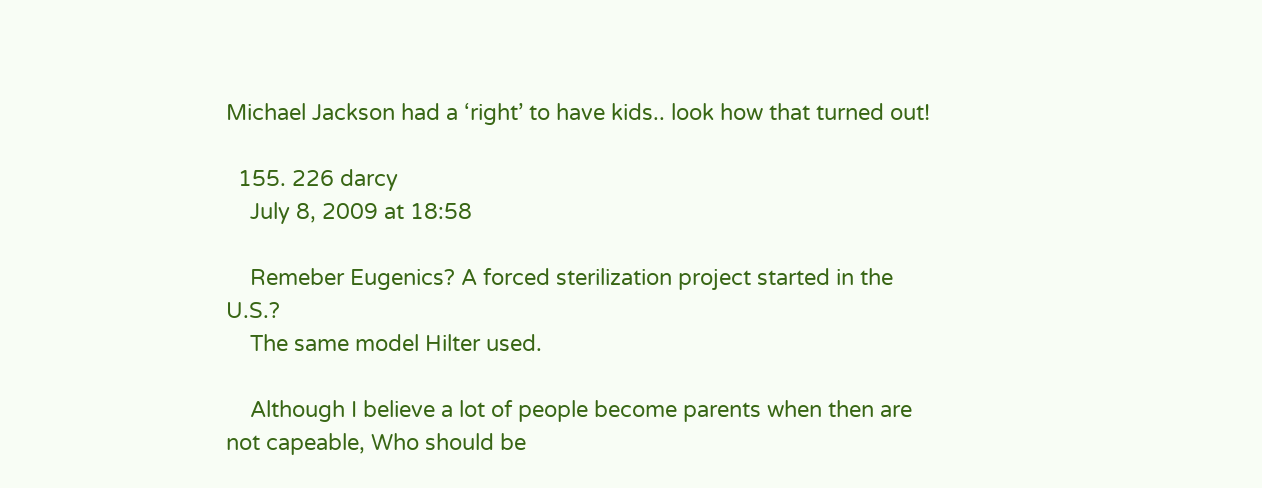Michael Jackson had a ‘right’ to have kids.. look how that turned out!

  155. 226 darcy
    July 8, 2009 at 18:58

    Remeber Eugenics? A forced sterilization project started in the U.S.?
    The same model Hilter used.

    Although I believe a lot of people become parents when then are not capeable, Who should be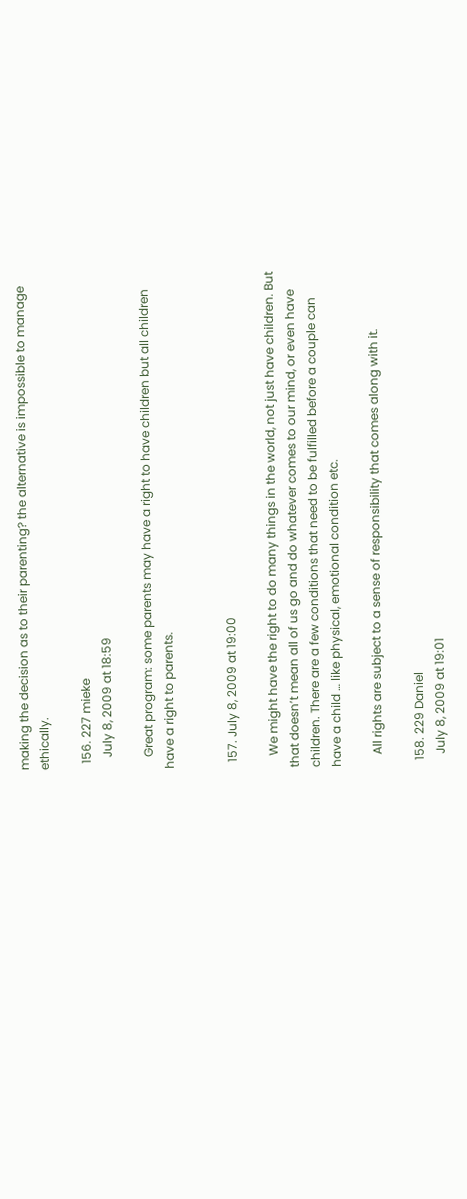making the decision as to their parenting? the alternative is impossible to manage ethically.

  156. 227 mieke
    July 8, 2009 at 18:59

    Great program: some parents may have a right to have children but all children have a right to parents.


  157. July 8, 2009 at 19:00

    We might have the right to do many things in the world, not just have children. But that doesn’t mean all of us go and do whatever comes to our mind, or even have children. There are a few conditions that need to be fulfilled before a couple can have a child … like physical, emotional condition etc.

    All rights are subject to a sense of responsibility that comes along with it.

  158. 229 Daniel
    July 8, 2009 at 19:01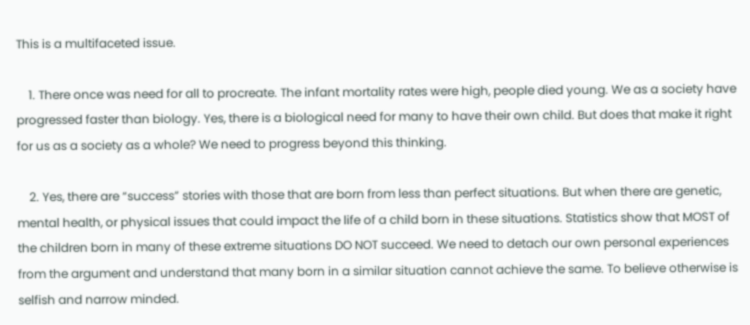This is a multifaceted issue.

    1. There once was need for all to procreate. The infant mortality rates were high, people died young. We as a society have progressed faster than biology. Yes, there is a biological need for many to have their own child. But does that make it right for us as a society as a whole? We need to progress beyond this thinking.

    2. Yes, there are “success” stories with those that are born from less than perfect situations. But when there are genetic, mental health, or physical issues that could impact the life of a child born in these situations. Statistics show that MOST of the children born in many of these extreme situations DO NOT succeed. We need to detach our own personal experiences from the argument and understand that many born in a similar situation cannot achieve the same. To believe otherwise is selfish and narrow minded.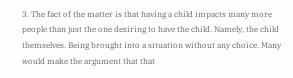3. The fact of the matter is that having a child impacts many more people than just the one desiring to have the child. Namely, the child themselves. Being brought into a situation without any choice. Many would make the argument that that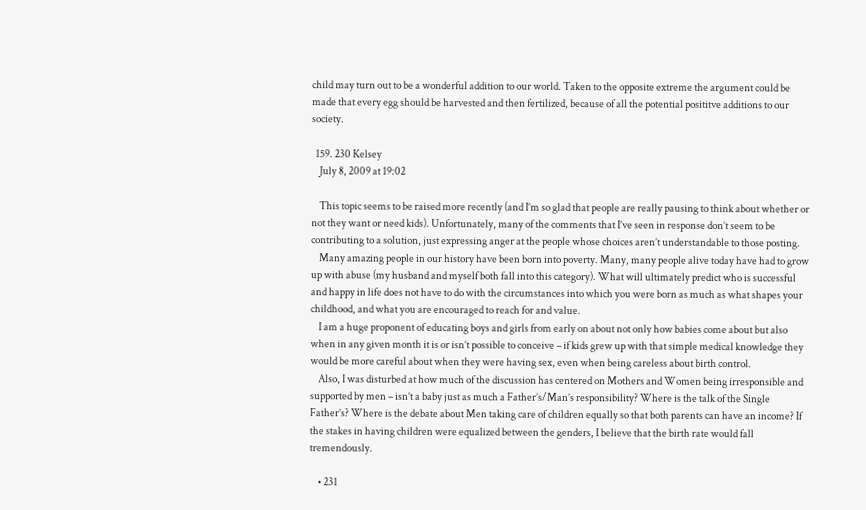child may turn out to be a wonderful addition to our world. Taken to the opposite extreme the argument could be made that every egg should be harvested and then fertilized, because of all the potential posititve additions to our society.

  159. 230 Kelsey
    July 8, 2009 at 19:02

    This topic seems to be raised more recently (and I’m so glad that people are really pausing to think about whether or not they want or need kids). Unfortunately, many of the comments that I’ve seen in response don’t seem to be contributing to a solution, just expressing anger at the people whose choices aren’t understandable to those posting.
    Many amazing people in our history have been born into poverty. Many, many people alive today have had to grow up with abuse (my husband and myself both fall into this category). What will ultimately predict who is successful and happy in life does not have to do with the circumstances into which you were born as much as what shapes your childhood, and what you are encouraged to reach for and value.
    I am a huge proponent of educating boys and girls from early on about not only how babies come about but also when in any given month it is or isn’t possible to conceive – if kids grew up with that simple medical knowledge they would be more careful about when they were having sex, even when being careless about birth control.
    Also, I was disturbed at how much of the discussion has centered on Mothers and Women being irresponsible and supported by men – isn’t a baby just as much a Father’s/Man’s responsibility? Where is the talk of the Single Father’s? Where is the debate about Men taking care of children equally so that both parents can have an income? If the stakes in having children were equalized between the genders, I believe that the birth rate would fall tremendously.

    • 231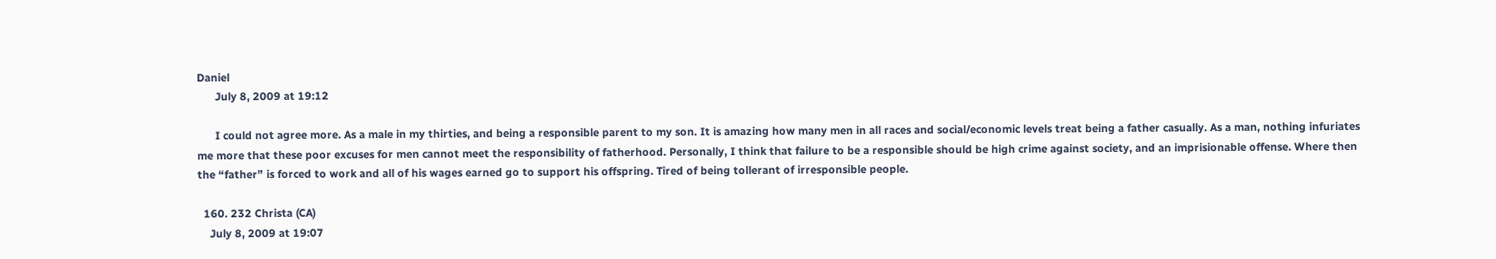Daniel
      July 8, 2009 at 19:12

      I could not agree more. As a male in my thirties, and being a responsible parent to my son. It is amazing how many men in all races and social/economic levels treat being a father casually. As a man, nothing infuriates me more that these poor excuses for men cannot meet the responsibility of fatherhood. Personally, I think that failure to be a responsible should be high crime against society, and an imprisionable offense. Where then the “father” is forced to work and all of his wages earned go to support his offspring. Tired of being tollerant of irresponsible people.

  160. 232 Christa (CA)
    July 8, 2009 at 19:07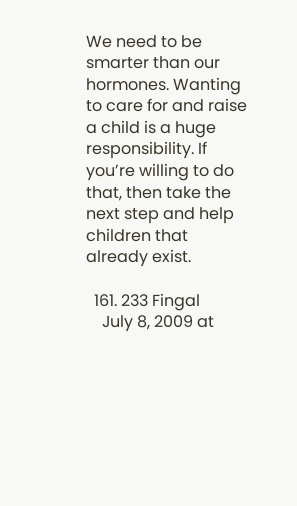We need to be smarter than our hormones. Wanting to care for and raise a child is a huge responsibility. If you’re willing to do that, then take the next step and help children that already exist.

  161. 233 Fingal
    July 8, 2009 at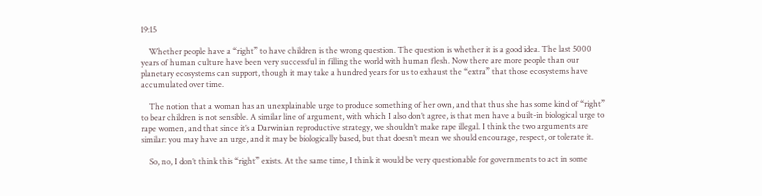19:15

    Whether people have a “right” to have children is the wrong question. The question is whether it is a good idea. The last 5000 years of human culture have been very successful in filling the world with human flesh. Now there are more people than our planetary ecosystems can support, though it may take a hundred years for us to exhaust the “extra” that those ecosystems have accumulated over time.

    The notion that a woman has an unexplainable urge to produce something of her own, and that thus she has some kind of “right” to bear children is not sensible. A similar line of argument, with which I also don’t agree, is that men have a built-in biological urge to rape women, and that since it’s a Darwinian reproductive strategy, we shouldn’t make rape illegal. I think the two arguments are similar: you may have an urge, and it may be biologically based, but that doesn’t mean we should encourage, respect, or tolerate it.

    So, no, I don’t think this “right” exists. At the same time, I think it would be very questionable for governments to act in some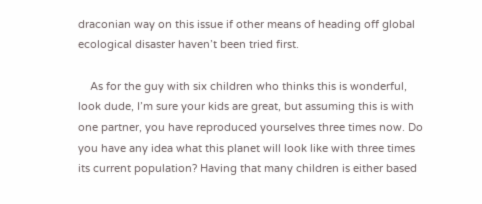draconian way on this issue if other means of heading off global ecological disaster haven’t been tried first.

    As for the guy with six children who thinks this is wonderful, look dude, I’m sure your kids are great, but assuming this is with one partner, you have reproduced yourselves three times now. Do you have any idea what this planet will look like with three times its current population? Having that many children is either based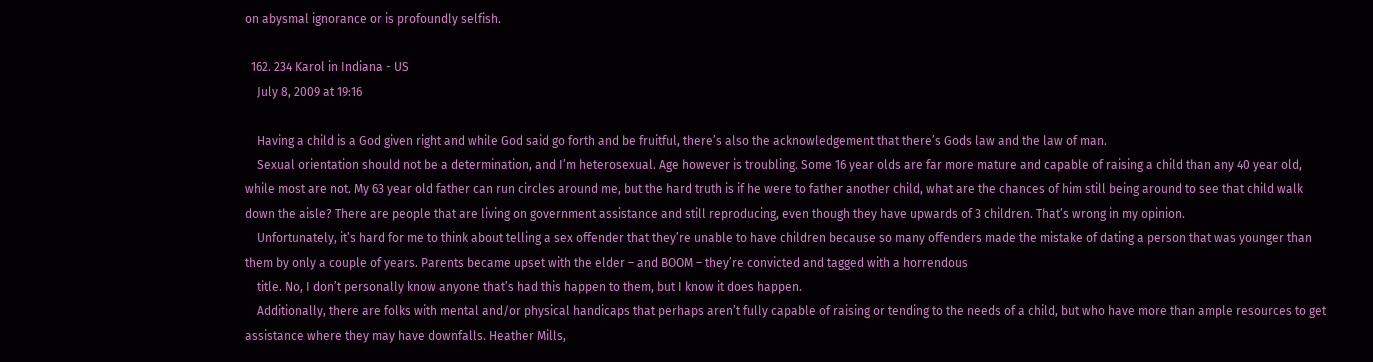on abysmal ignorance or is profoundly selfish.

  162. 234 Karol in Indiana - US
    July 8, 2009 at 19:16

    Having a child is a God given right and while God said go forth and be fruitful, there’s also the acknowledgement that there’s Gods law and the law of man.
    Sexual orientation should not be a determination, and I’m heterosexual. Age however is troubling. Some 16 year olds are far more mature and capable of raising a child than any 40 year old, while most are not. My 63 year old father can run circles around me, but the hard truth is if he were to father another child, what are the chances of him still being around to see that child walk down the aisle? There are people that are living on government assistance and still reproducing, even though they have upwards of 3 children. That’s wrong in my opinion.
    Unfortunately, it’s hard for me to think about telling a sex offender that they’re unable to have children because so many offenders made the mistake of dating a person that was younger than them by only a couple of years. Parents became upset with the elder – and BOOM – they’re convicted and tagged with a horrendous
    title. No, I don’t personally know anyone that’s had this happen to them, but I know it does happen.
    Additionally, there are folks with mental and/or physical handicaps that perhaps aren’t fully capable of raising or tending to the needs of a child, but who have more than ample resources to get assistance where they may have downfalls. Heather Mills,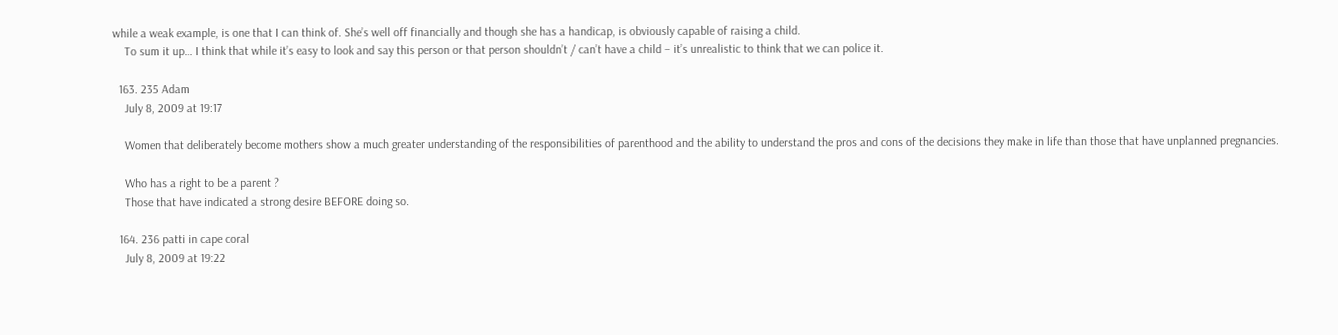while a weak example, is one that I can think of. She’s well off financially and though she has a handicap, is obviously capable of raising a child.
    To sum it up… I think that while it’s easy to look and say this person or that person shouldn’t / can’t have a child – it’s unrealistic to think that we can police it.

  163. 235 Adam
    July 8, 2009 at 19:17

    Women that deliberately become mothers show a much greater understanding of the responsibilities of parenthood and the ability to understand the pros and cons of the decisions they make in life than those that have unplanned pregnancies.

    Who has a right to be a parent ?
    Those that have indicated a strong desire BEFORE doing so.

  164. 236 patti in cape coral
    July 8, 2009 at 19:22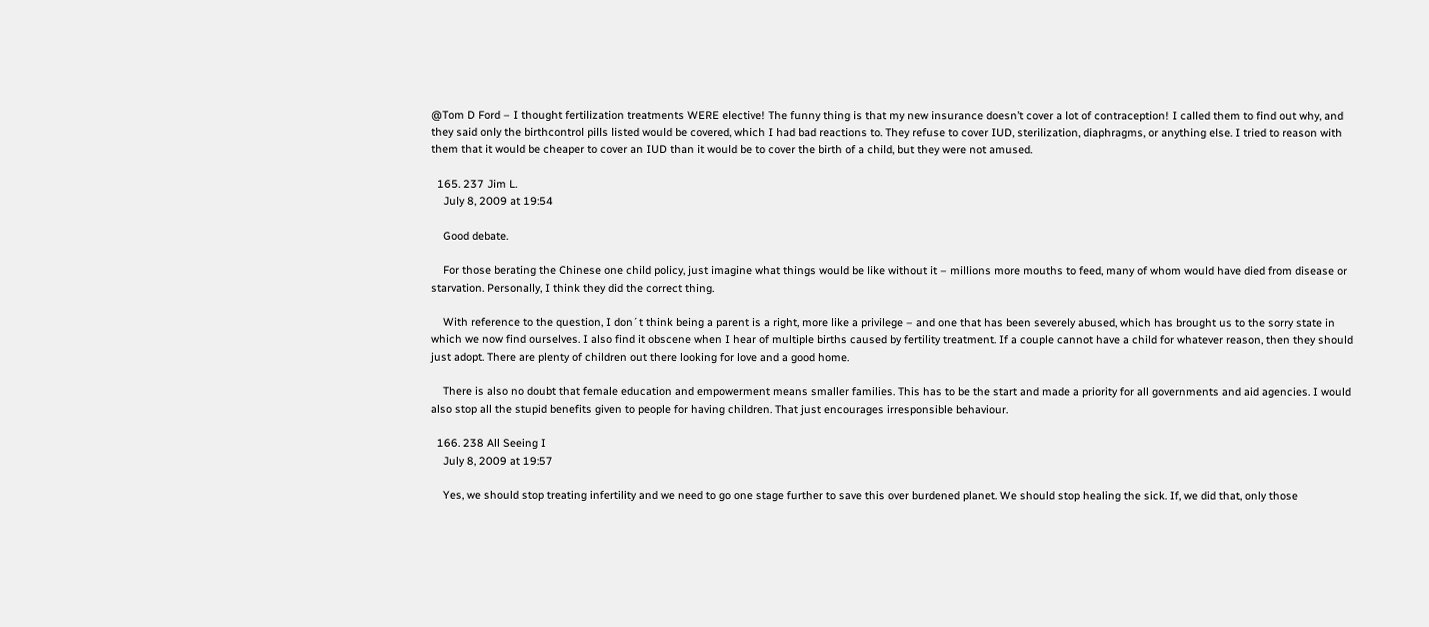@Tom D Ford – I thought fertilization treatments WERE elective! The funny thing is that my new insurance doesn’t cover a lot of contraception! I called them to find out why, and they said only the birthcontrol pills listed would be covered, which I had bad reactions to. They refuse to cover IUD, sterilization, diaphragms, or anything else. I tried to reason with them that it would be cheaper to cover an IUD than it would be to cover the birth of a child, but they were not amused.

  165. 237 Jim L.
    July 8, 2009 at 19:54

    Good debate.

    For those berating the Chinese one child policy, just imagine what things would be like without it – millions more mouths to feed, many of whom would have died from disease or starvation. Personally, I think they did the correct thing.

    With reference to the question, I don´t think being a parent is a right, more like a privilege – and one that has been severely abused, which has brought us to the sorry state in which we now find ourselves. I also find it obscene when I hear of multiple births caused by fertility treatment. If a couple cannot have a child for whatever reason, then they should just adopt. There are plenty of children out there looking for love and a good home.

    There is also no doubt that female education and empowerment means smaller families. This has to be the start and made a priority for all governments and aid agencies. I would also stop all the stupid benefits given to people for having children. That just encourages irresponsible behaviour.

  166. 238 All Seeing I
    July 8, 2009 at 19:57

    Yes, we should stop treating infertility and we need to go one stage further to save this over burdened planet. We should stop healing the sick. If, we did that, only those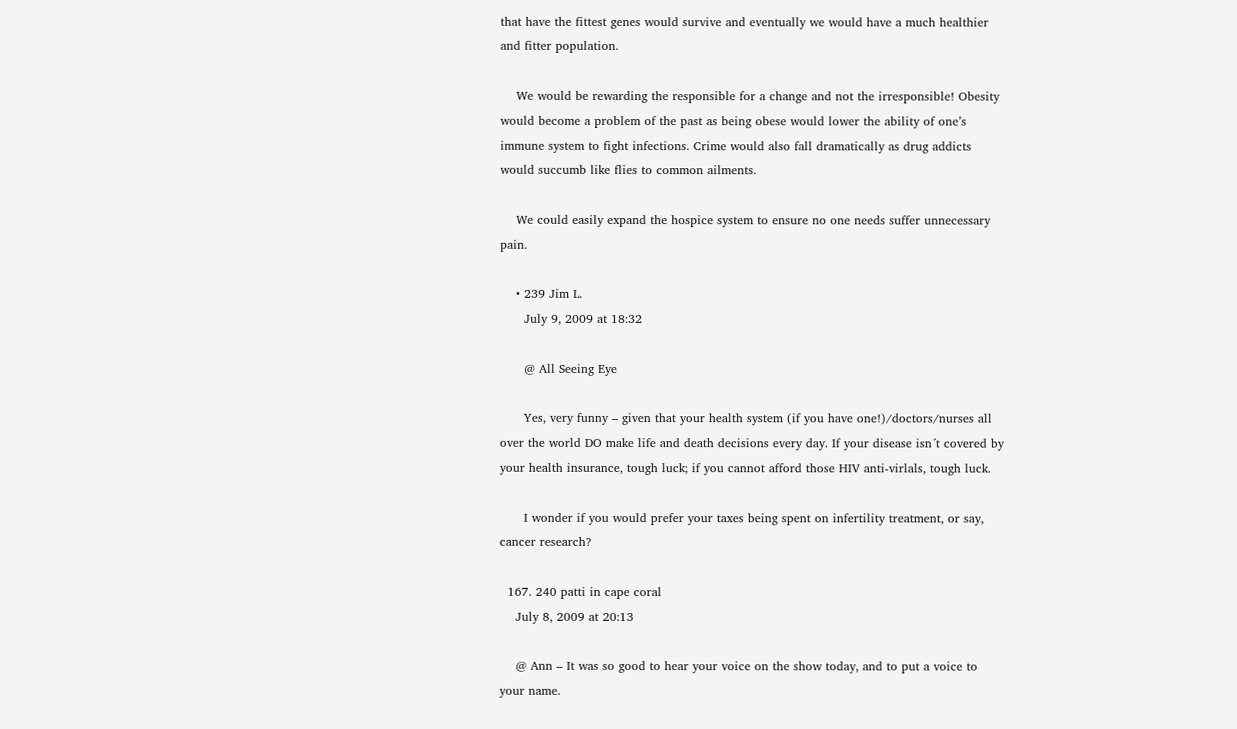that have the fittest genes would survive and eventually we would have a much healthier and fitter population.

    We would be rewarding the responsible for a change and not the irresponsible! Obesity would become a problem of the past as being obese would lower the ability of one’s immune system to fight infections. Crime would also fall dramatically as drug addicts would succumb like flies to common ailments.

    We could easily expand the hospice system to ensure no one needs suffer unnecessary pain.

    • 239 Jim L.
      July 9, 2009 at 18:32

      @ All Seeing Eye

      Yes, very funny – given that your health system (if you have one!)/doctors/nurses all over the world DO make life and death decisions every day. If your disease isn´t covered by your health insurance, tough luck; if you cannot afford those HIV anti-virlals, tough luck.

      I wonder if you would prefer your taxes being spent on infertility treatment, or say, cancer research?

  167. 240 patti in cape coral
    July 8, 2009 at 20:13

    @ Ann – It was so good to hear your voice on the show today, and to put a voice to your name.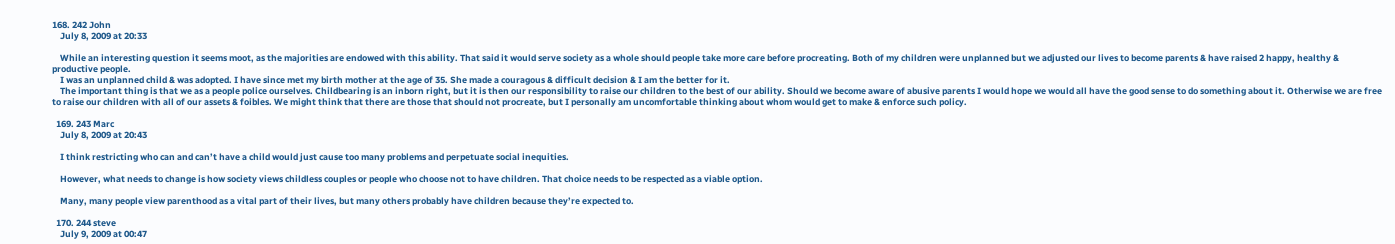168. 242 John
    July 8, 2009 at 20:33

    While an interesting question it seems moot, as the majorities are endowed with this ability. That said it would serve society as a whole should people take more care before procreating. Both of my children were unplanned but we adjusted our lives to become parents & have raised 2 happy, healthy & productive people.
    I was an unplanned child & was adopted. I have since met my birth mother at the age of 35. She made a couragous & difficult decision & I am the better for it.
    The important thing is that we as a people police ourselves. Childbearing is an inborn right, but it is then our responsibility to raise our children to the best of our ability. Should we become aware of abusive parents I would hope we would all have the good sense to do something about it. Otherwise we are free to raise our children with all of our assets & foibles. We might think that there are those that should not procreate, but I personally am uncomfortable thinking about whom would get to make & enforce such policy.

  169. 243 Marc
    July 8, 2009 at 20:43

    I think restricting who can and can’t have a child would just cause too many problems and perpetuate social inequities.

    However, what needs to change is how society views childless couples or people who choose not to have children. That choice needs to be respected as a viable option.

    Many, many people view parenthood as a vital part of their lives, but many others probably have children because they’re expected to.

  170. 244 steve
    July 9, 2009 at 00:47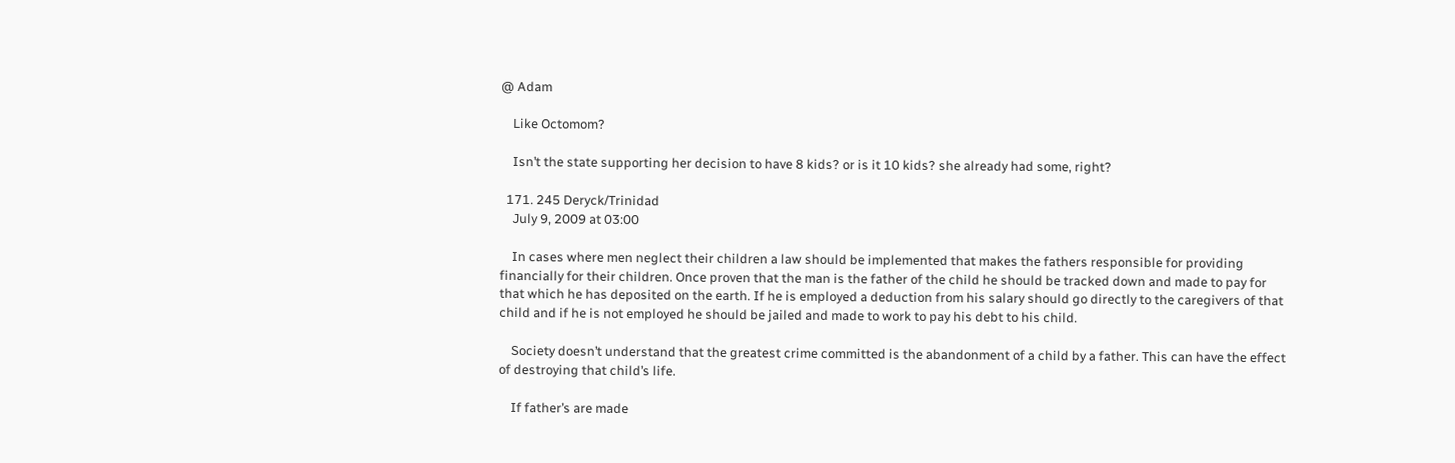@ Adam

    Like Octomom?

    Isn’t the state supporting her decision to have 8 kids? or is it 10 kids? she already had some, right?

  171. 245 Deryck/Trinidad
    July 9, 2009 at 03:00

    In cases where men neglect their children a law should be implemented that makes the fathers responsible for providing financially for their children. Once proven that the man is the father of the child he should be tracked down and made to pay for that which he has deposited on the earth. If he is employed a deduction from his salary should go directly to the caregivers of that child and if he is not employed he should be jailed and made to work to pay his debt to his child.

    Society doesn’t understand that the greatest crime committed is the abandonment of a child by a father. This can have the effect of destroying that child’s life.

    If father’s are made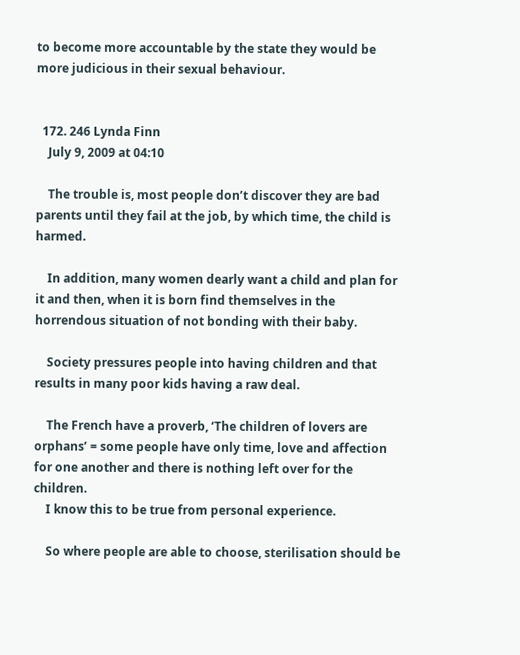to become more accountable by the state they would be more judicious in their sexual behaviour.


  172. 246 Lynda Finn
    July 9, 2009 at 04:10

    The trouble is, most people don’t discover they are bad parents until they fail at the job, by which time, the child is harmed.

    In addition, many women dearly want a child and plan for it and then, when it is born find themselves in the horrendous situation of not bonding with their baby.

    Society pressures people into having children and that results in many poor kids having a raw deal.

    The French have a proverb, ‘The children of lovers are orphans’ = some people have only time, love and affection for one another and there is nothing left over for the children.
    I know this to be true from personal experience.

    So where people are able to choose, sterilisation should be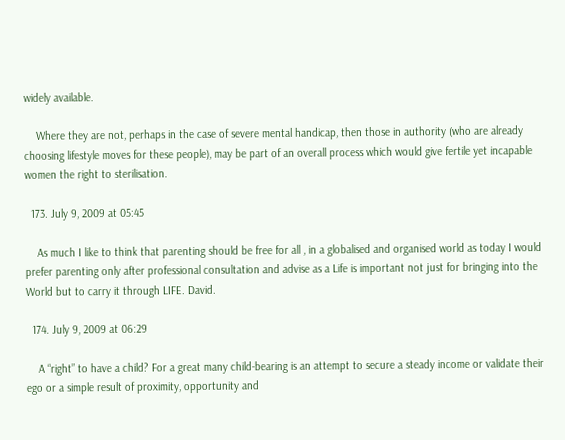widely available.

    Where they are not, perhaps in the case of severe mental handicap, then those in authority (who are already choosing lifestyle moves for these people), may be part of an overall process which would give fertile yet incapable women the right to sterilisation.

  173. July 9, 2009 at 05:45

    As much I like to think that parenting should be free for all , in a globalised and organised world as today I would prefer parenting only after professional consultation and advise as a Life is important not just for bringing into the World but to carry it through LIFE. David.

  174. July 9, 2009 at 06:29

    A “right” to have a child? For a great many child-bearing is an attempt to secure a steady income or validate their ego or a simple result of proximity, opportunity and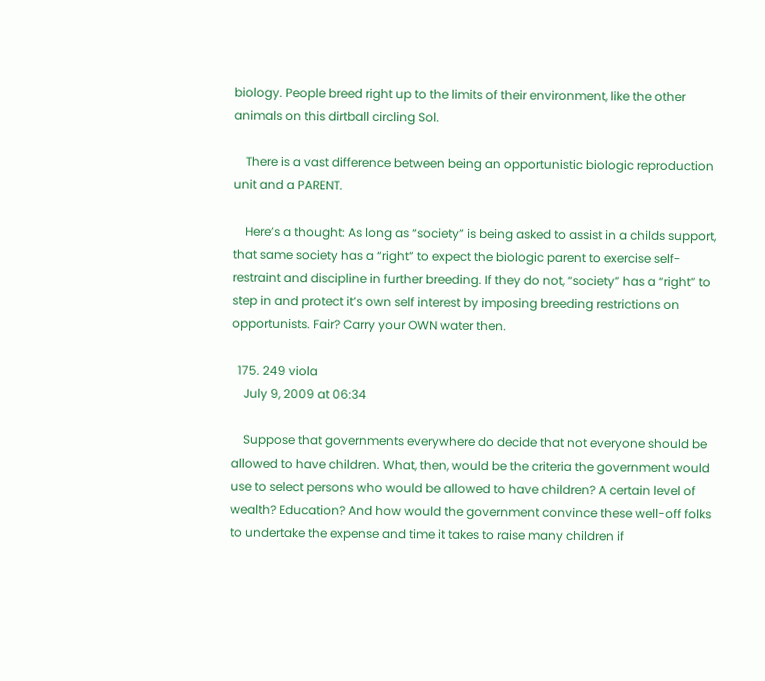biology. People breed right up to the limits of their environment, like the other animals on this dirtball circling Sol.

    There is a vast difference between being an opportunistic biologic reproduction unit and a PARENT.

    Here’s a thought: As long as “society” is being asked to assist in a childs support, that same society has a “right” to expect the biologic parent to exercise self-restraint and discipline in further breeding. If they do not, “society” has a “right” to step in and protect it’s own self interest by imposing breeding restrictions on opportunists. Fair? Carry your OWN water then.

  175. 249 viola
    July 9, 2009 at 06:34

    Suppose that governments everywhere do decide that not everyone should be allowed to have children. What, then, would be the criteria the government would use to select persons who would be allowed to have children? A certain level of wealth? Education? And how would the government convince these well-off folks to undertake the expense and time it takes to raise many children if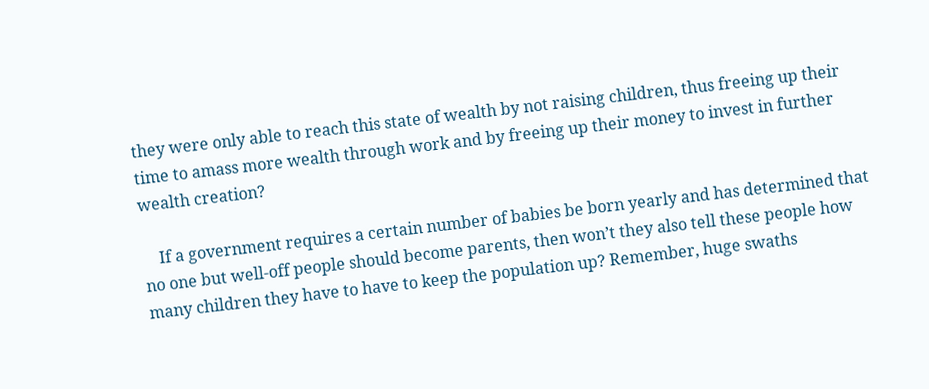they were only able to reach this state of wealth by not raising children, thus freeing up their time to amass more wealth through work and by freeing up their money to invest in further wealth creation?

    If a government requires a certain number of babies be born yearly and has determined that no one but well-off people should become parents, then won’t they also tell these people how many children they have to have to keep the population up? Remember, huge swaths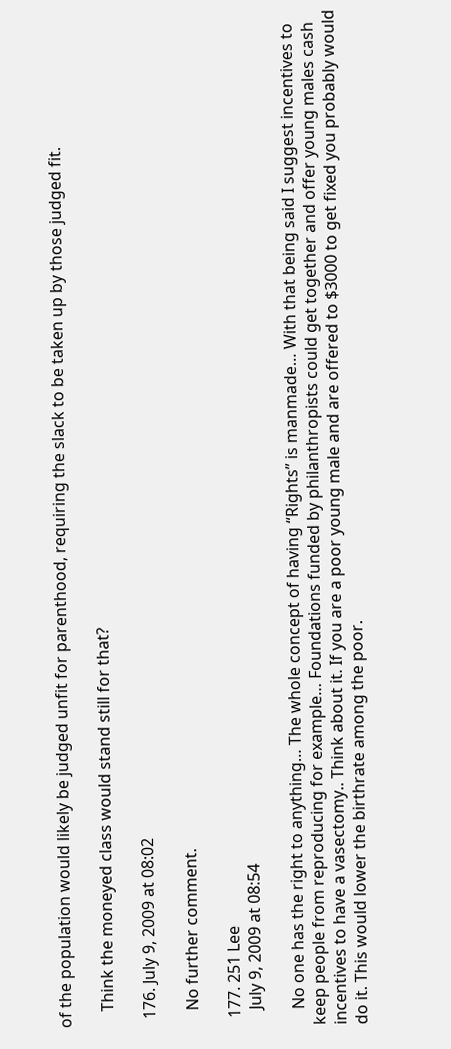of the population would likely be judged unfit for parenthood, requiring the slack to be taken up by those judged fit.

    Think the moneyed class would stand still for that?

  176. July 9, 2009 at 08:02

    No further comment.

  177. 251 Lee
    July 9, 2009 at 08:54

    No one has the right to anything… The whole concept of having “Rights” is manmade… With that being said I suggest incentives to keep people from reproducing for example… Foundations funded by philanthropists could get together and offer young males cash incentives to have a vasectomy.. Think about it. If you are a poor young male and are offered to $3000 to get fixed you probably would do it. This would lower the birthrate among the poor.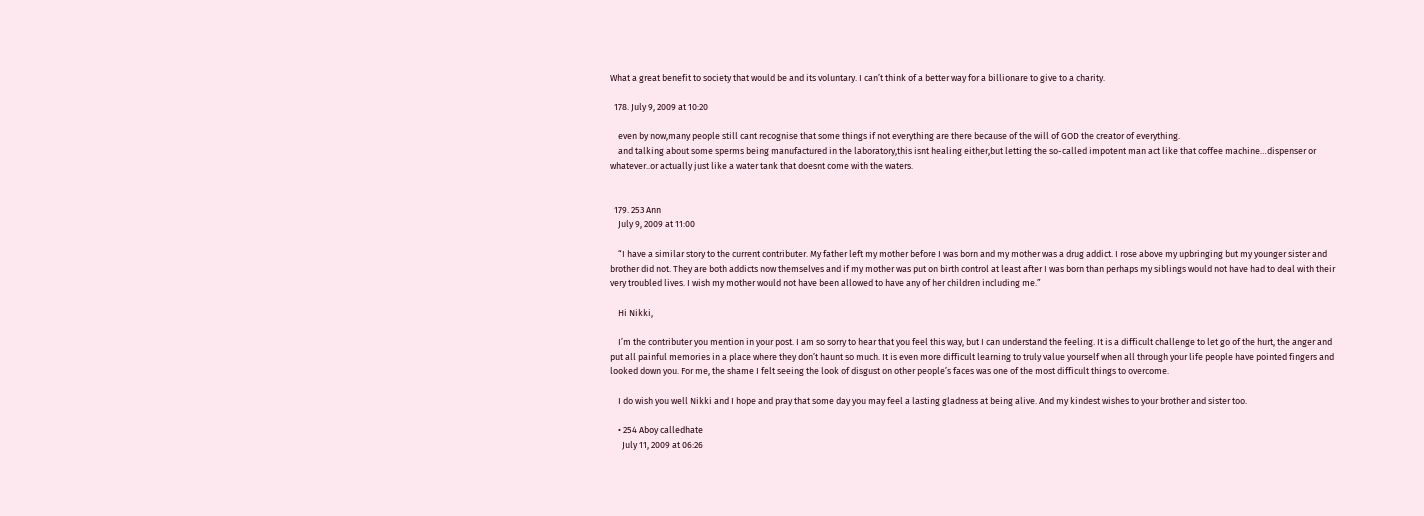What a great benefit to society that would be and its voluntary. I can’t think of a better way for a billionare to give to a charity.

  178. July 9, 2009 at 10:20

    even by now,many people still cant recognise that some things if not everything are there because of the will of GOD the creator of everything.
    and talking about some sperms being manufactured in the laboratory,this isnt healing either,but letting the so-called impotent man act like that coffee machine…dispenser or whatever..or actually just like a water tank that doesnt come with the waters.


  179. 253 Ann
    July 9, 2009 at 11:00

    “I have a similar story to the current contributer. My father left my mother before I was born and my mother was a drug addict. I rose above my upbringing but my younger sister and brother did not. They are both addicts now themselves and if my mother was put on birth control at least after I was born than perhaps my siblings would not have had to deal with their very troubled lives. I wish my mother would not have been allowed to have any of her children including me.”

    Hi Nikki,

    I’m the contributer you mention in your post. I am so sorry to hear that you feel this way, but I can understand the feeling. It is a difficult challenge to let go of the hurt, the anger and put all painful memories in a place where they don’t haunt so much. It is even more difficult learning to truly value yourself when all through your life people have pointed fingers and looked down you. For me, the shame I felt seeing the look of disgust on other people’s faces was one of the most difficult things to overcome.

    I do wish you well Nikki and I hope and pray that some day you may feel a lasting gladness at being alive. And my kindest wishes to your brother and sister too.

    • 254 Aboy calledhate
      July 11, 2009 at 06:26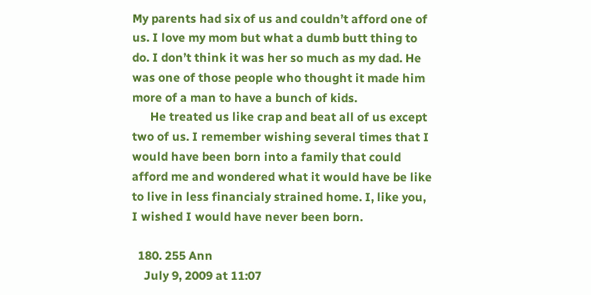My parents had six of us and couldn’t afford one of us. I love my mom but what a dumb butt thing to do. I don’t think it was her so much as my dad. He was one of those people who thought it made him more of a man to have a bunch of kids.
      He treated us like crap and beat all of us except two of us. I remember wishing several times that I would have been born into a family that could afford me and wondered what it would have be like to live in less financialy strained home. I, like you, I wished I would have never been born.

  180. 255 Ann
    July 9, 2009 at 11:07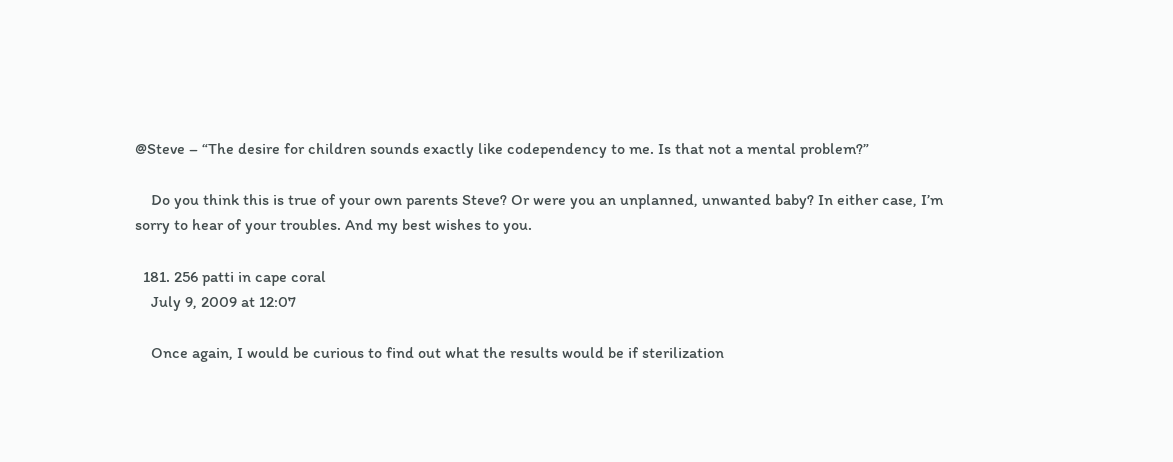@Steve – “The desire for children sounds exactly like codependency to me. Is that not a mental problem?”

    Do you think this is true of your own parents Steve? Or were you an unplanned, unwanted baby? In either case, I’m sorry to hear of your troubles. And my best wishes to you.

  181. 256 patti in cape coral
    July 9, 2009 at 12:07

    Once again, I would be curious to find out what the results would be if sterilization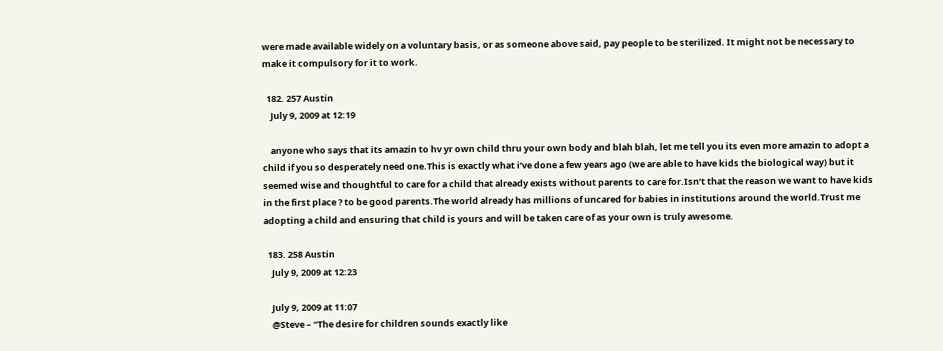were made available widely on a voluntary basis, or as someone above said, pay people to be sterilized. It might not be necessary to make it compulsory for it to work.

  182. 257 Austin
    July 9, 2009 at 12:19

    anyone who says that its amazin to hv yr own child thru your own body and blah blah, let me tell you its even more amazin to adopt a child if you so desperately need one.This is exactly what i’ve done a few years ago (we are able to have kids the biological way) but it seemed wise and thoughtful to care for a child that already exists without parents to care for.Isn’t that the reason we want to have kids in the first place ? to be good parents.The world already has millions of uncared for babies in institutions around the world.Trust me adopting a child and ensuring that child is yours and will be taken care of as your own is truly awesome.

  183. 258 Austin
    July 9, 2009 at 12:23

    July 9, 2009 at 11:07
    @Steve – “The desire for children sounds exactly like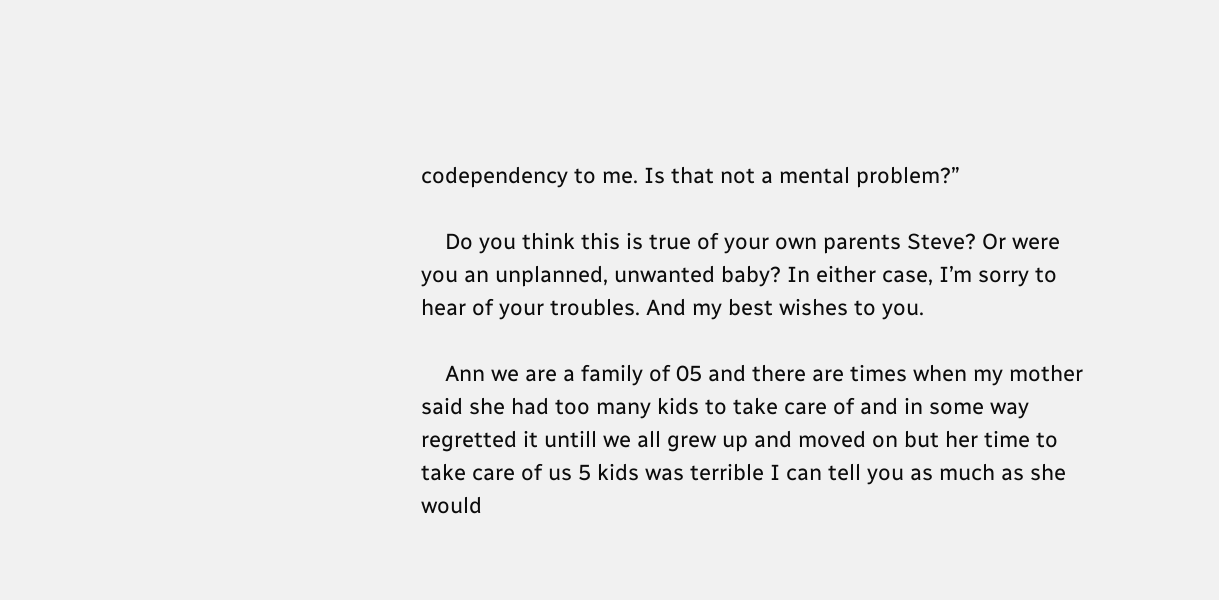codependency to me. Is that not a mental problem?”

    Do you think this is true of your own parents Steve? Or were you an unplanned, unwanted baby? In either case, I’m sorry to hear of your troubles. And my best wishes to you.

    Ann we are a family of 05 and there are times when my mother said she had too many kids to take care of and in some way regretted it untill we all grew up and moved on but her time to take care of us 5 kids was terrible I can tell you as much as she would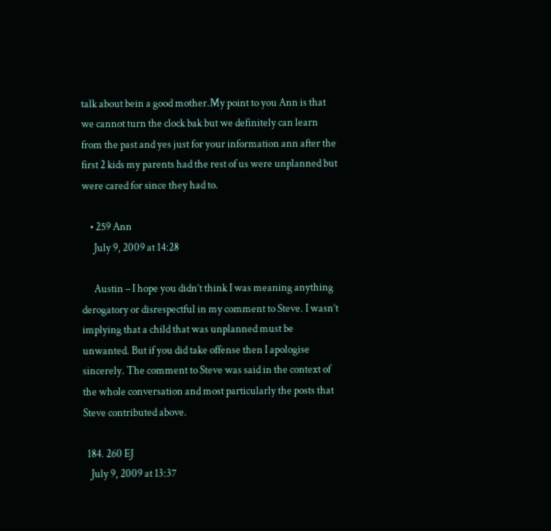talk about bein a good mother.My point to you Ann is that we cannot turn the clock bak but we definitely can learn from the past and yes just for your information ann after the first 2 kids my parents had the rest of us were unplanned but were cared for since they had to.

    • 259 Ann
      July 9, 2009 at 14:28

      Austin – I hope you didn’t think I was meaning anything derogatory or disrespectful in my comment to Steve. I wasn’t implying that a child that was unplanned must be unwanted. But if you did take offense then I apologise sincerely. The comment to Steve was said in the context of the whole conversation and most particularly the posts that Steve contributed above.

  184. 260 EJ
    July 9, 2009 at 13:37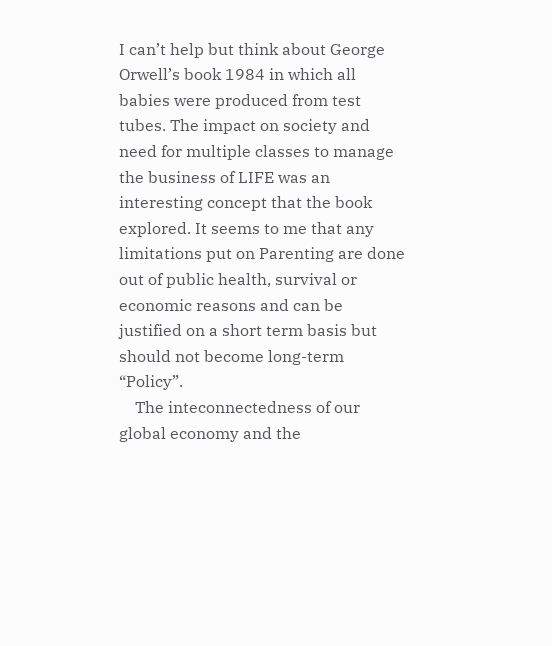I can’t help but think about George Orwell’s book 1984 in which all babies were produced from test tubes. The impact on society and need for multiple classes to manage the business of LIFE was an interesting concept that the book explored. It seems to me that any limitations put on Parenting are done out of public health, survival or economic reasons and can be justified on a short term basis but should not become long-term “Policy”.
    The inteconnectedness of our global economy and the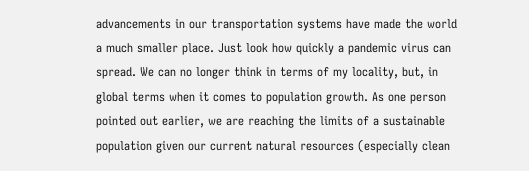advancements in our transportation systems have made the world a much smaller place. Just look how quickly a pandemic virus can spread. We can no longer think in terms of my locality, but, in global terms when it comes to population growth. As one person pointed out earlier, we are reaching the limits of a sustainable population given our current natural resources (especially clean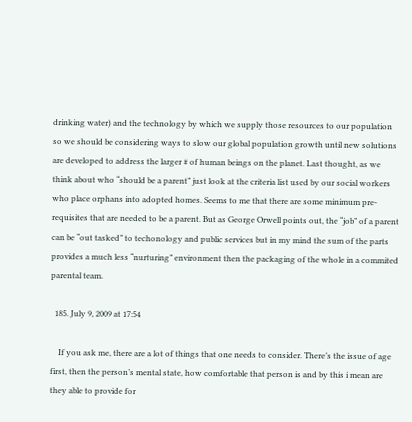drinking water) and the technology by which we supply those resources to our population so we should be considering ways to slow our global population growth until new solutions are developed to address the larger # of human beings on the planet. Last thought, as we think about who “should be a parent” just look at the criteria list used by our social workers who place orphans into adopted homes. Seems to me that there are some minimum pre-requisites that are needed to be a parent. But as George Orwell points out, the “job” of a parent can be “out tasked” to techonology and public services but in my mind the sum of the parts provides a much less “nurturing” environment then the packaging of the whole in a commited parental team.

  185. July 9, 2009 at 17:54

    If you ask me, there are a lot of things that one needs to consider. There’s the issue of age first, then the person’s mental state, how comfortable that person is and by this i mean are they able to provide for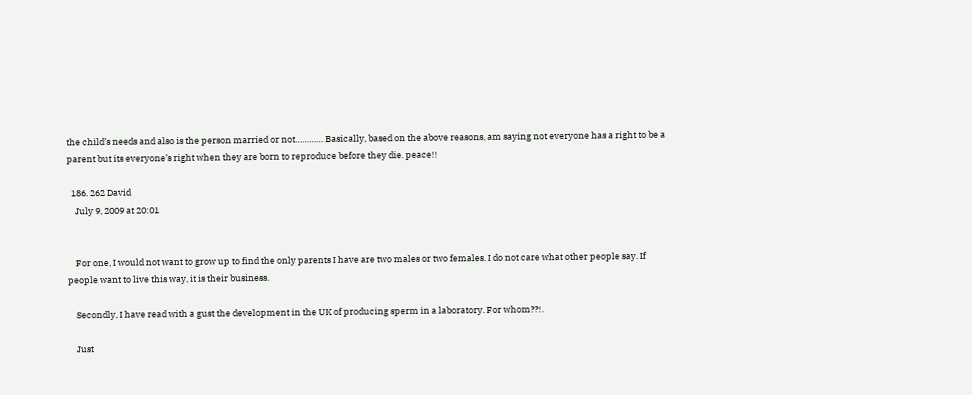the child’s needs and also is the person married or not………… Basically, based on the above reasons, am saying not everyone has a right to be a parent but its everyone’s right when they are born to reproduce before they die. peace!!

  186. 262 David
    July 9, 2009 at 20:01


    For one, I would not want to grow up to find the only parents I have are two males or two females. I do not care what other people say. If people want to live this way, it is their business.

    Secondly, I have read with a gust the development in the UK of producing sperm in a laboratory. For whom??!.

    Just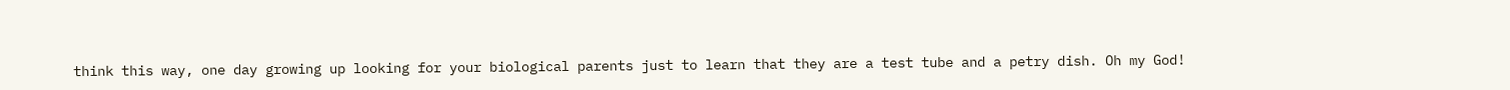think this way, one day growing up looking for your biological parents just to learn that they are a test tube and a petry dish. Oh my God!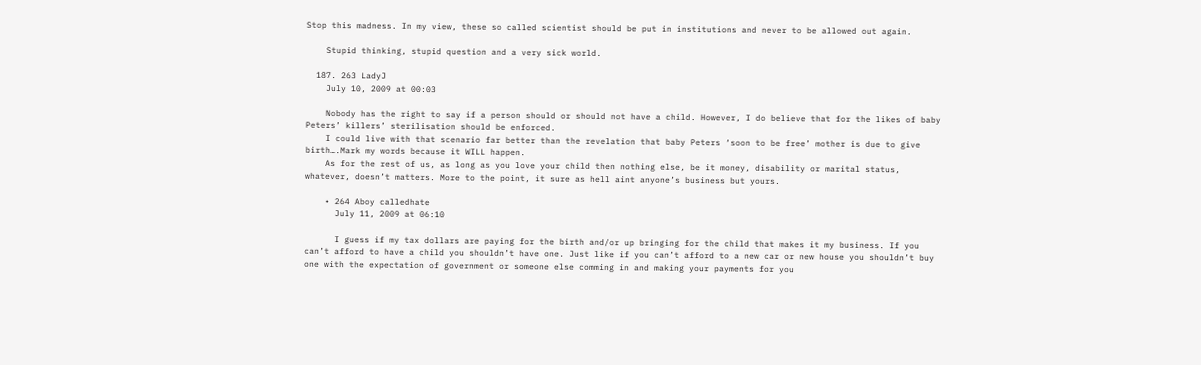Stop this madness. In my view, these so called scientist should be put in institutions and never to be allowed out again.

    Stupid thinking, stupid question and a very sick world.

  187. 263 LadyJ
    July 10, 2009 at 00:03

    Nobody has the right to say if a person should or should not have a child. However, I do believe that for the likes of baby Peters’ killers’ sterilisation should be enforced.
    I could live with that scenario far better than the revelation that baby Peters ‘soon to be free’ mother is due to give birth….Mark my words because it WILL happen.
    As for the rest of us, as long as you love your child then nothing else, be it money, disability or marital status, whatever, doesn’t matters. More to the point, it sure as hell aint anyone’s business but yours.

    • 264 Aboy calledhate
      July 11, 2009 at 06:10

      I guess if my tax dollars are paying for the birth and/or up bringing for the child that makes it my business. If you can’t afford to have a child you shouldn’t have one. Just like if you can’t afford to a new car or new house you shouldn’t buy one with the expectation of government or someone else comming in and making your payments for you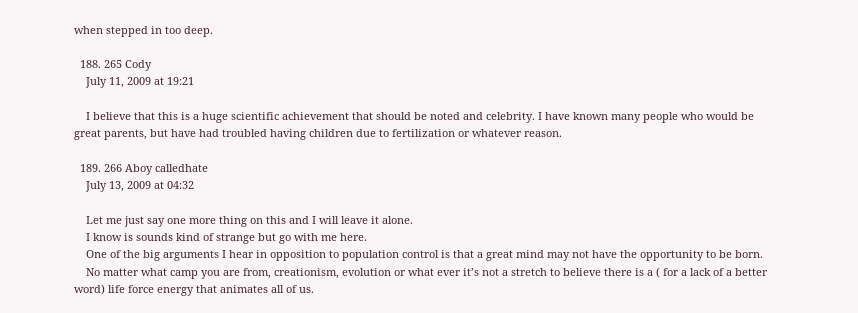when stepped in too deep.

  188. 265 Cody
    July 11, 2009 at 19:21

    I believe that this is a huge scientific achievement that should be noted and celebrity. I have known many people who would be great parents, but have had troubled having children due to fertilization or whatever reason.

  189. 266 Aboy calledhate
    July 13, 2009 at 04:32

    Let me just say one more thing on this and I will leave it alone.
    I know is sounds kind of strange but go with me here.
    One of the big arguments I hear in opposition to population control is that a great mind may not have the opportunity to be born.
    No matter what camp you are from, creationism, evolution or what ever it’s not a stretch to believe there is a ( for a lack of a better word) life force energy that animates all of us.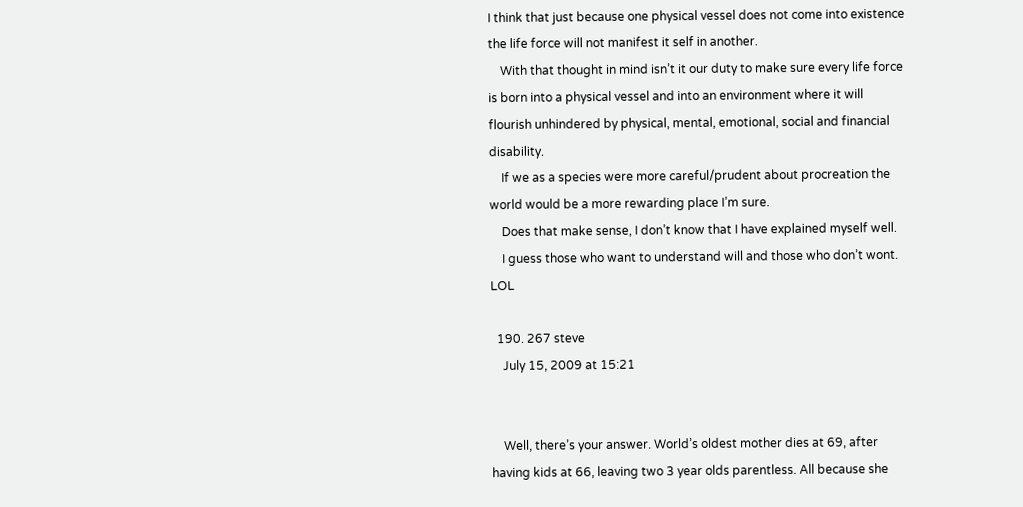I think that just because one physical vessel does not come into existence the life force will not manifest it self in another.
    With that thought in mind isn’t it our duty to make sure every life force is born into a physical vessel and into an environment where it will flourish unhindered by physical, mental, emotional, social and financial disability.
    If we as a species were more careful/prudent about procreation the world would be a more rewarding place I’m sure.
    Does that make sense, I don’t know that I have explained myself well.
    I guess those who want to understand will and those who don’t wont. LOL

  190. 267 steve
    July 15, 2009 at 15:21


    Well, there’s your answer. World’s oldest mother dies at 69, after having kids at 66, leaving two 3 year olds parentless. All because she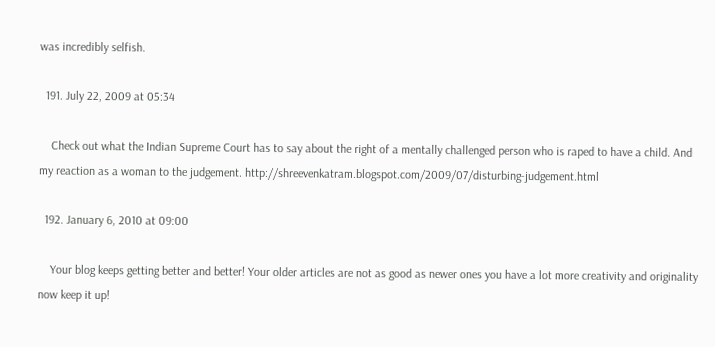was incredibly selfish.

  191. July 22, 2009 at 05:34

    Check out what the Indian Supreme Court has to say about the right of a mentally challenged person who is raped to have a child. And my reaction as a woman to the judgement. http://shreevenkatram.blogspot.com/2009/07/disturbing-judgement.html

  192. January 6, 2010 at 09:00

    Your blog keeps getting better and better! Your older articles are not as good as newer ones you have a lot more creativity and originality now keep it up!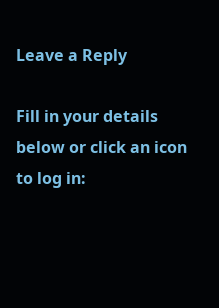Leave a Reply

Fill in your details below or click an icon to log in: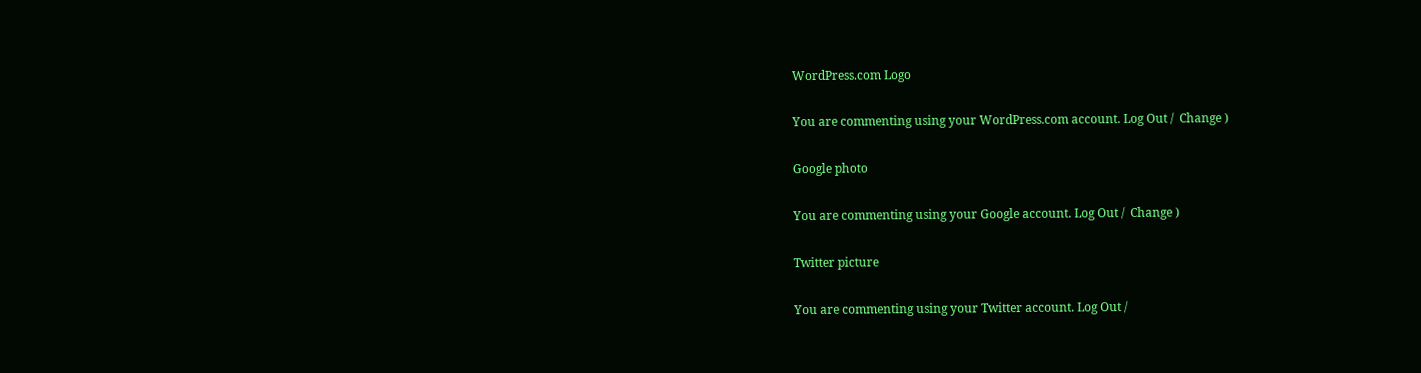WordPress.com Logo

You are commenting using your WordPress.com account. Log Out /  Change )

Google photo

You are commenting using your Google account. Log Out /  Change )

Twitter picture

You are commenting using your Twitter account. Log Out /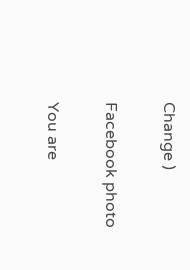Change )

Facebook photo

You are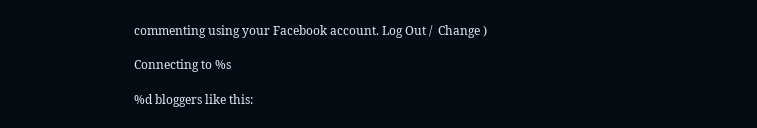commenting using your Facebook account. Log Out /  Change )

Connecting to %s

%d bloggers like this: